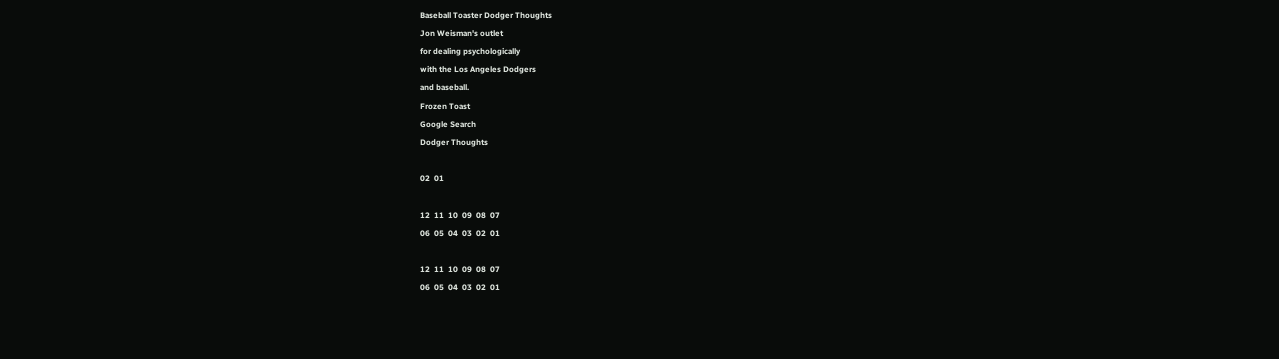Baseball Toaster Dodger Thoughts
Jon Weisman's outlet
for dealing psychologically
with the Los Angeles Dodgers
and baseball.
Frozen Toast
Google Search
Dodger Thoughts

02  01

12  11  10  09  08  07
06  05  04  03  02  01

12  11  10  09  08  07
06  05  04  03  02  01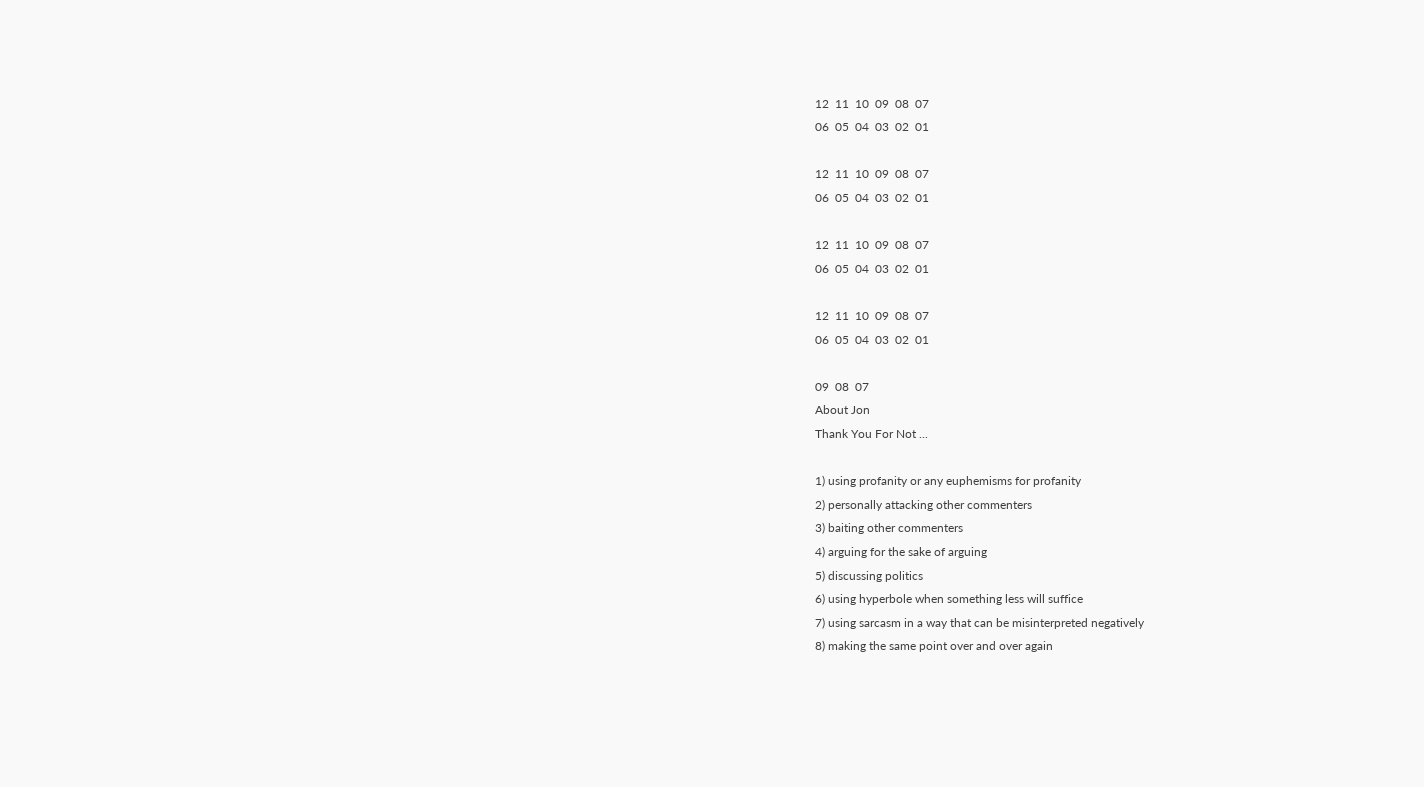12  11  10  09  08  07
06  05  04  03  02  01

12  11  10  09  08  07
06  05  04  03  02  01

12  11  10  09  08  07
06  05  04  03  02  01

12  11  10  09  08  07
06  05  04  03  02  01

09  08  07
About Jon
Thank You For Not ...

1) using profanity or any euphemisms for profanity
2) personally attacking other commenters
3) baiting other commenters
4) arguing for the sake of arguing
5) discussing politics
6) using hyperbole when something less will suffice
7) using sarcasm in a way that can be misinterpreted negatively
8) making the same point over and over again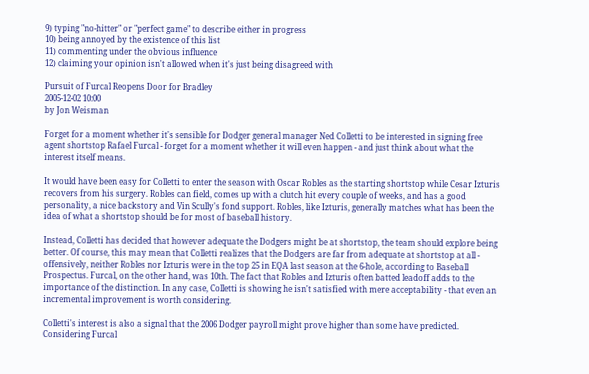9) typing "no-hitter" or "perfect game" to describe either in progress
10) being annoyed by the existence of this list
11) commenting under the obvious influence
12) claiming your opinion isn't allowed when it's just being disagreed with

Pursuit of Furcal Reopens Door for Bradley
2005-12-02 10:00
by Jon Weisman

Forget for a moment whether it's sensible for Dodger general manager Ned Colletti to be interested in signing free agent shortstop Rafael Furcal - forget for a moment whether it will even happen - and just think about what the interest itself means.

It would have been easy for Colletti to enter the season with Oscar Robles as the starting shortstop while Cesar Izturis recovers from his surgery. Robles can field, comes up with a clutch hit every couple of weeks, and has a good personality, a nice backstory and Vin Scully's fond support. Robles, like Izturis, generally matches what has been the idea of what a shortstop should be for most of baseball history.

Instead, Colletti has decided that however adequate the Dodgers might be at shortstop, the team should explore being better. Of course, this may mean that Colletti realizes that the Dodgers are far from adequate at shortstop at all - offensively, neither Robles nor Izturis were in the top 25 in EQA last season at the 6-hole, according to Baseball Prospectus. Furcal, on the other hand, was 10th. The fact that Robles and Izturis often batted leadoff adds to the importance of the distinction. In any case, Colletti is showing he isn't satisfied with mere acceptability - that even an incremental improvement is worth considering.

Colletti's interest is also a signal that the 2006 Dodger payroll might prove higher than some have predicted. Considering Furcal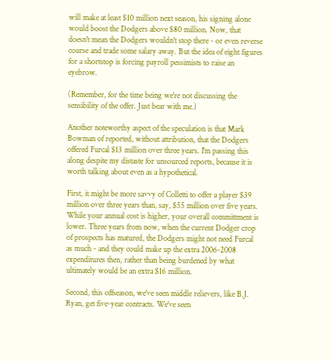will make at least $10 million next season, his signing alone would boost the Dodgers above $80 million. Now, that doesn't mean the Dodgers wouldn't stop there - or even reverse course and trade some salary away. But the idea of eight figures for a shortstop is forcing payroll pessimists to raise an eyebrow.

(Remember, for the time being we're not discussing the sensibility of the offer. Just bear with me.)

Another noteworthy aspect of the speculation is that Mark Bowman of reported, without attribution, that the Dodgers offered Furcal $13 million over three years. I'm passing this along despite my distaste for unsourced reports, because it is worth talking about even as a hypothetical.

First, it might be more savvy of Colletti to offer a player $39 million over three years than, say, $55 million over five years. While your annual cost is higher, your overall committment is lower. Three years from now, when the current Dodger crop of prospects has matured, the Dodgers might not need Furcal as much - and they could make up the extra 2006-2008 expenditures then, rather than being burdened by what ultimately would be an extra $16 million.

Second, this offseason, we've seen middle relievers, like B.J. Ryan, get five-year contracts. We've seen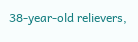38-year-old relievers,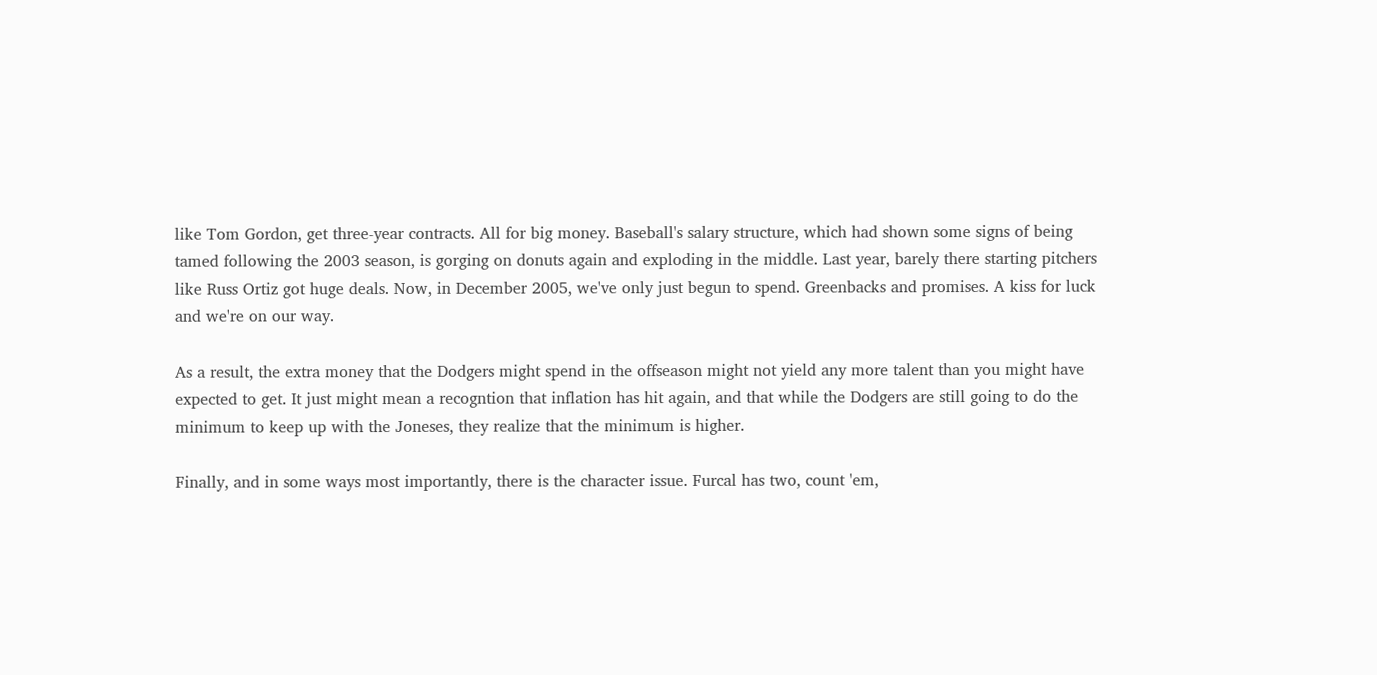like Tom Gordon, get three-year contracts. All for big money. Baseball's salary structure, which had shown some signs of being tamed following the 2003 season, is gorging on donuts again and exploding in the middle. Last year, barely there starting pitchers like Russ Ortiz got huge deals. Now, in December 2005, we've only just begun to spend. Greenbacks and promises. A kiss for luck and we're on our way.

As a result, the extra money that the Dodgers might spend in the offseason might not yield any more talent than you might have expected to get. It just might mean a recogntion that inflation has hit again, and that while the Dodgers are still going to do the minimum to keep up with the Joneses, they realize that the minimum is higher.

Finally, and in some ways most importantly, there is the character issue. Furcal has two, count 'em,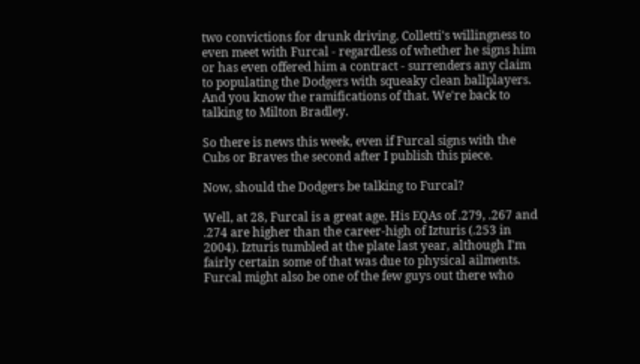two convictions for drunk driving. Colletti's willingness to even meet with Furcal - regardless of whether he signs him or has even offered him a contract - surrenders any claim to populating the Dodgers with squeaky clean ballplayers. And you know the ramifications of that. We're back to talking to Milton Bradley.

So there is news this week, even if Furcal signs with the Cubs or Braves the second after I publish this piece.

Now, should the Dodgers be talking to Furcal?

Well, at 28, Furcal is a great age. His EQAs of .279, .267 and .274 are higher than the career-high of Izturis (.253 in 2004). Izturis tumbled at the plate last year, although I'm fairly certain some of that was due to physical ailments. Furcal might also be one of the few guys out there who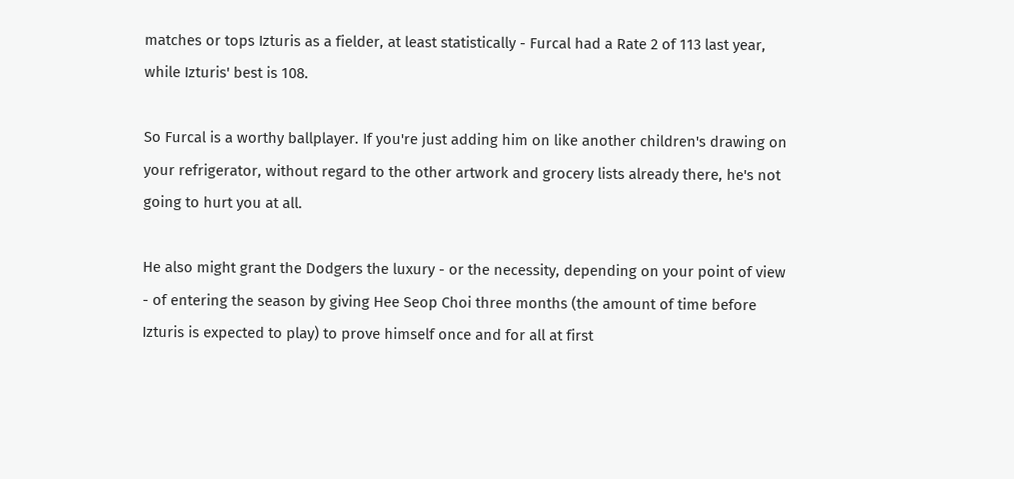matches or tops Izturis as a fielder, at least statistically - Furcal had a Rate 2 of 113 last year, while Izturis' best is 108.

So Furcal is a worthy ballplayer. If you're just adding him on like another children's drawing on your refrigerator, without regard to the other artwork and grocery lists already there, he's not going to hurt you at all.

He also might grant the Dodgers the luxury - or the necessity, depending on your point of view - of entering the season by giving Hee Seop Choi three months (the amount of time before Izturis is expected to play) to prove himself once and for all at first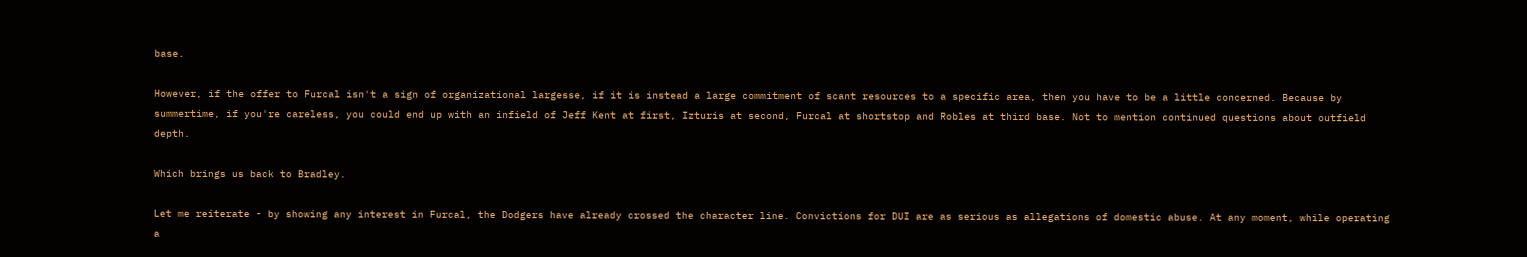base.

However, if the offer to Furcal isn't a sign of organizational largesse, if it is instead a large commitment of scant resources to a specific area, then you have to be a little concerned. Because by summertime, if you're careless, you could end up with an infield of Jeff Kent at first, Izturis at second, Furcal at shortstop and Robles at third base. Not to mention continued questions about outfield depth.

Which brings us back to Bradley.

Let me reiterate - by showing any interest in Furcal, the Dodgers have already crossed the character line. Convictions for DUI are as serious as allegations of domestic abuse. At any moment, while operating a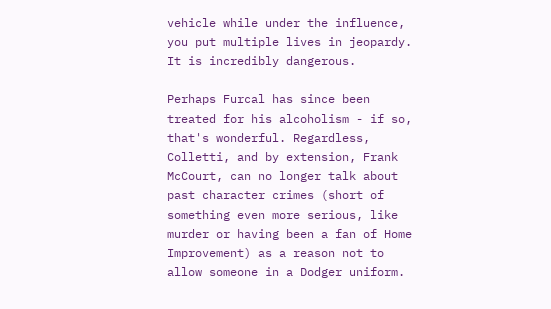vehicle while under the influence, you put multiple lives in jeopardy. It is incredibly dangerous.

Perhaps Furcal has since been treated for his alcoholism - if so, that's wonderful. Regardless, Colletti, and by extension, Frank McCourt, can no longer talk about past character crimes (short of something even more serious, like murder or having been a fan of Home Improvement) as a reason not to allow someone in a Dodger uniform.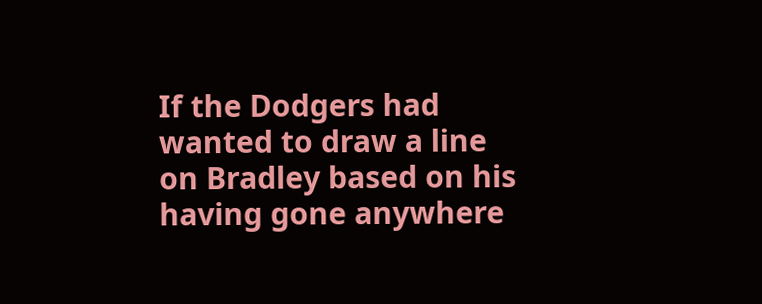If the Dodgers had wanted to draw a line on Bradley based on his having gone anywhere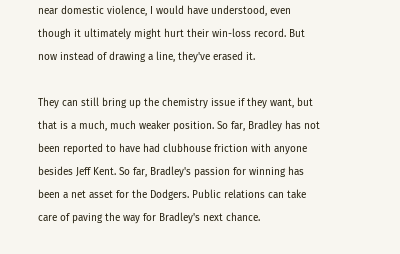near domestic violence, I would have understood, even though it ultimately might hurt their win-loss record. But now instead of drawing a line, they've erased it.

They can still bring up the chemistry issue if they want, but that is a much, much weaker position. So far, Bradley has not been reported to have had clubhouse friction with anyone besides Jeff Kent. So far, Bradley's passion for winning has been a net asset for the Dodgers. Public relations can take care of paving the way for Bradley's next chance.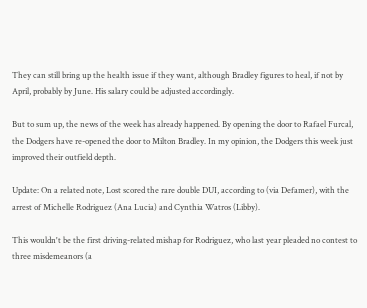They can still bring up the health issue if they want, although Bradley figures to heal, if not by April, probably by June. His salary could be adjusted accordingly.

But to sum up, the news of the week has already happened. By opening the door to Rafael Furcal, the Dodgers have re-opened the door to Milton Bradley. In my opinion, the Dodgers this week just improved their outfield depth.

Update: On a related note, Lost scored the rare double DUI, according to (via Defamer), with the arrest of Michelle Rodriguez (Ana Lucia) and Cynthia Watros (Libby).

This wouldn't be the first driving-related mishap for Rodriguez, who last year pleaded no contest to three misdemeanors (a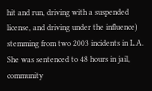hit and run, driving with a suspended license, and driving under the influence) stemming from two 2003 incidents in L.A. She was sentenced to 48 hours in jail, community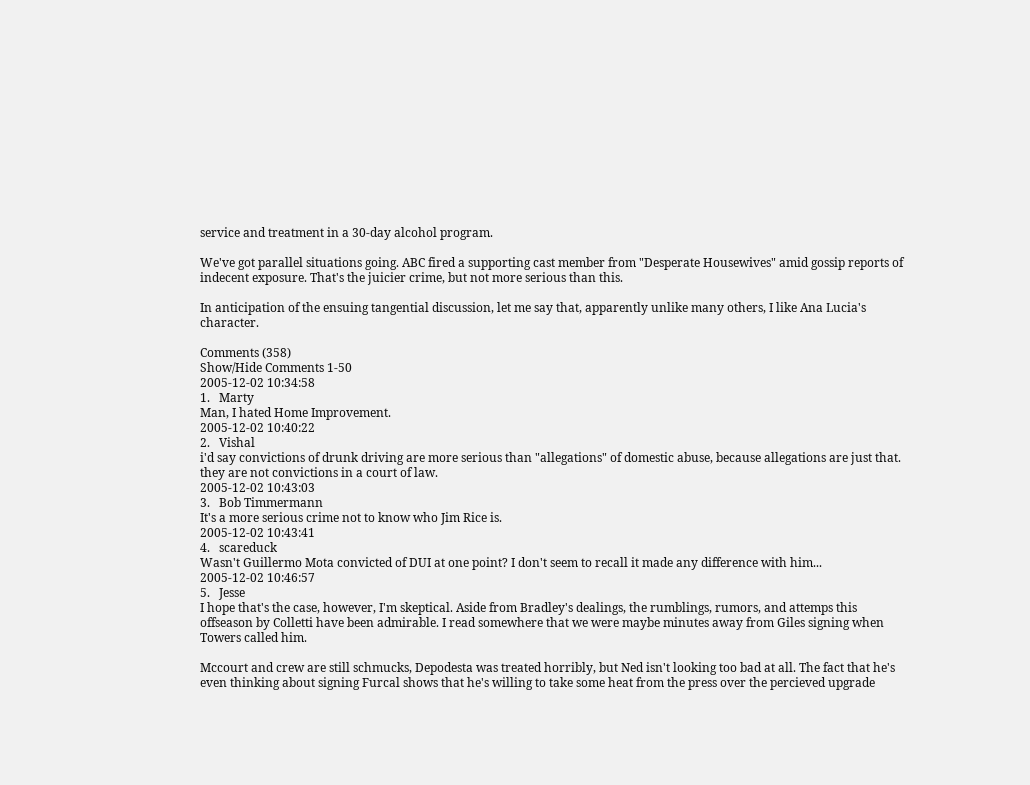service and treatment in a 30-day alcohol program.

We've got parallel situations going. ABC fired a supporting cast member from "Desperate Housewives" amid gossip reports of indecent exposure. That's the juicier crime, but not more serious than this.

In anticipation of the ensuing tangential discussion, let me say that, apparently unlike many others, I like Ana Lucia's character.

Comments (358)
Show/Hide Comments 1-50
2005-12-02 10:34:58
1.   Marty
Man, I hated Home Improvement.
2005-12-02 10:40:22
2.   Vishal
i'd say convictions of drunk driving are more serious than "allegations" of domestic abuse, because allegations are just that. they are not convictions in a court of law.
2005-12-02 10:43:03
3.   Bob Timmermann
It's a more serious crime not to know who Jim Rice is.
2005-12-02 10:43:41
4.   scareduck
Wasn't Guillermo Mota convicted of DUI at one point? I don't seem to recall it made any difference with him...
2005-12-02 10:46:57
5.   Jesse
I hope that's the case, however, I'm skeptical. Aside from Bradley's dealings, the rumblings, rumors, and attemps this offseason by Colletti have been admirable. I read somewhere that we were maybe minutes away from Giles signing when Towers called him.

Mccourt and crew are still schmucks, Depodesta was treated horribly, but Ned isn't looking too bad at all. The fact that he's even thinking about signing Furcal shows that he's willing to take some heat from the press over the percieved upgrade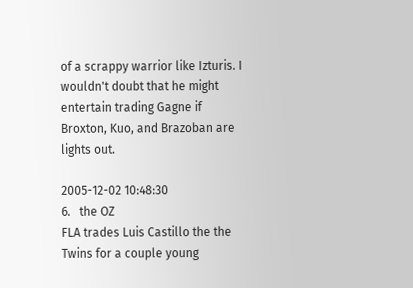of a scrappy warrior like Izturis. I wouldn't doubt that he might entertain trading Gagne if Broxton, Kuo, and Brazoban are lights out.

2005-12-02 10:48:30
6.   the OZ
FLA trades Luis Castillo the the Twins for a couple young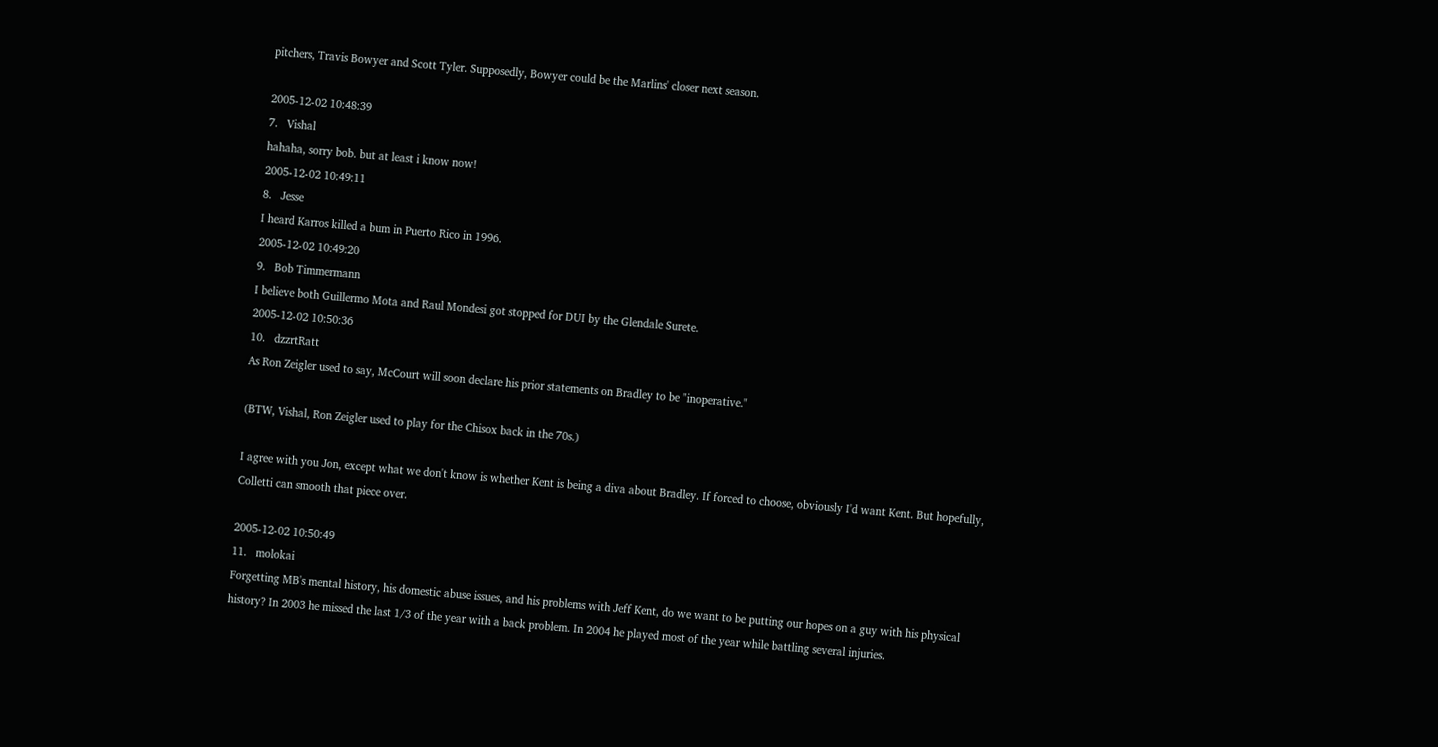pitchers, Travis Bowyer and Scott Tyler. Supposedly, Bowyer could be the Marlins' closer next season.

2005-12-02 10:48:39
7.   Vishal
hahaha, sorry bob. but at least i know now!
2005-12-02 10:49:11
8.   Jesse
I heard Karros killed a bum in Puerto Rico in 1996.
2005-12-02 10:49:20
9.   Bob Timmermann
I believe both Guillermo Mota and Raul Mondesi got stopped for DUI by the Glendale Surete.
2005-12-02 10:50:36
10.   dzzrtRatt
As Ron Zeigler used to say, McCourt will soon declare his prior statements on Bradley to be "inoperative."

(BTW, Vishal, Ron Zeigler used to play for the Chisox back in the 70s.)

I agree with you Jon, except what we don't know is whether Kent is being a diva about Bradley. If forced to choose, obviously I'd want Kent. But hopefully, Colletti can smooth that piece over.

2005-12-02 10:50:49
11.   molokai
Forgetting MB's mental history, his domestic abuse issues, and his problems with Jeff Kent, do we want to be putting our hopes on a guy with his physical history? In 2003 he missed the last 1/3 of the year with a back problem. In 2004 he played most of the year while battling several injuries.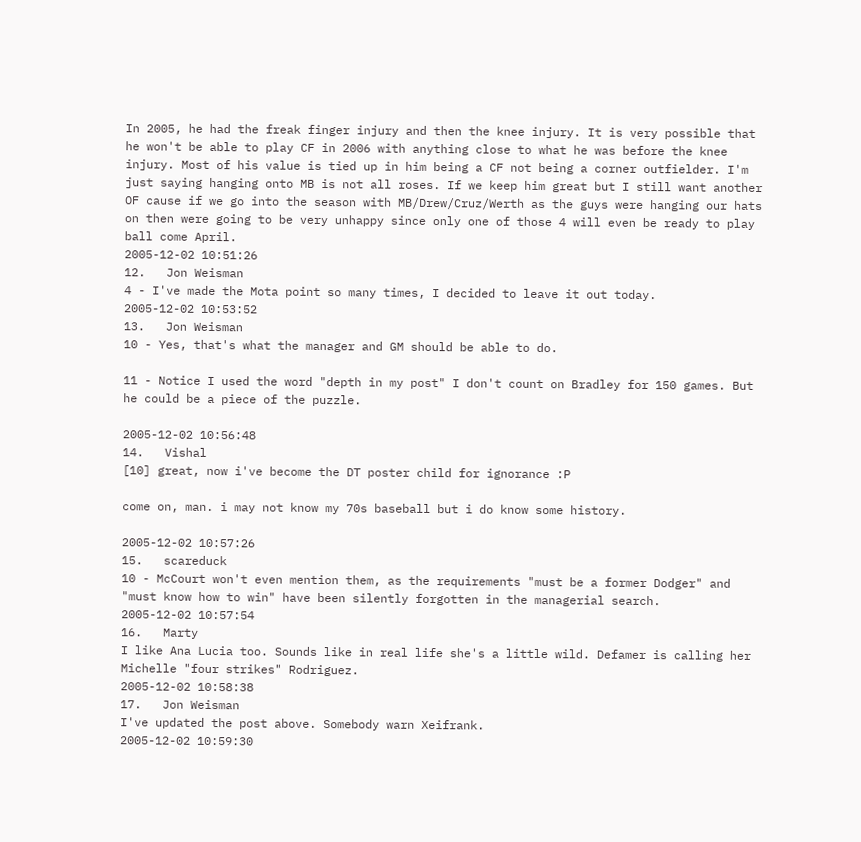In 2005, he had the freak finger injury and then the knee injury. It is very possible that he won't be able to play CF in 2006 with anything close to what he was before the knee injury. Most of his value is tied up in him being a CF not being a corner outfielder. I'm just saying hanging onto MB is not all roses. If we keep him great but I still want another OF cause if we go into the season with MB/Drew/Cruz/Werth as the guys were hanging our hats on then were going to be very unhappy since only one of those 4 will even be ready to play ball come April.
2005-12-02 10:51:26
12.   Jon Weisman
4 - I've made the Mota point so many times, I decided to leave it out today.
2005-12-02 10:53:52
13.   Jon Weisman
10 - Yes, that's what the manager and GM should be able to do.

11 - Notice I used the word "depth in my post" I don't count on Bradley for 150 games. But he could be a piece of the puzzle.

2005-12-02 10:56:48
14.   Vishal
[10] great, now i've become the DT poster child for ignorance :P

come on, man. i may not know my 70s baseball but i do know some history.

2005-12-02 10:57:26
15.   scareduck
10 - McCourt won't even mention them, as the requirements "must be a former Dodger" and "must know how to win" have been silently forgotten in the managerial search.
2005-12-02 10:57:54
16.   Marty
I like Ana Lucia too. Sounds like in real life she's a little wild. Defamer is calling her Michelle "four strikes" Rodriguez.
2005-12-02 10:58:38
17.   Jon Weisman
I've updated the post above. Somebody warn Xeifrank.
2005-12-02 10:59:30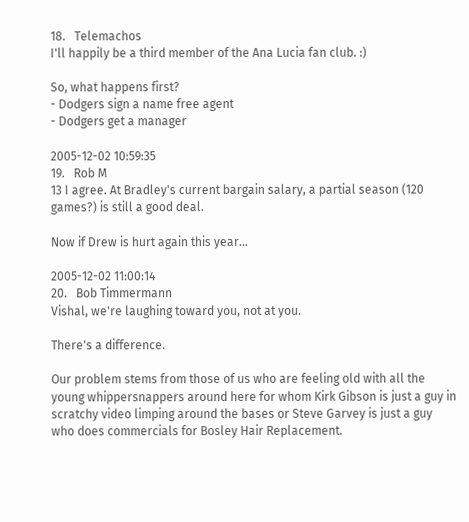18.   Telemachos
I'll happily be a third member of the Ana Lucia fan club. :)

So, what happens first?
- Dodgers sign a name free agent
- Dodgers get a manager

2005-12-02 10:59:35
19.   Rob M
13 I agree. At Bradley's current bargain salary, a partial season (120 games?) is still a good deal.

Now if Drew is hurt again this year...

2005-12-02 11:00:14
20.   Bob Timmermann
Vishal, we're laughing toward you, not at you.

There's a difference.

Our problem stems from those of us who are feeling old with all the young whippersnappers around here for whom Kirk Gibson is just a guy in scratchy video limping around the bases or Steve Garvey is just a guy who does commercials for Bosley Hair Replacement.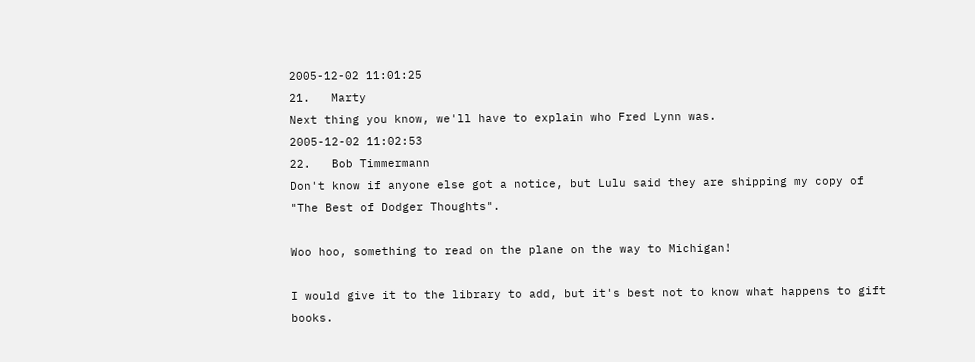2005-12-02 11:01:25
21.   Marty
Next thing you know, we'll have to explain who Fred Lynn was.
2005-12-02 11:02:53
22.   Bob Timmermann
Don't know if anyone else got a notice, but Lulu said they are shipping my copy of "The Best of Dodger Thoughts".

Woo hoo, something to read on the plane on the way to Michigan!

I would give it to the library to add, but it's best not to know what happens to gift books.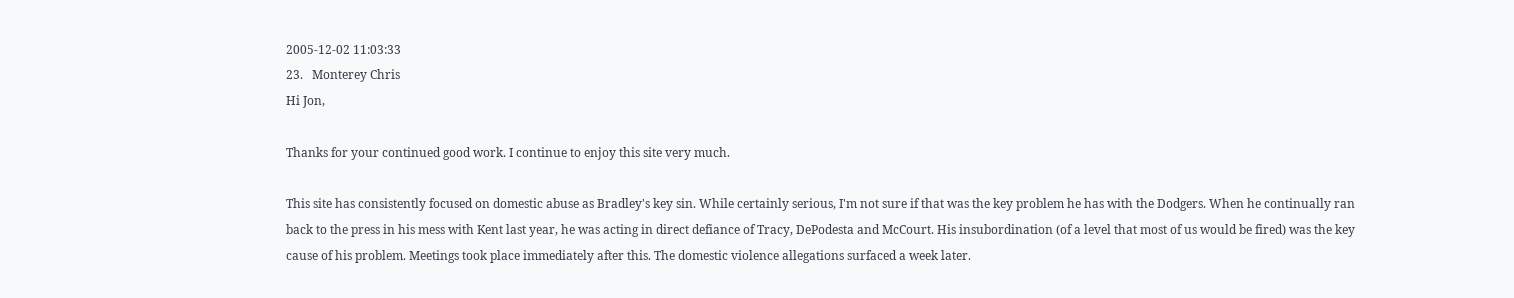2005-12-02 11:03:33
23.   Monterey Chris
Hi Jon,

Thanks for your continued good work. I continue to enjoy this site very much.

This site has consistently focused on domestic abuse as Bradley's key sin. While certainly serious, I'm not sure if that was the key problem he has with the Dodgers. When he continually ran back to the press in his mess with Kent last year, he was acting in direct defiance of Tracy, DePodesta and McCourt. His insubordination (of a level that most of us would be fired) was the key cause of his problem. Meetings took place immediately after this. The domestic violence allegations surfaced a week later.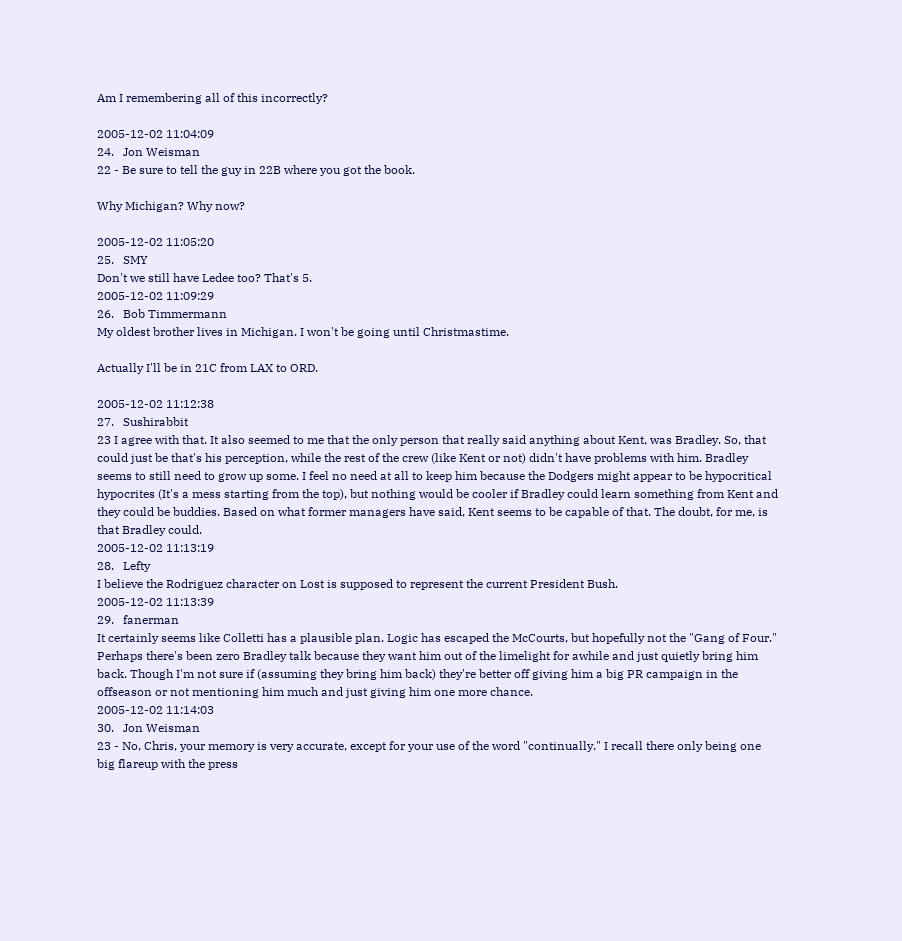Am I remembering all of this incorrectly?

2005-12-02 11:04:09
24.   Jon Weisman
22 - Be sure to tell the guy in 22B where you got the book.

Why Michigan? Why now?

2005-12-02 11:05:20
25.   SMY
Don't we still have Ledee too? That's 5.
2005-12-02 11:09:29
26.   Bob Timmermann
My oldest brother lives in Michigan. I won't be going until Christmastime.

Actually I'll be in 21C from LAX to ORD.

2005-12-02 11:12:38
27.   Sushirabbit
23 I agree with that. It also seemed to me that the only person that really said anything about Kent, was Bradley. So, that could just be that's his perception, while the rest of the crew (like Kent or not) didn't have problems with him. Bradley seems to still need to grow up some. I feel no need at all to keep him because the Dodgers might appear to be hypocritical hypocrites (It's a mess starting from the top), but nothing would be cooler if Bradley could learn something from Kent and they could be buddies. Based on what former managers have said, Kent seems to be capable of that. The doubt, for me, is that Bradley could.
2005-12-02 11:13:19
28.   Lefty
I believe the Rodriguez character on Lost is supposed to represent the current President Bush.
2005-12-02 11:13:39
29.   fanerman
It certainly seems like Colletti has a plausible plan. Logic has escaped the McCourts, but hopefully not the "Gang of Four." Perhaps there's been zero Bradley talk because they want him out of the limelight for awhile and just quietly bring him back. Though I'm not sure if (assuming they bring him back) they're better off giving him a big PR campaign in the offseason or not mentioning him much and just giving him one more chance.
2005-12-02 11:14:03
30.   Jon Weisman
23 - No, Chris, your memory is very accurate, except for your use of the word "continually." I recall there only being one big flareup with the press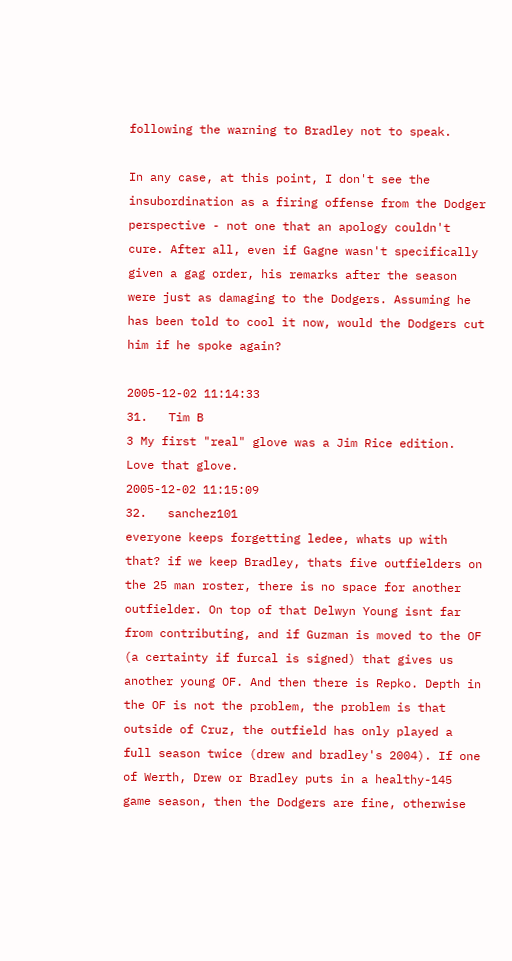following the warning to Bradley not to speak.

In any case, at this point, I don't see the insubordination as a firing offense from the Dodger perspective - not one that an apology couldn't cure. After all, even if Gagne wasn't specifically given a gag order, his remarks after the season were just as damaging to the Dodgers. Assuming he has been told to cool it now, would the Dodgers cut him if he spoke again?

2005-12-02 11:14:33
31.   Tim B
3 My first "real" glove was a Jim Rice edition. Love that glove.
2005-12-02 11:15:09
32.   sanchez101
everyone keeps forgetting ledee, whats up with that? if we keep Bradley, thats five outfielders on the 25 man roster, there is no space for another outfielder. On top of that Delwyn Young isnt far from contributing, and if Guzman is moved to the OF (a certainty if furcal is signed) that gives us another young OF. And then there is Repko. Depth in the OF is not the problem, the problem is that outside of Cruz, the outfield has only played a full season twice (drew and bradley's 2004). If one of Werth, Drew or Bradley puts in a healthy-145 game season, then the Dodgers are fine, otherwise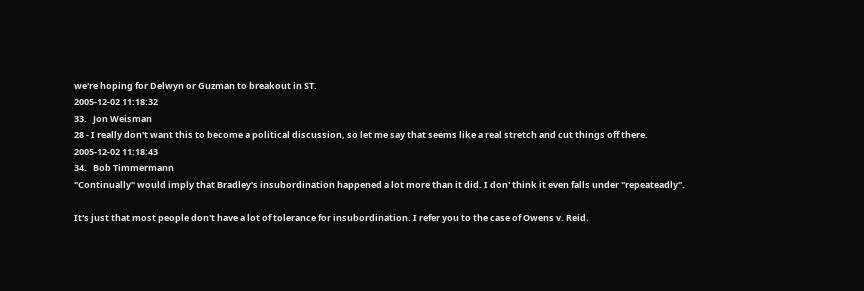we're hoping for Delwyn or Guzman to breakout in ST.
2005-12-02 11:18:32
33.   Jon Weisman
28 - I really don't want this to become a political discussion, so let me say that seems like a real stretch and cut things off there.
2005-12-02 11:18:43
34.   Bob Timmermann
"Continually" would imply that Bradley's insubordination happened a lot more than it did. I don' think it even falls under "repeateadly".

It's just that most people don't have a lot of tolerance for insubordination. I refer you to the case of Owens v. Reid.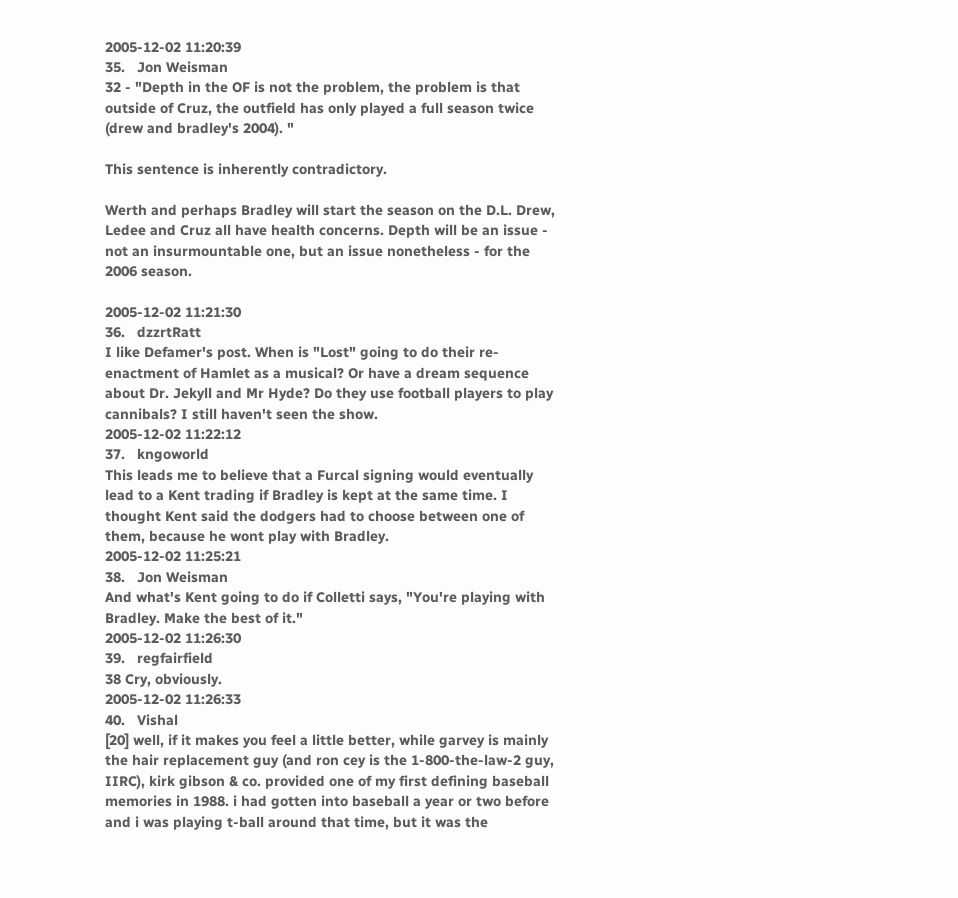2005-12-02 11:20:39
35.   Jon Weisman
32 - "Depth in the OF is not the problem, the problem is that outside of Cruz, the outfield has only played a full season twice (drew and bradley's 2004). "

This sentence is inherently contradictory.

Werth and perhaps Bradley will start the season on the D.L. Drew, Ledee and Cruz all have health concerns. Depth will be an issue - not an insurmountable one, but an issue nonetheless - for the 2006 season.

2005-12-02 11:21:30
36.   dzzrtRatt
I like Defamer's post. When is "Lost" going to do their re-enactment of Hamlet as a musical? Or have a dream sequence about Dr. Jekyll and Mr Hyde? Do they use football players to play cannibals? I still haven't seen the show.
2005-12-02 11:22:12
37.   kngoworld
This leads me to believe that a Furcal signing would eventually lead to a Kent trading if Bradley is kept at the same time. I thought Kent said the dodgers had to choose between one of them, because he wont play with Bradley.
2005-12-02 11:25:21
38.   Jon Weisman
And what's Kent going to do if Colletti says, "You're playing with Bradley. Make the best of it."
2005-12-02 11:26:30
39.   regfairfield
38 Cry, obviously.
2005-12-02 11:26:33
40.   Vishal
[20] well, if it makes you feel a little better, while garvey is mainly the hair replacement guy (and ron cey is the 1-800-the-law-2 guy, IIRC), kirk gibson & co. provided one of my first defining baseball memories in 1988. i had gotten into baseball a year or two before and i was playing t-ball around that time, but it was the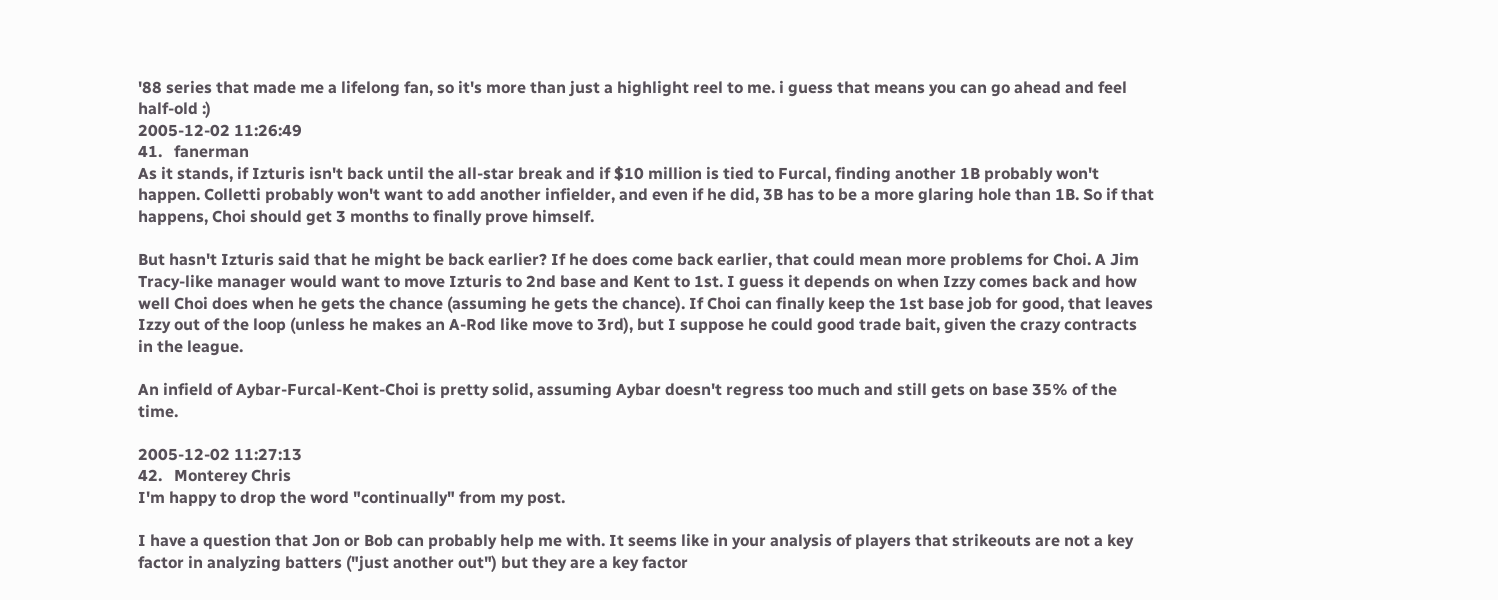'88 series that made me a lifelong fan, so it's more than just a highlight reel to me. i guess that means you can go ahead and feel half-old :)
2005-12-02 11:26:49
41.   fanerman
As it stands, if Izturis isn't back until the all-star break and if $10 million is tied to Furcal, finding another 1B probably won't happen. Colletti probably won't want to add another infielder, and even if he did, 3B has to be a more glaring hole than 1B. So if that happens, Choi should get 3 months to finally prove himself.

But hasn't Izturis said that he might be back earlier? If he does come back earlier, that could mean more problems for Choi. A Jim Tracy-like manager would want to move Izturis to 2nd base and Kent to 1st. I guess it depends on when Izzy comes back and how well Choi does when he gets the chance (assuming he gets the chance). If Choi can finally keep the 1st base job for good, that leaves Izzy out of the loop (unless he makes an A-Rod like move to 3rd), but I suppose he could good trade bait, given the crazy contracts in the league.

An infield of Aybar-Furcal-Kent-Choi is pretty solid, assuming Aybar doesn't regress too much and still gets on base 35% of the time.

2005-12-02 11:27:13
42.   Monterey Chris
I'm happy to drop the word "continually" from my post.

I have a question that Jon or Bob can probably help me with. It seems like in your analysis of players that strikeouts are not a key factor in analyzing batters ("just another out") but they are a key factor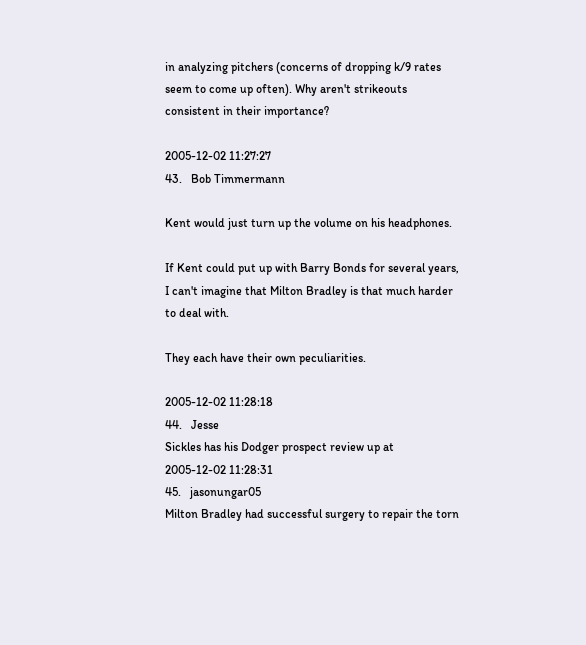in analyzing pitchers (concerns of dropping k/9 rates seem to come up often). Why aren't strikeouts consistent in their importance?

2005-12-02 11:27:27
43.   Bob Timmermann

Kent would just turn up the volume on his headphones.

If Kent could put up with Barry Bonds for several years, I can't imagine that Milton Bradley is that much harder to deal with.

They each have their own peculiarities.

2005-12-02 11:28:18
44.   Jesse
Sickles has his Dodger prospect review up at
2005-12-02 11:28:31
45.   jasonungar05
Milton Bradley had successful surgery to repair the torn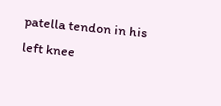patella tendon in his left knee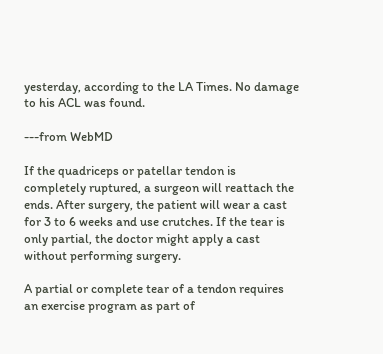yesterday, according to the LA Times. No damage to his ACL was found.

---from WebMD

If the quadriceps or patellar tendon is completely ruptured, a surgeon will reattach the ends. After surgery, the patient will wear a cast for 3 to 6 weeks and use crutches. If the tear is only partial, the doctor might apply a cast without performing surgery.

A partial or complete tear of a tendon requires an exercise program as part of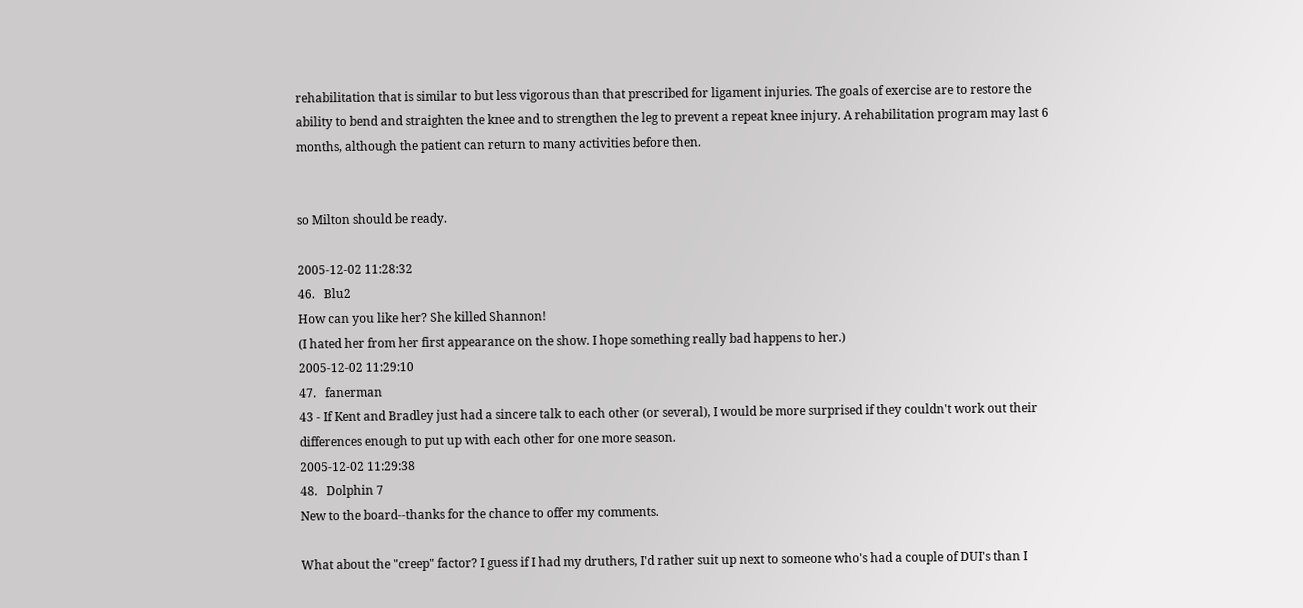rehabilitation that is similar to but less vigorous than that prescribed for ligament injuries. The goals of exercise are to restore the ability to bend and straighten the knee and to strengthen the leg to prevent a repeat knee injury. A rehabilitation program may last 6 months, although the patient can return to many activities before then.


so Milton should be ready.

2005-12-02 11:28:32
46.   Blu2
How can you like her? She killed Shannon!
(I hated her from her first appearance on the show. I hope something really bad happens to her.)
2005-12-02 11:29:10
47.   fanerman
43 - If Kent and Bradley just had a sincere talk to each other (or several), I would be more surprised if they couldn't work out their differences enough to put up with each other for one more season.
2005-12-02 11:29:38
48.   Dolphin 7
New to the board--thanks for the chance to offer my comments.

What about the "creep" factor? I guess if I had my druthers, I'd rather suit up next to someone who's had a couple of DUI's than I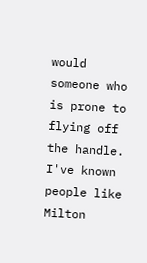would someone who is prone to flying off the handle.
I've known people like Milton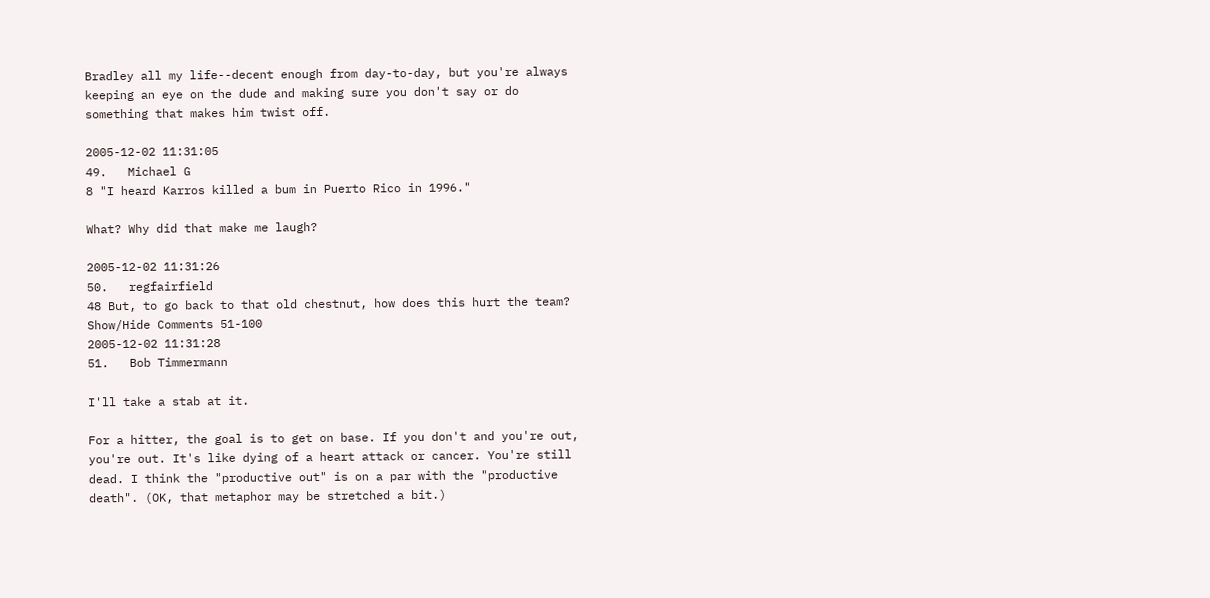Bradley all my life--decent enough from day-to-day, but you're always keeping an eye on the dude and making sure you don't say or do something that makes him twist off.

2005-12-02 11:31:05
49.   Michael G
8 "I heard Karros killed a bum in Puerto Rico in 1996."

What? Why did that make me laugh?

2005-12-02 11:31:26
50.   regfairfield
48 But, to go back to that old chestnut, how does this hurt the team?
Show/Hide Comments 51-100
2005-12-02 11:31:28
51.   Bob Timmermann

I'll take a stab at it.

For a hitter, the goal is to get on base. If you don't and you're out, you're out. It's like dying of a heart attack or cancer. You're still dead. I think the "productive out" is on a par with the "productive death". (OK, that metaphor may be stretched a bit.)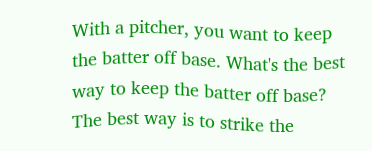With a pitcher, you want to keep the batter off base. What's the best way to keep the batter off base? The best way is to strike the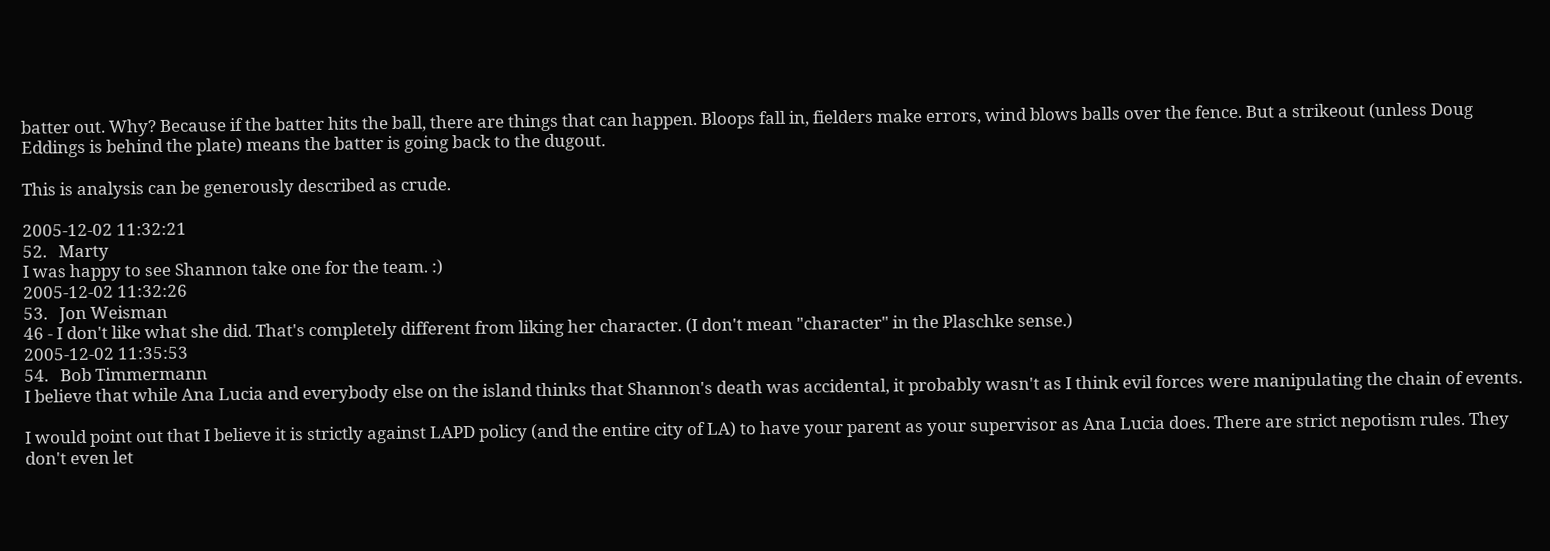batter out. Why? Because if the batter hits the ball, there are things that can happen. Bloops fall in, fielders make errors, wind blows balls over the fence. But a strikeout (unless Doug Eddings is behind the plate) means the batter is going back to the dugout.

This is analysis can be generously described as crude.

2005-12-02 11:32:21
52.   Marty
I was happy to see Shannon take one for the team. :)
2005-12-02 11:32:26
53.   Jon Weisman
46 - I don't like what she did. That's completely different from liking her character. (I don't mean "character" in the Plaschke sense.)
2005-12-02 11:35:53
54.   Bob Timmermann
I believe that while Ana Lucia and everybody else on the island thinks that Shannon's death was accidental, it probably wasn't as I think evil forces were manipulating the chain of events.

I would point out that I believe it is strictly against LAPD policy (and the entire city of LA) to have your parent as your supervisor as Ana Lucia does. There are strict nepotism rules. They don't even let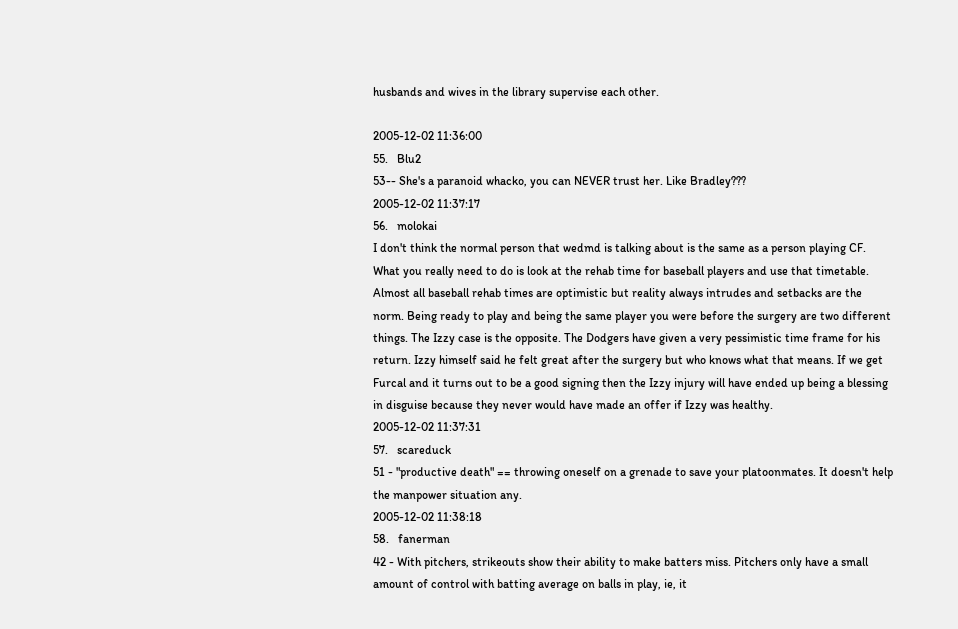husbands and wives in the library supervise each other.

2005-12-02 11:36:00
55.   Blu2
53-- She's a paranoid whacko, you can NEVER trust her. Like Bradley???
2005-12-02 11:37:17
56.   molokai
I don't think the normal person that wedmd is talking about is the same as a person playing CF. What you really need to do is look at the rehab time for baseball players and use that timetable. Almost all baseball rehab times are optimistic but reality always intrudes and setbacks are the norm. Being ready to play and being the same player you were before the surgery are two different things. The Izzy case is the opposite. The Dodgers have given a very pessimistic time frame for his return. Izzy himself said he felt great after the surgery but who knows what that means. If we get Furcal and it turns out to be a good signing then the Izzy injury will have ended up being a blessing in disguise because they never would have made an offer if Izzy was healthy.
2005-12-02 11:37:31
57.   scareduck
51 - "productive death" == throwing oneself on a grenade to save your platoonmates. It doesn't help the manpower situation any.
2005-12-02 11:38:18
58.   fanerman
42 - With pitchers, strikeouts show their ability to make batters miss. Pitchers only have a small amount of control with batting average on balls in play, ie, it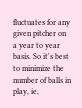fluctuates for any given pitcher on a year to year basis. So it's best to minimize the number of balls in play, ie,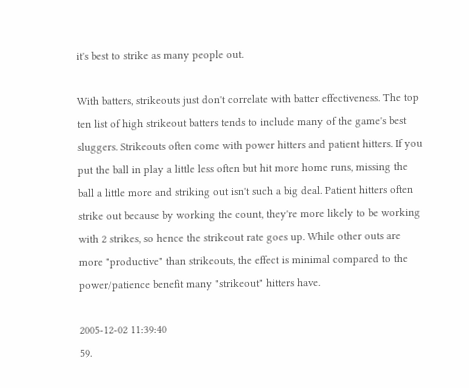it's best to strike as many people out.

With batters, strikeouts just don't correlate with batter effectiveness. The top ten list of high strikeout batters tends to include many of the game's best sluggers. Strikeouts often come with power hitters and patient hitters. If you put the ball in play a little less often but hit more home runs, missing the ball a little more and striking out isn't such a big deal. Patient hitters often strike out because by working the count, they're more likely to be working with 2 strikes, so hence the strikeout rate goes up. While other outs are more "productive" than strikeouts, the effect is minimal compared to the power/patience benefit many "strikeout" hitters have.

2005-12-02 11:39:40
59.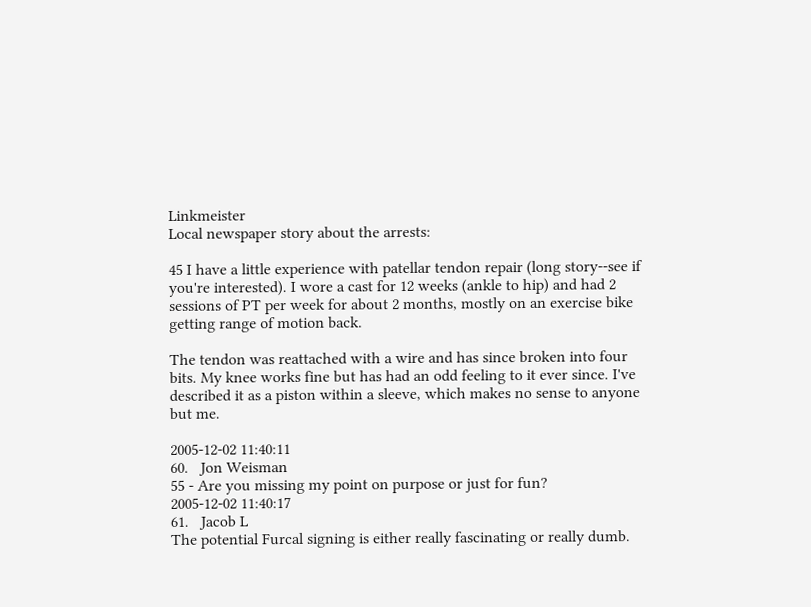Linkmeister
Local newspaper story about the arrests:

45 I have a little experience with patellar tendon repair (long story--see if you're interested). I wore a cast for 12 weeks (ankle to hip) and had 2 sessions of PT per week for about 2 months, mostly on an exercise bike getting range of motion back.

The tendon was reattached with a wire and has since broken into four bits. My knee works fine but has had an odd feeling to it ever since. I've described it as a piston within a sleeve, which makes no sense to anyone but me.

2005-12-02 11:40:11
60.   Jon Weisman
55 - Are you missing my point on purpose or just for fun?
2005-12-02 11:40:17
61.   Jacob L
The potential Furcal signing is either really fascinating or really dumb.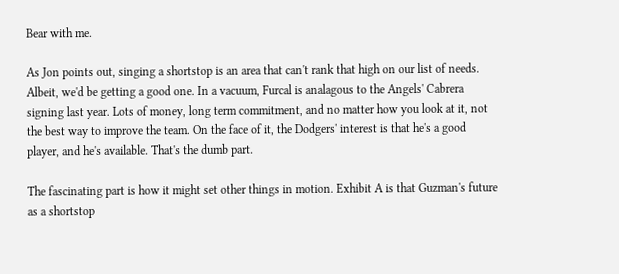Bear with me.

As Jon points out, singing a shortstop is an area that can't rank that high on our list of needs. Albeit, we'd be getting a good one. In a vacuum, Furcal is analagous to the Angels' Cabrera signing last year. Lots of money, long term commitment, and no matter how you look at it, not the best way to improve the team. On the face of it, the Dodgers' interest is that he's a good player, and he's available. That's the dumb part.

The fascinating part is how it might set other things in motion. Exhibit A is that Guzman's future as a shortstop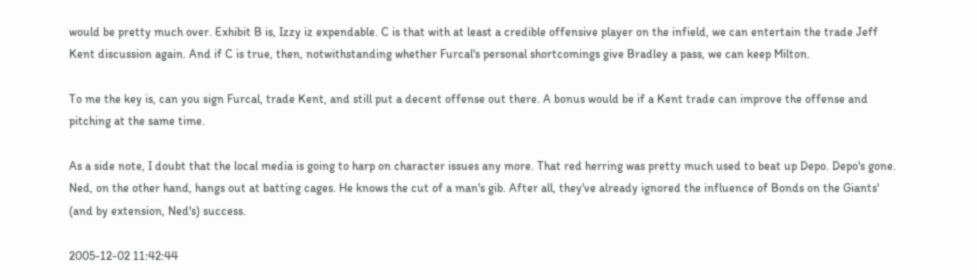would be pretty much over. Exhibit B is, Izzy iz expendable. C is that with at least a credible offensive player on the infield, we can entertain the trade Jeff Kent discussion again. And if C is true, then, notwithstanding whether Furcal's personal shortcomings give Bradley a pass, we can keep Milton.

To me the key is, can you sign Furcal, trade Kent, and still put a decent offense out there. A bonus would be if a Kent trade can improve the offense and pitching at the same time.

As a side note, I doubt that the local media is going to harp on character issues any more. That red herring was pretty much used to beat up Depo. Depo's gone. Ned, on the other hand, hangs out at batting cages. He knows the cut of a man's gib. After all, they've already ignored the influence of Bonds on the Giants' (and by extension, Ned's) success.

2005-12-02 11:42:44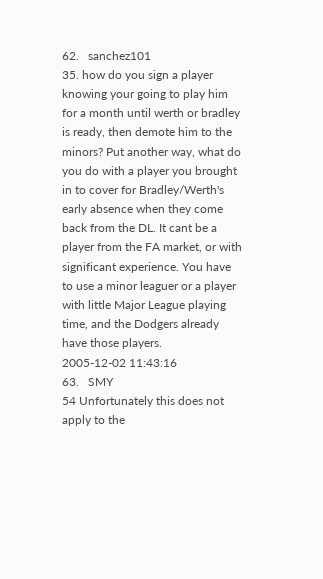62.   sanchez101
35. how do you sign a player knowing your going to play him for a month until werth or bradley is ready, then demote him to the minors? Put another way, what do you do with a player you brought in to cover for Bradley/Werth's early absence when they come back from the DL. It cant be a player from the FA market, or with significant experience. You have to use a minor leaguer or a player with little Major League playing time, and the Dodgers already have those players.
2005-12-02 11:43:16
63.   SMY
54 Unfortunately this does not apply to the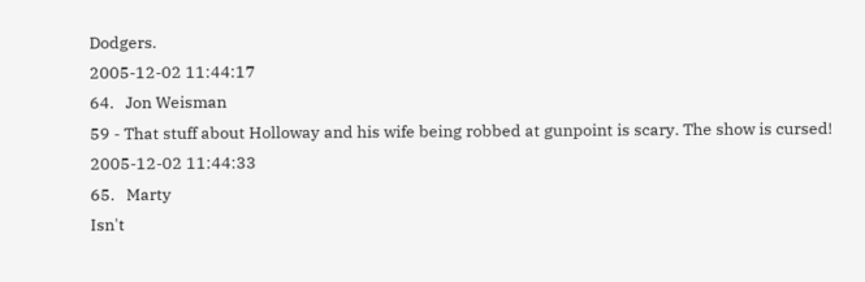Dodgers.
2005-12-02 11:44:17
64.   Jon Weisman
59 - That stuff about Holloway and his wife being robbed at gunpoint is scary. The show is cursed!
2005-12-02 11:44:33
65.   Marty
Isn't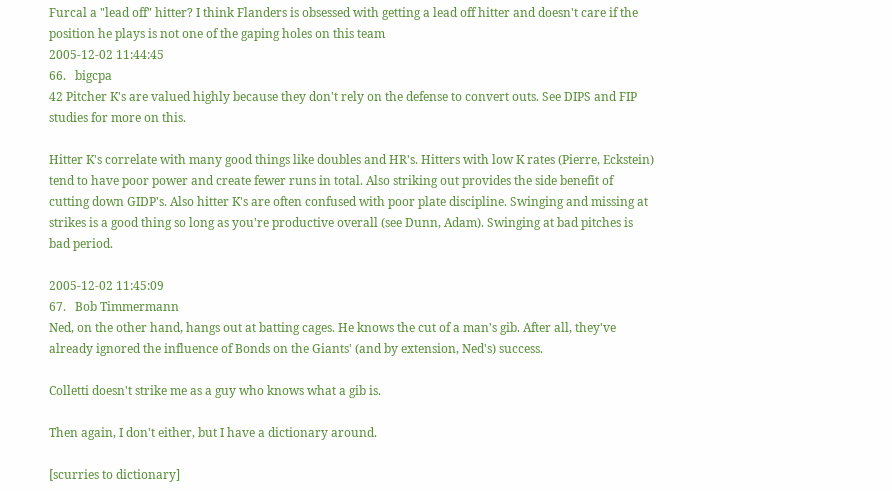Furcal a "lead off" hitter? I think Flanders is obsessed with getting a lead off hitter and doesn't care if the position he plays is not one of the gaping holes on this team
2005-12-02 11:44:45
66.   bigcpa
42 Pitcher K's are valued highly because they don't rely on the defense to convert outs. See DIPS and FIP studies for more on this.

Hitter K's correlate with many good things like doubles and HR's. Hitters with low K rates (Pierre, Eckstein) tend to have poor power and create fewer runs in total. Also striking out provides the side benefit of cutting down GIDP's. Also hitter K's are often confused with poor plate discipline. Swinging and missing at strikes is a good thing so long as you're productive overall (see Dunn, Adam). Swinging at bad pitches is bad period.

2005-12-02 11:45:09
67.   Bob Timmermann
Ned, on the other hand, hangs out at batting cages. He knows the cut of a man's gib. After all, they've already ignored the influence of Bonds on the Giants' (and by extension, Ned's) success.

Colletti doesn't strike me as a guy who knows what a gib is.

Then again, I don't either, but I have a dictionary around.

[scurries to dictionary]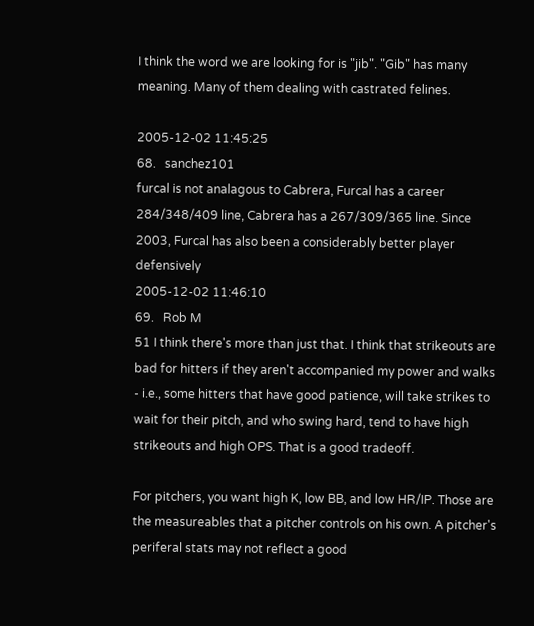I think the word we are looking for is "jib". "Gib" has many meaning. Many of them dealing with castrated felines.

2005-12-02 11:45:25
68.   sanchez101
furcal is not analagous to Cabrera, Furcal has a career 284/348/409 line, Cabrera has a 267/309/365 line. Since 2003, Furcal has also been a considerably better player defensively
2005-12-02 11:46:10
69.   Rob M
51 I think there's more than just that. I think that strikeouts are bad for hitters if they aren't accompanied my power and walks - i.e., some hitters that have good patience, will take strikes to wait for their pitch, and who swing hard, tend to have high strikeouts and high OPS. That is a good tradeoff.

For pitchers, you want high K, low BB, and low HR/IP. Those are the measureables that a pitcher controls on his own. A pitcher's periferal stats may not reflect a good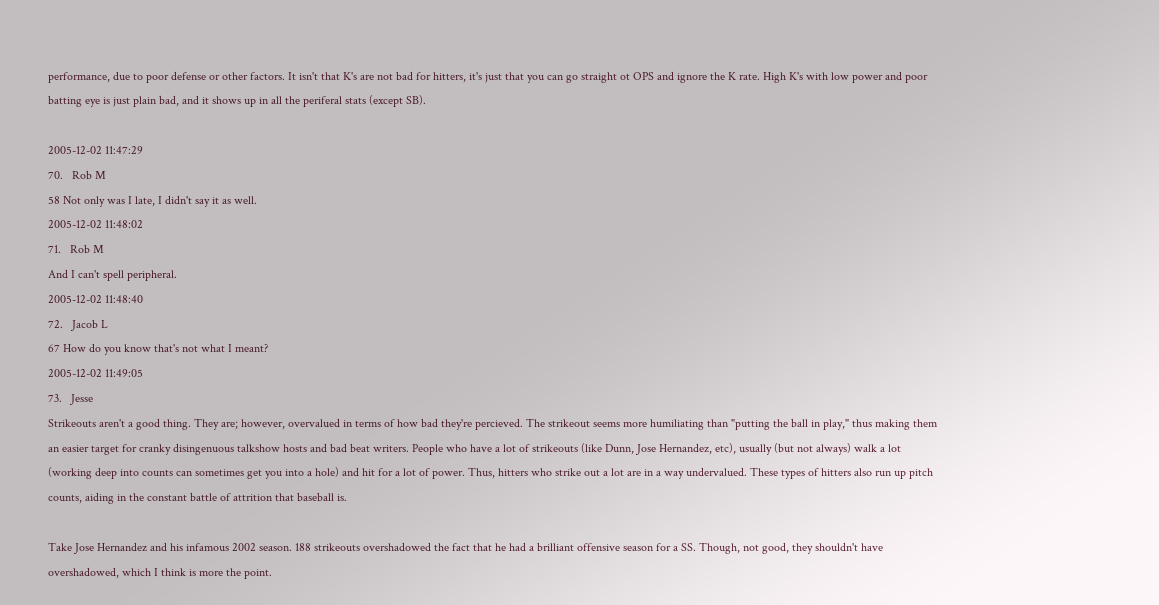performance, due to poor defense or other factors. It isn't that K's are not bad for hitters, it's just that you can go straight ot OPS and ignore the K rate. High K's with low power and poor batting eye is just plain bad, and it shows up in all the periferal stats (except SB).

2005-12-02 11:47:29
70.   Rob M
58 Not only was I late, I didn't say it as well.
2005-12-02 11:48:02
71.   Rob M
And I can't spell peripheral.
2005-12-02 11:48:40
72.   Jacob L
67 How do you know that's not what I meant?
2005-12-02 11:49:05
73.   Jesse
Strikeouts aren't a good thing. They are; however, overvalued in terms of how bad they're percieved. The strikeout seems more humiliating than "putting the ball in play," thus making them an easier target for cranky disingenuous talkshow hosts and bad beat writers. People who have a lot of strikeouts (like Dunn, Jose Hernandez, etc), usually (but not always) walk a lot (working deep into counts can sometimes get you into a hole) and hit for a lot of power. Thus, hitters who strike out a lot are in a way undervalued. These types of hitters also run up pitch counts, aiding in the constant battle of attrition that baseball is.

Take Jose Hernandez and his infamous 2002 season. 188 strikeouts overshadowed the fact that he had a brilliant offensive season for a SS. Though, not good, they shouldn't have overshadowed, which I think is more the point.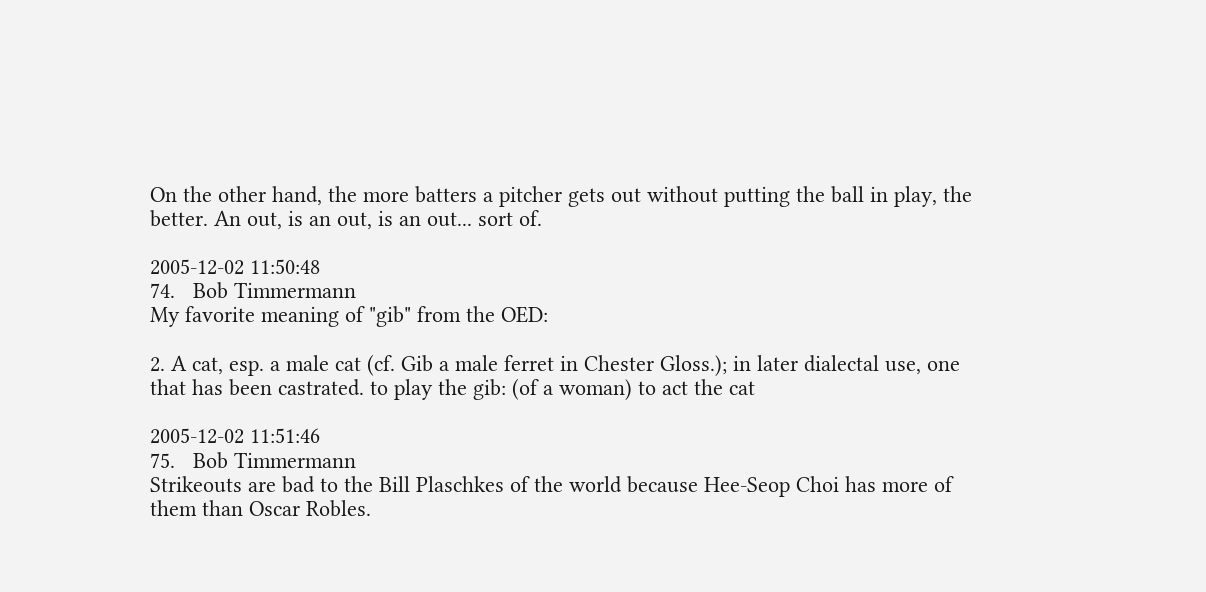On the other hand, the more batters a pitcher gets out without putting the ball in play, the better. An out, is an out, is an out... sort of.

2005-12-02 11:50:48
74.   Bob Timmermann
My favorite meaning of "gib" from the OED:

2. A cat, esp. a male cat (cf. Gib a male ferret in Chester Gloss.); in later dialectal use, one that has been castrated. to play the gib: (of a woman) to act the cat

2005-12-02 11:51:46
75.   Bob Timmermann
Strikeouts are bad to the Bill Plaschkes of the world because Hee-Seop Choi has more of them than Oscar Robles.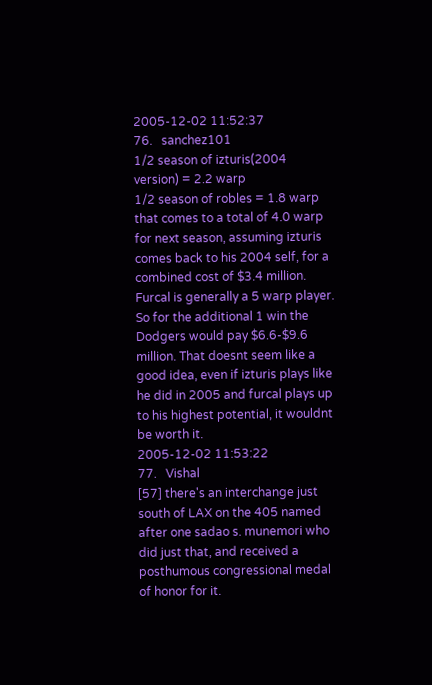2005-12-02 11:52:37
76.   sanchez101
1/2 season of izturis(2004 version) = 2.2 warp
1/2 season of robles = 1.8 warp
that comes to a total of 4.0 warp for next season, assuming izturis comes back to his 2004 self, for a combined cost of $3.4 million. Furcal is generally a 5 warp player. So for the additional 1 win the Dodgers would pay $6.6-$9.6 million. That doesnt seem like a good idea, even if izturis plays like he did in 2005 and furcal plays up to his highest potential, it wouldnt be worth it.
2005-12-02 11:53:22
77.   Vishal
[57] there's an interchange just south of LAX on the 405 named after one sadao s. munemori who did just that, and received a posthumous congressional medal of honor for it.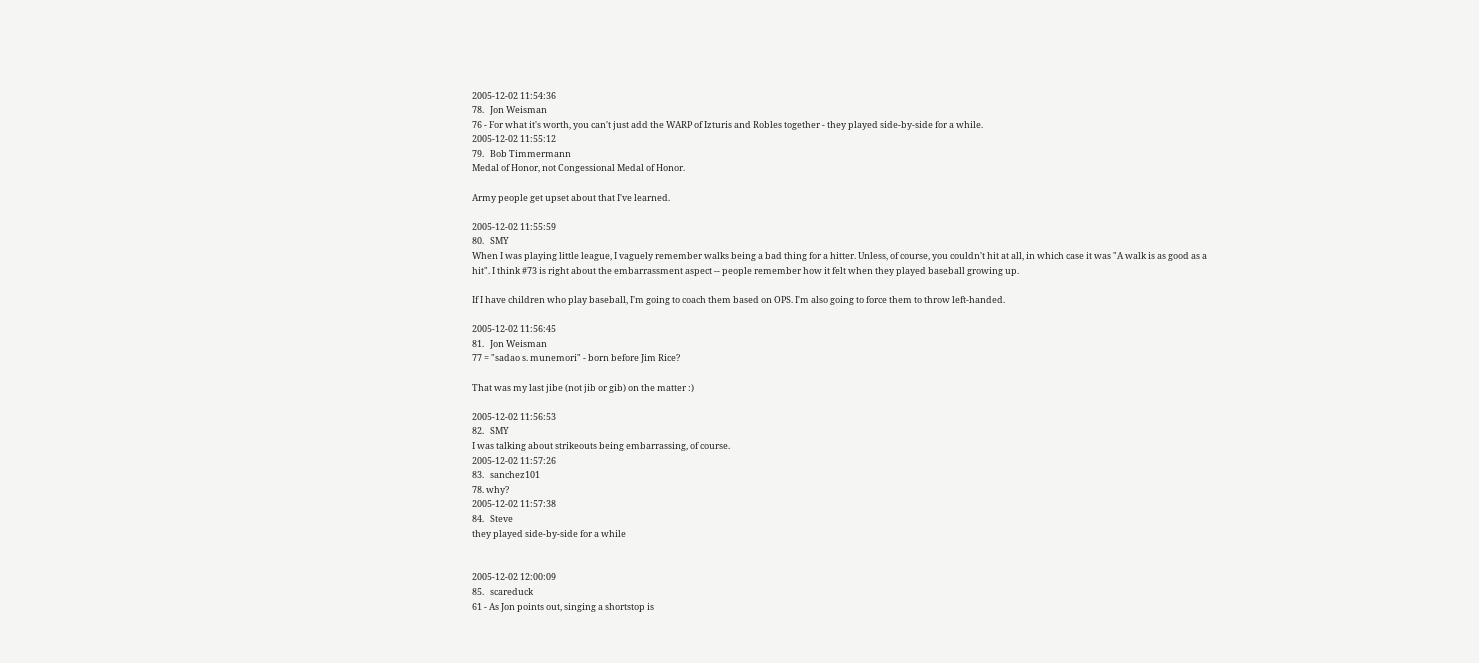2005-12-02 11:54:36
78.   Jon Weisman
76 - For what it's worth, you can't just add the WARP of Izturis and Robles together - they played side-by-side for a while.
2005-12-02 11:55:12
79.   Bob Timmermann
Medal of Honor, not Congessional Medal of Honor.

Army people get upset about that I've learned.

2005-12-02 11:55:59
80.   SMY
When I was playing little league, I vaguely remember walks being a bad thing for a hitter. Unless, of course, you couldn't hit at all, in which case it was "A walk is as good as a hit". I think #73 is right about the embarrassment aspect -- people remember how it felt when they played baseball growing up.

If I have children who play baseball, I'm going to coach them based on OPS. I'm also going to force them to throw left-handed.

2005-12-02 11:56:45
81.   Jon Weisman
77 = "sadao s. munemori" - born before Jim Rice?

That was my last jibe (not jib or gib) on the matter :)

2005-12-02 11:56:53
82.   SMY
I was talking about strikeouts being embarrassing, of course.
2005-12-02 11:57:26
83.   sanchez101
78. why?
2005-12-02 11:57:38
84.   Steve
they played side-by-side for a while


2005-12-02 12:00:09
85.   scareduck
61 - As Jon points out, singing a shortstop is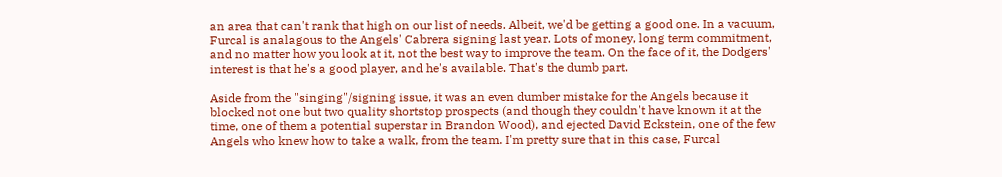an area that can't rank that high on our list of needs. Albeit, we'd be getting a good one. In a vacuum, Furcal is analagous to the Angels' Cabrera signing last year. Lots of money, long term commitment, and no matter how you look at it, not the best way to improve the team. On the face of it, the Dodgers' interest is that he's a good player, and he's available. That's the dumb part.

Aside from the "singing"/signing issue, it was an even dumber mistake for the Angels because it blocked not one but two quality shortstop prospects (and though they couldn't have known it at the time, one of them a potential superstar in Brandon Wood), and ejected David Eckstein, one of the few Angels who knew how to take a walk, from the team. I'm pretty sure that in this case, Furcal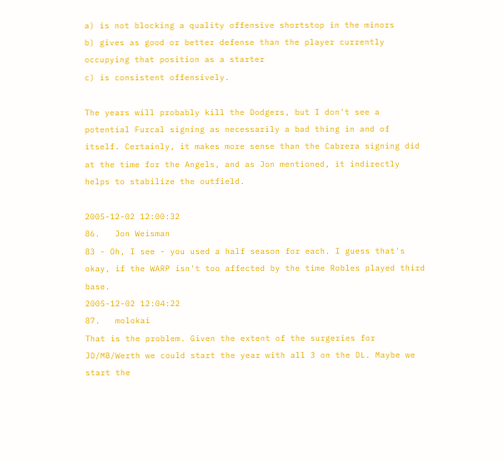a) is not blocking a quality offensive shortstop in the minors
b) gives as good or better defense than the player currently occupying that position as a starter
c) is consistent offensively.

The years will probably kill the Dodgers, but I don't see a potential Furcal signing as necessarily a bad thing in and of itself. Certainly, it makes more sense than the Cabrera signing did at the time for the Angels, and as Jon mentioned, it indirectly helps to stabilize the outfield.

2005-12-02 12:00:32
86.   Jon Weisman
83 - Oh, I see - you used a half season for each. I guess that's okay, if the WARP isn't too affected by the time Robles played third base.
2005-12-02 12:04:22
87.   molokai
That is the problem. Given the extent of the surgeries for JD/MB/Werth we could start the year with all 3 on the DL. Maybe we start the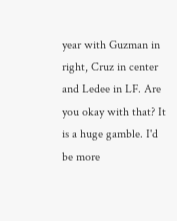year with Guzman in right, Cruz in center and Ledee in LF. Are you okay with that? It is a huge gamble. I'd be more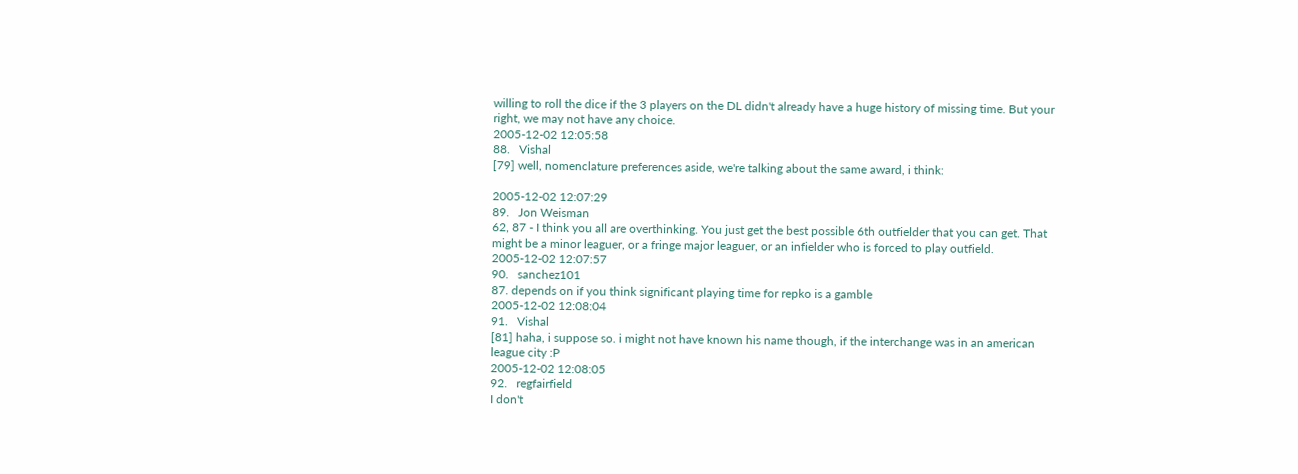willing to roll the dice if the 3 players on the DL didn't already have a huge history of missing time. But your right, we may not have any choice.
2005-12-02 12:05:58
88.   Vishal
[79] well, nomenclature preferences aside, we're talking about the same award, i think:

2005-12-02 12:07:29
89.   Jon Weisman
62, 87 - I think you all are overthinking. You just get the best possible 6th outfielder that you can get. That might be a minor leaguer, or a fringe major leaguer, or an infielder who is forced to play outfield.
2005-12-02 12:07:57
90.   sanchez101
87. depends on if you think significant playing time for repko is a gamble
2005-12-02 12:08:04
91.   Vishal
[81] haha, i suppose so. i might not have known his name though, if the interchange was in an american league city :P
2005-12-02 12:08:05
92.   regfairfield
I don't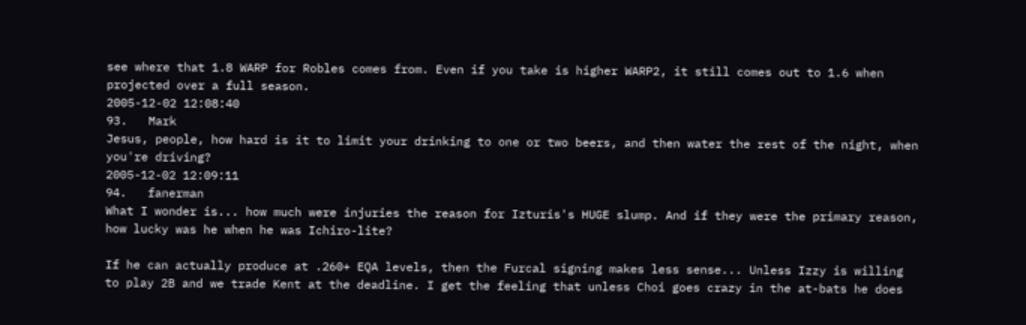see where that 1.8 WARP for Robles comes from. Even if you take is higher WARP2, it still comes out to 1.6 when projected over a full season.
2005-12-02 12:08:40
93.   Mark
Jesus, people, how hard is it to limit your drinking to one or two beers, and then water the rest of the night, when you're driving?
2005-12-02 12:09:11
94.   fanerman
What I wonder is... how much were injuries the reason for Izturis's HUGE slump. And if they were the primary reason, how lucky was he when he was Ichiro-lite?

If he can actually produce at .260+ EQA levels, then the Furcal signing makes less sense... Unless Izzy is willing to play 2B and we trade Kent at the deadline. I get the feeling that unless Choi goes crazy in the at-bats he does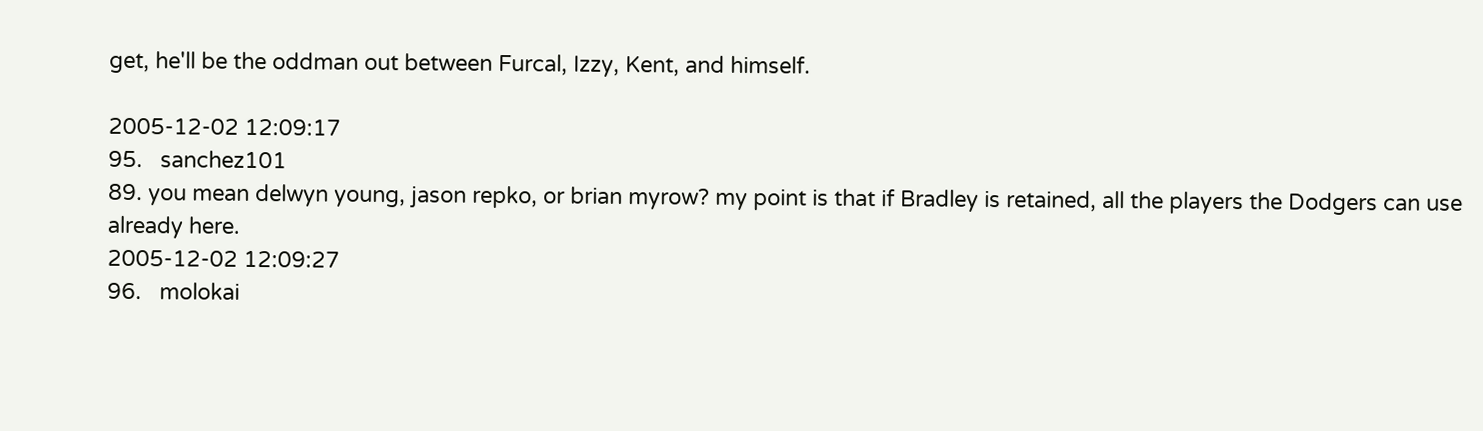get, he'll be the oddman out between Furcal, Izzy, Kent, and himself.

2005-12-02 12:09:17
95.   sanchez101
89. you mean delwyn young, jason repko, or brian myrow? my point is that if Bradley is retained, all the players the Dodgers can use already here.
2005-12-02 12:09:27
96.   molokai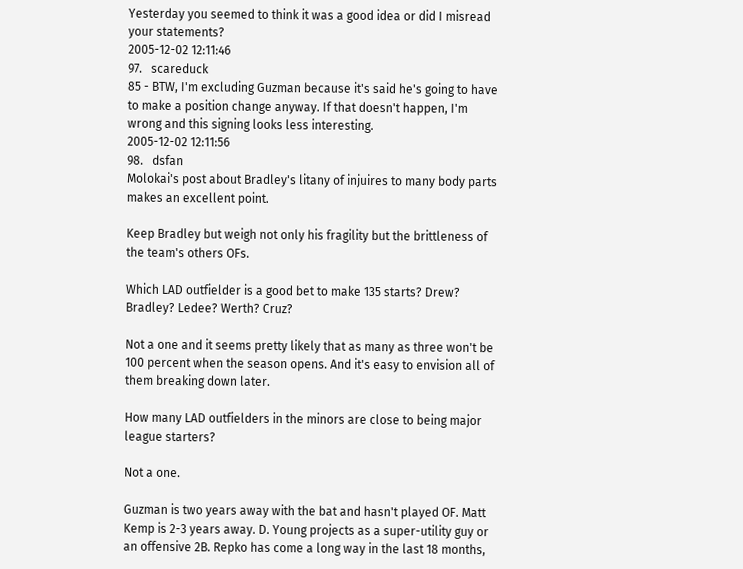Yesterday you seemed to think it was a good idea or did I misread your statements?
2005-12-02 12:11:46
97.   scareduck
85 - BTW, I'm excluding Guzman because it's said he's going to have to make a position change anyway. If that doesn't happen, I'm wrong and this signing looks less interesting.
2005-12-02 12:11:56
98.   dsfan
Molokai's post about Bradley's litany of injuires to many body parts makes an excellent point.

Keep Bradley but weigh not only his fragility but the brittleness of the team's others OFs.

Which LAD outfielder is a good bet to make 135 starts? Drew? Bradley? Ledee? Werth? Cruz?

Not a one and it seems pretty likely that as many as three won't be 100 percent when the season opens. And it's easy to envision all of them breaking down later.

How many LAD outfielders in the minors are close to being major league starters?

Not a one.

Guzman is two years away with the bat and hasn't played OF. Matt Kemp is 2-3 years away. D. Young projects as a super-utility guy or an offensive 2B. Repko has come a long way in the last 18 months,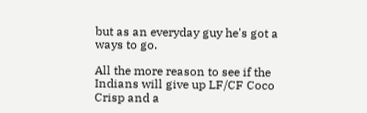but as an everyday guy he's got a ways to go.

All the more reason to see if the Indians will give up LF/CF Coco Crisp and a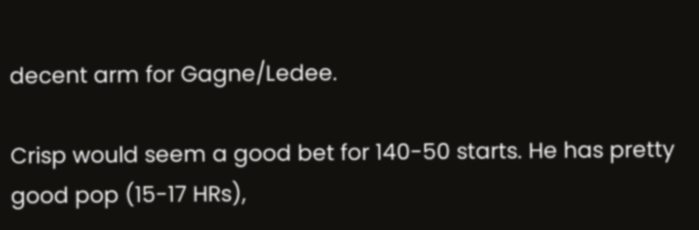decent arm for Gagne/Ledee.

Crisp would seem a good bet for 140-50 starts. He has pretty good pop (15-17 HRs),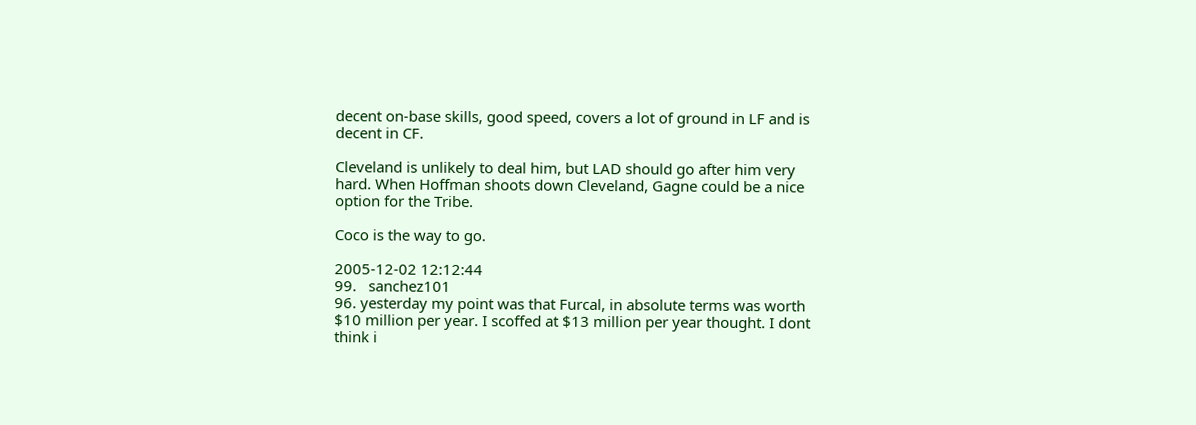decent on-base skills, good speed, covers a lot of ground in LF and is decent in CF.

Cleveland is unlikely to deal him, but LAD should go after him very hard. When Hoffman shoots down Cleveland, Gagne could be a nice option for the Tribe.

Coco is the way to go.

2005-12-02 12:12:44
99.   sanchez101
96. yesterday my point was that Furcal, in absolute terms was worth $10 million per year. I scoffed at $13 million per year thought. I dont think i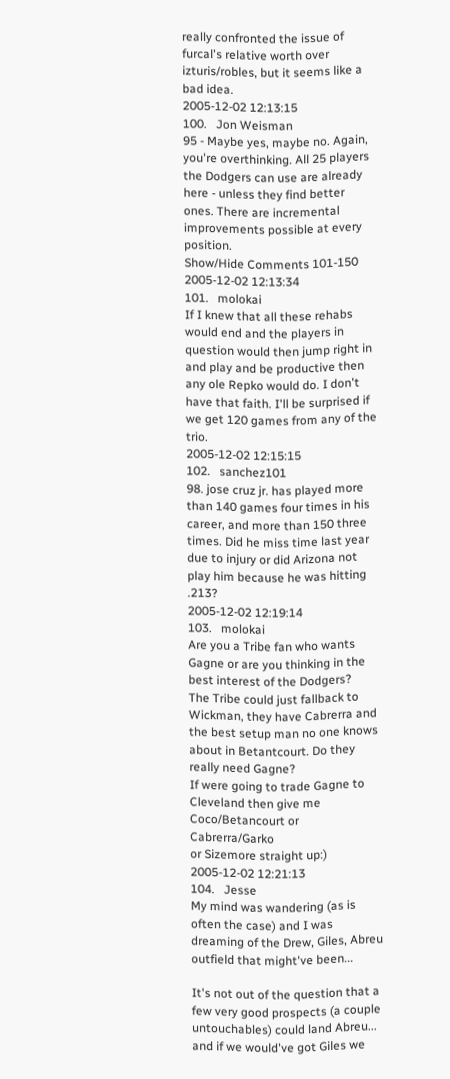really confronted the issue of furcal's relative worth over izturis/robles, but it seems like a bad idea.
2005-12-02 12:13:15
100.   Jon Weisman
95 - Maybe yes, maybe no. Again, you're overthinking. All 25 players the Dodgers can use are already here - unless they find better ones. There are incremental improvements possible at every position.
Show/Hide Comments 101-150
2005-12-02 12:13:34
101.   molokai
If I knew that all these rehabs would end and the players in question would then jump right in and play and be productive then any ole Repko would do. I don't have that faith. I'll be surprised if we get 120 games from any of the trio.
2005-12-02 12:15:15
102.   sanchez101
98. jose cruz jr. has played more than 140 games four times in his career, and more than 150 three times. Did he miss time last year due to injury or did Arizona not play him because he was hitting .213?
2005-12-02 12:19:14
103.   molokai
Are you a Tribe fan who wants Gagne or are you thinking in the best interest of the Dodgers?
The Tribe could just fallback to Wickman, they have Cabrerra and the best setup man no one knows about in Betantcourt. Do they really need Gagne?
If were going to trade Gagne to Cleveland then give me Coco/Betancourt or Cabrerra/Garko
or Sizemore straight up:)
2005-12-02 12:21:13
104.   Jesse
My mind was wandering (as is often the case) and I was dreaming of the Drew, Giles, Abreu outfield that might've been...

It's not out of the question that a few very good prospects (a couple untouchables) could land Abreu... and if we would've got Giles we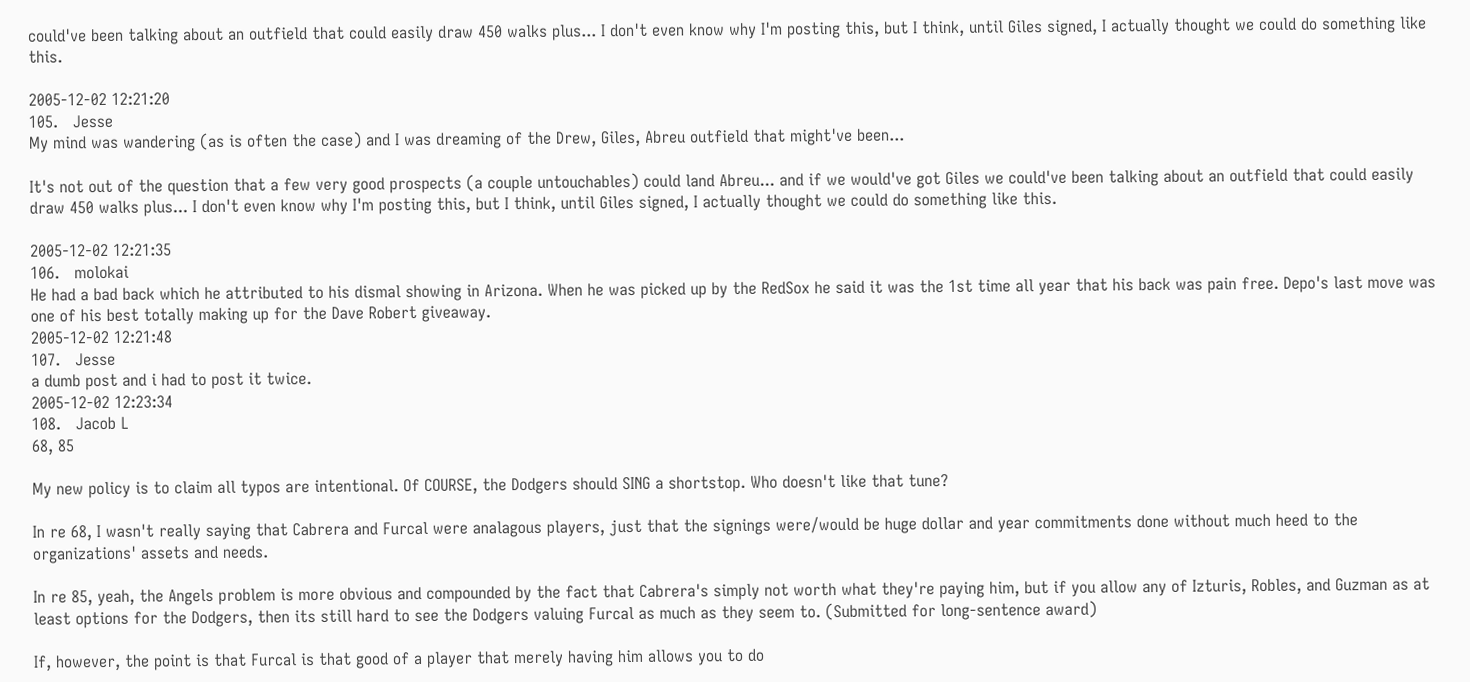could've been talking about an outfield that could easily draw 450 walks plus... I don't even know why I'm posting this, but I think, until Giles signed, I actually thought we could do something like this.

2005-12-02 12:21:20
105.   Jesse
My mind was wandering (as is often the case) and I was dreaming of the Drew, Giles, Abreu outfield that might've been...

It's not out of the question that a few very good prospects (a couple untouchables) could land Abreu... and if we would've got Giles we could've been talking about an outfield that could easily draw 450 walks plus... I don't even know why I'm posting this, but I think, until Giles signed, I actually thought we could do something like this.

2005-12-02 12:21:35
106.   molokai
He had a bad back which he attributed to his dismal showing in Arizona. When he was picked up by the RedSox he said it was the 1st time all year that his back was pain free. Depo's last move was one of his best totally making up for the Dave Robert giveaway.
2005-12-02 12:21:48
107.   Jesse
a dumb post and i had to post it twice.
2005-12-02 12:23:34
108.   Jacob L
68, 85

My new policy is to claim all typos are intentional. Of COURSE, the Dodgers should SING a shortstop. Who doesn't like that tune?

In re 68, I wasn't really saying that Cabrera and Furcal were analagous players, just that the signings were/would be huge dollar and year commitments done without much heed to the organizations' assets and needs.

In re 85, yeah, the Angels problem is more obvious and compounded by the fact that Cabrera's simply not worth what they're paying him, but if you allow any of Izturis, Robles, and Guzman as at least options for the Dodgers, then its still hard to see the Dodgers valuing Furcal as much as they seem to. (Submitted for long-sentence award)

If, however, the point is that Furcal is that good of a player that merely having him allows you to do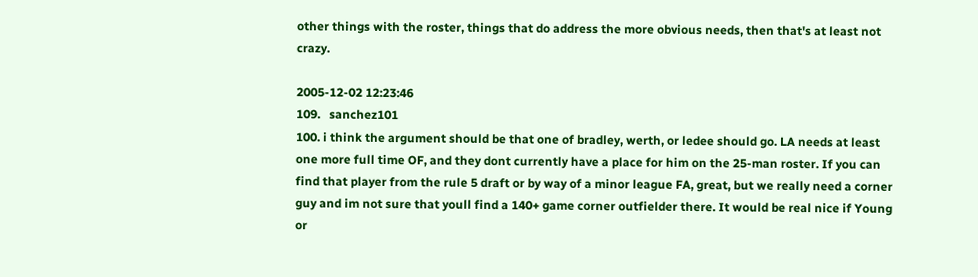other things with the roster, things that do address the more obvious needs, then that's at least not crazy.

2005-12-02 12:23:46
109.   sanchez101
100. i think the argument should be that one of bradley, werth, or ledee should go. LA needs at least one more full time OF, and they dont currently have a place for him on the 25-man roster. If you can find that player from the rule 5 draft or by way of a minor league FA, great, but we really need a corner guy and im not sure that youll find a 140+ game corner outfielder there. It would be real nice if Young or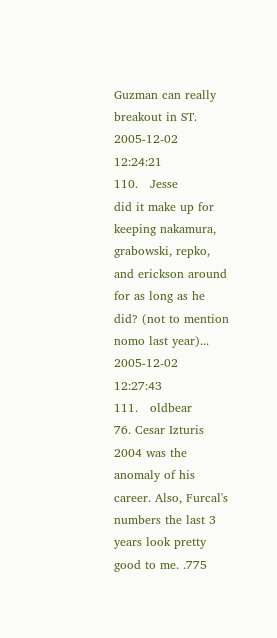Guzman can really breakout in ST.
2005-12-02 12:24:21
110.   Jesse
did it make up for keeping nakamura, grabowski, repko, and erickson around for as long as he did? (not to mention nomo last year)...
2005-12-02 12:27:43
111.   oldbear
76. Cesar Izturis 2004 was the anomaly of his career. Also, Furcal's numbers the last 3 years look pretty good to me. .775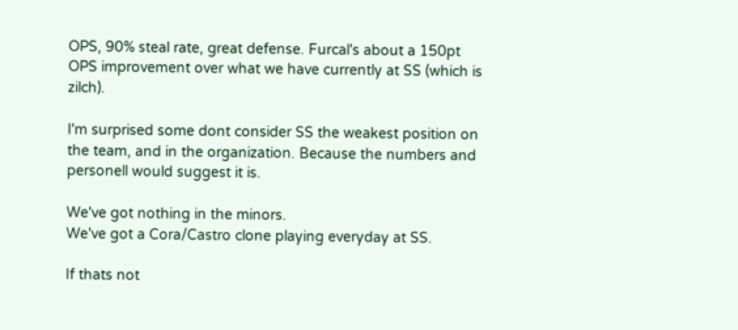OPS, 90% steal rate, great defense. Furcal's about a 150pt OPS improvement over what we have currently at SS (which is zilch).

I'm surprised some dont consider SS the weakest position on the team, and in the organization. Because the numbers and personell would suggest it is.

We've got nothing in the minors.
We've got a Cora/Castro clone playing everyday at SS.

If thats not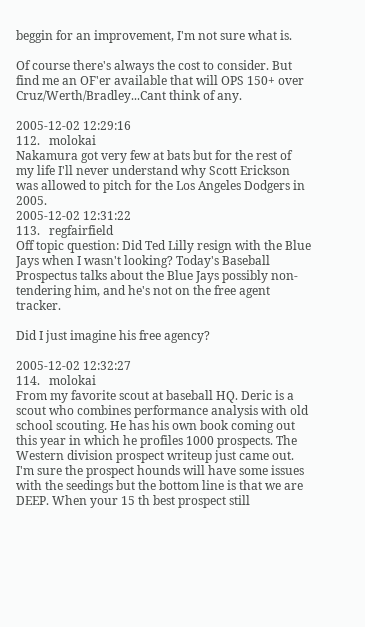beggin for an improvement, I'm not sure what is.

Of course there's always the cost to consider. But find me an OF'er available that will OPS 150+ over Cruz/Werth/Bradley...Cant think of any.

2005-12-02 12:29:16
112.   molokai
Nakamura got very few at bats but for the rest of my life I'll never understand why Scott Erickson was allowed to pitch for the Los Angeles Dodgers in 2005.
2005-12-02 12:31:22
113.   regfairfield
Off topic question: Did Ted Lilly resign with the Blue Jays when I wasn't looking? Today's Baseball Prospectus talks about the Blue Jays possibly non-tendering him, and he's not on the free agent tracker.

Did I just imagine his free agency?

2005-12-02 12:32:27
114.   molokai
From my favorite scout at baseball HQ. Deric is a scout who combines performance analysis with old school scouting. He has his own book coming out this year in which he profiles 1000 prospects. The Western division prospect writeup just came out. I'm sure the prospect hounds will have some issues with the seedings but the bottom line is that we are DEEP. When your 15 th best prospect still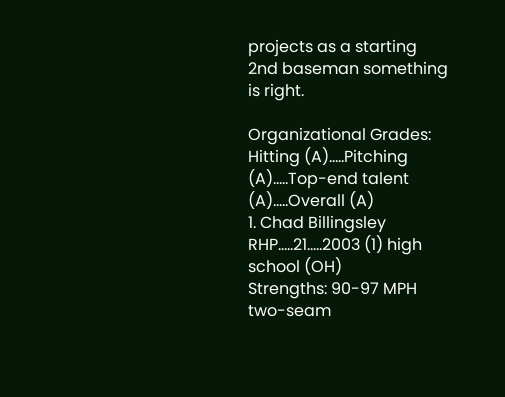projects as a starting 2nd baseman something is right.

Organizational Grades: Hitting (A)…..Pitching (A)…..Top-end talent (A)…..Overall (A)
1. Chad Billingsley RHP…..21…..2003 (1) high school (OH)
Strengths: 90-97 MPH two-seam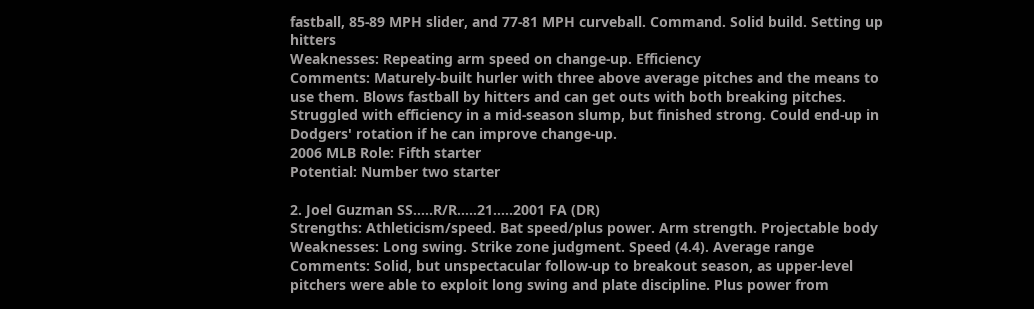fastball, 85-89 MPH slider, and 77-81 MPH curveball. Command. Solid build. Setting up hitters
Weaknesses: Repeating arm speed on change-up. Efficiency
Comments: Maturely-built hurler with three above average pitches and the means to use them. Blows fastball by hitters and can get outs with both breaking pitches. Struggled with efficiency in a mid-season slump, but finished strong. Could end-up in Dodgers' rotation if he can improve change-up.
2006 MLB Role: Fifth starter
Potential: Number two starter

2. Joel Guzman SS…..R/R…..21…..2001 FA (DR)
Strengths: Athleticism/speed. Bat speed/plus power. Arm strength. Projectable body
Weaknesses: Long swing. Strike zone judgment. Speed (4.4). Average range
Comments: Solid, but unspectacular follow-up to breakout season, as upper-level pitchers were able to exploit long swing and plate discipline. Plus power from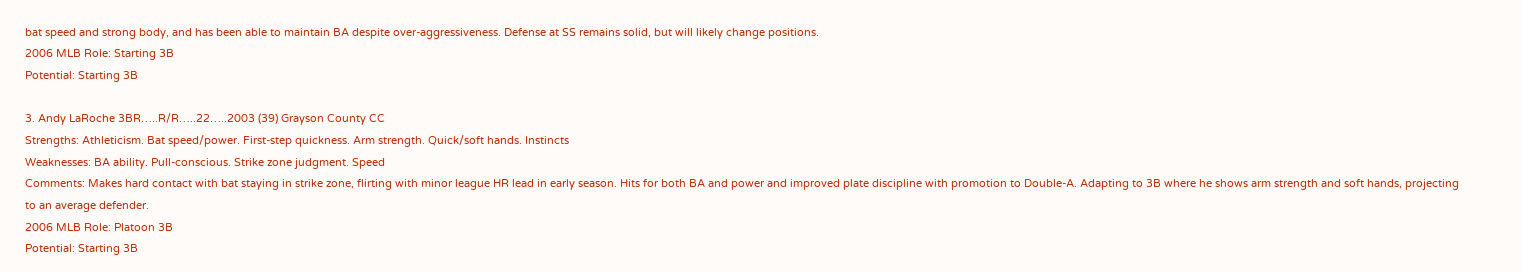bat speed and strong body, and has been able to maintain BA despite over-aggressiveness. Defense at SS remains solid, but will likely change positions.
2006 MLB Role: Starting 3B
Potential: Starting 3B

3. Andy LaRoche 3BR…..R/R…..22…..2003 (39) Grayson County CC
Strengths: Athleticism. Bat speed/power. First-step quickness. Arm strength. Quick/soft hands. Instincts
Weaknesses: BA ability. Pull-conscious. Strike zone judgment. Speed
Comments: Makes hard contact with bat staying in strike zone, flirting with minor league HR lead in early season. Hits for both BA and power and improved plate discipline with promotion to Double-A. Adapting to 3B where he shows arm strength and soft hands, projecting to an average defender.
2006 MLB Role: Platoon 3B
Potential: Starting 3B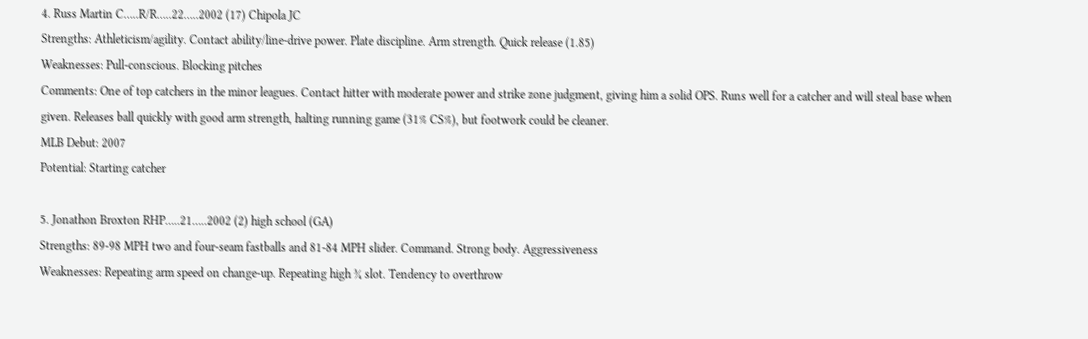4. Russ Martin C…..R/R…..22…..2002 (17) Chipola JC
Strengths: Athleticism/agility. Contact ability/line-drive power. Plate discipline. Arm strength. Quick release (1.85)
Weaknesses: Pull-conscious. Blocking pitches
Comments: One of top catchers in the minor leagues. Contact hitter with moderate power and strike zone judgment, giving him a solid OPS. Runs well for a catcher and will steal base when given. Releases ball quickly with good arm strength, halting running game (31% CS%), but footwork could be cleaner.
MLB Debut: 2007
Potential: Starting catcher

5. Jonathon Broxton RHP…..21…..2002 (2) high school (GA)
Strengths: 89-98 MPH two and four-seam fastballs and 81-84 MPH slider. Command. Strong body. Aggressiveness
Weaknesses: Repeating arm speed on change-up. Repeating high ¾ slot. Tendency to overthrow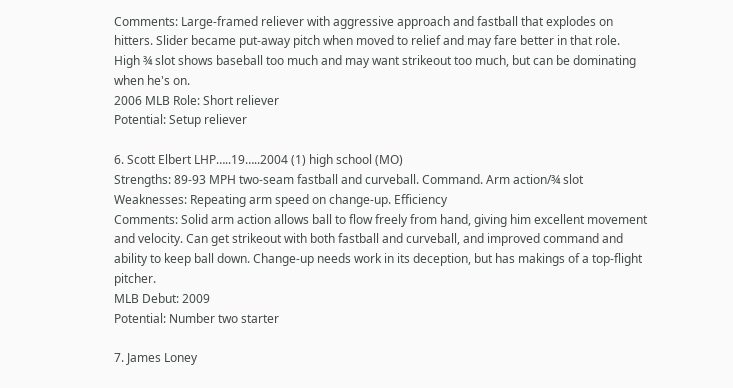Comments: Large-framed reliever with aggressive approach and fastball that explodes on hitters. Slider became put-away pitch when moved to relief and may fare better in that role. High ¾ slot shows baseball too much and may want strikeout too much, but can be dominating when he's on.
2006 MLB Role: Short reliever
Potential: Setup reliever

6. Scott Elbert LHP…..19…..2004 (1) high school (MO)
Strengths: 89-93 MPH two-seam fastball and curveball. Command. Arm action/¾ slot
Weaknesses: Repeating arm speed on change-up. Efficiency
Comments: Solid arm action allows ball to flow freely from hand, giving him excellent movement and velocity. Can get strikeout with both fastball and curveball, and improved command and ability to keep ball down. Change-up needs work in its deception, but has makings of a top-flight pitcher.
MLB Debut: 2009
Potential: Number two starter

7. James Loney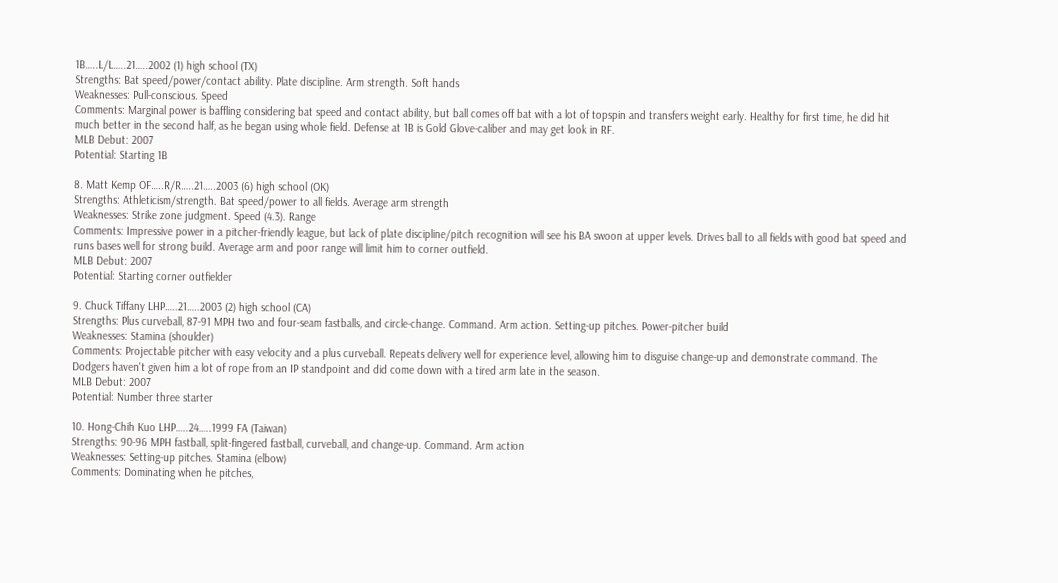1B…..L/L…..21…..2002 (1) high school (TX)
Strengths: Bat speed/power/contact ability. Plate discipline. Arm strength. Soft hands
Weaknesses: Pull-conscious. Speed
Comments: Marginal power is baffling considering bat speed and contact ability, but ball comes off bat with a lot of topspin and transfers weight early. Healthy for first time, he did hit much better in the second half, as he began using whole field. Defense at 1B is Gold Glove-caliber and may get look in RF.
MLB Debut: 2007
Potential: Starting 1B

8. Matt Kemp OF…..R/R…..21…..2003 (6) high school (OK)
Strengths: Athleticism/strength. Bat speed/power to all fields. Average arm strength
Weaknesses: Strike zone judgment. Speed (4.3). Range
Comments: Impressive power in a pitcher-friendly league, but lack of plate discipline/pitch recognition will see his BA swoon at upper levels. Drives ball to all fields with good bat speed and runs bases well for strong build. Average arm and poor range will limit him to corner outfield.
MLB Debut: 2007
Potential: Starting corner outfielder

9. Chuck Tiffany LHP…..21…..2003 (2) high school (CA)
Strengths: Plus curveball, 87-91 MPH two and four-seam fastballs, and circle-change. Command. Arm action. Setting-up pitches. Power-pitcher build
Weaknesses: Stamina (shoulder)
Comments: Projectable pitcher with easy velocity and a plus curveball. Repeats delivery well for experience level, allowing him to disguise change-up and demonstrate command. The Dodgers haven't given him a lot of rope from an IP standpoint and did come down with a tired arm late in the season.
MLB Debut: 2007
Potential: Number three starter

10. Hong-Chih Kuo LHP…..24…..1999 FA (Taiwan)
Strengths: 90-96 MPH fastball, split-fingered fastball, curveball, and change-up. Command. Arm action
Weaknesses: Setting-up pitches. Stamina (elbow)
Comments: Dominating when he pitches,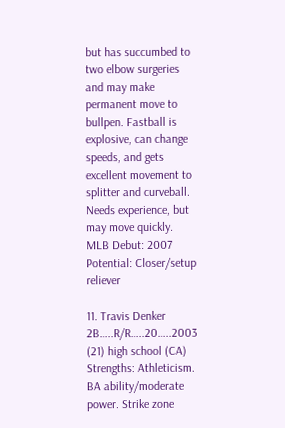but has succumbed to two elbow surgeries and may make permanent move to bullpen. Fastball is explosive, can change speeds, and gets excellent movement to splitter and curveball. Needs experience, but may move quickly.
MLB Debut: 2007
Potential: Closer/setup reliever

11. Travis Denker 2B…..R/R…..20…..2003 (21) high school (CA)
Strengths: Athleticism. BA ability/moderate power. Strike zone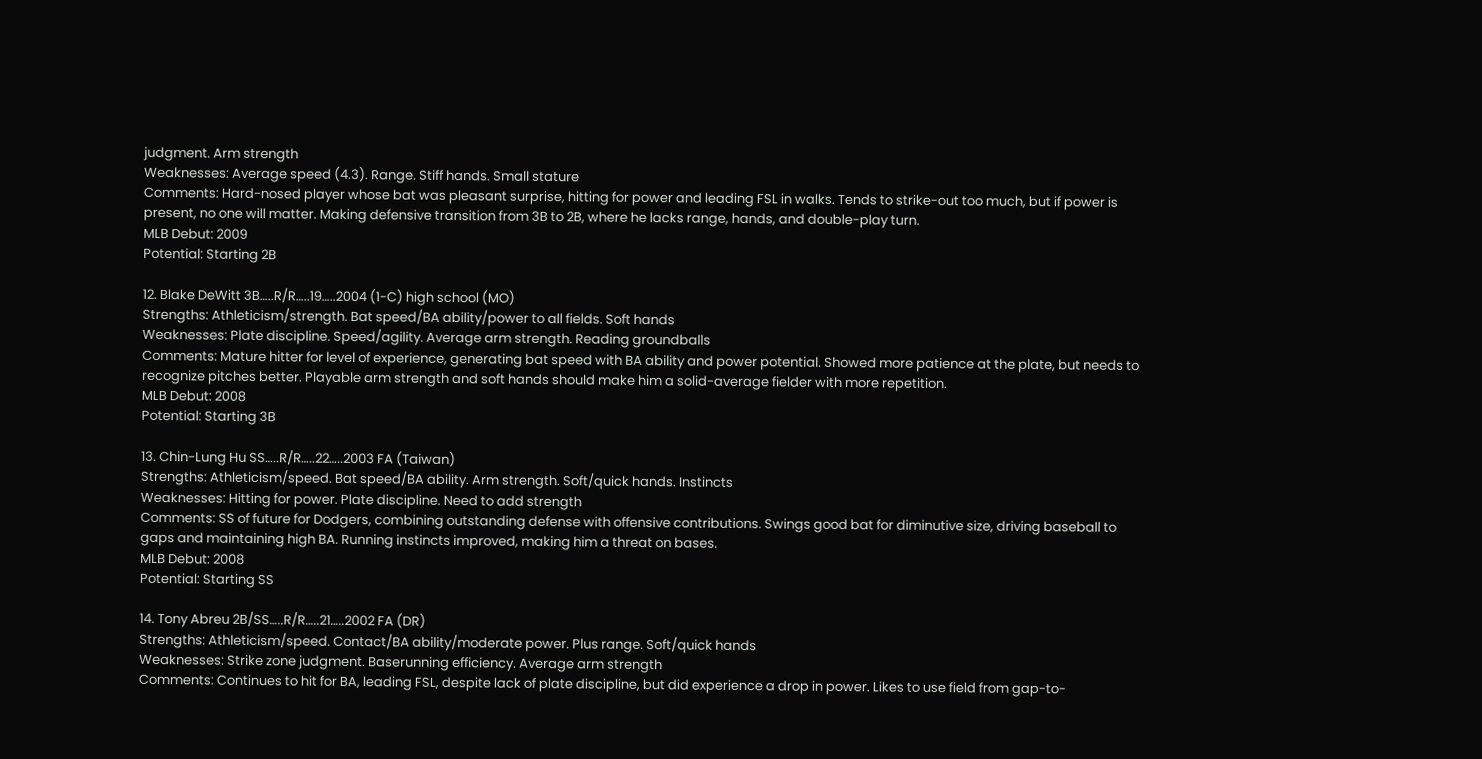judgment. Arm strength
Weaknesses: Average speed (4.3). Range. Stiff hands. Small stature
Comments: Hard-nosed player whose bat was pleasant surprise, hitting for power and leading FSL in walks. Tends to strike-out too much, but if power is present, no one will matter. Making defensive transition from 3B to 2B, where he lacks range, hands, and double-play turn.
MLB Debut: 2009
Potential: Starting 2B

12. Blake DeWitt 3B…..R/R…..19…..2004 (1-C) high school (MO)
Strengths: Athleticism/strength. Bat speed/BA ability/power to all fields. Soft hands
Weaknesses: Plate discipline. Speed/agility. Average arm strength. Reading groundballs
Comments: Mature hitter for level of experience, generating bat speed with BA ability and power potential. Showed more patience at the plate, but needs to recognize pitches better. Playable arm strength and soft hands should make him a solid-average fielder with more repetition.
MLB Debut: 2008
Potential: Starting 3B

13. Chin-Lung Hu SS…..R/R…..22…..2003 FA (Taiwan)
Strengths: Athleticism/speed. Bat speed/BA ability. Arm strength. Soft/quick hands. Instincts
Weaknesses: Hitting for power. Plate discipline. Need to add strength
Comments: SS of future for Dodgers, combining outstanding defense with offensive contributions. Swings good bat for diminutive size, driving baseball to gaps and maintaining high BA. Running instincts improved, making him a threat on bases.
MLB Debut: 2008
Potential: Starting SS

14. Tony Abreu 2B/SS…..R/R…..21…..2002 FA (DR)
Strengths: Athleticism/speed. Contact/BA ability/moderate power. Plus range. Soft/quick hands
Weaknesses: Strike zone judgment. Baserunning efficiency. Average arm strength
Comments: Continues to hit for BA, leading FSL, despite lack of plate discipline, but did experience a drop in power. Likes to use field from gap-to-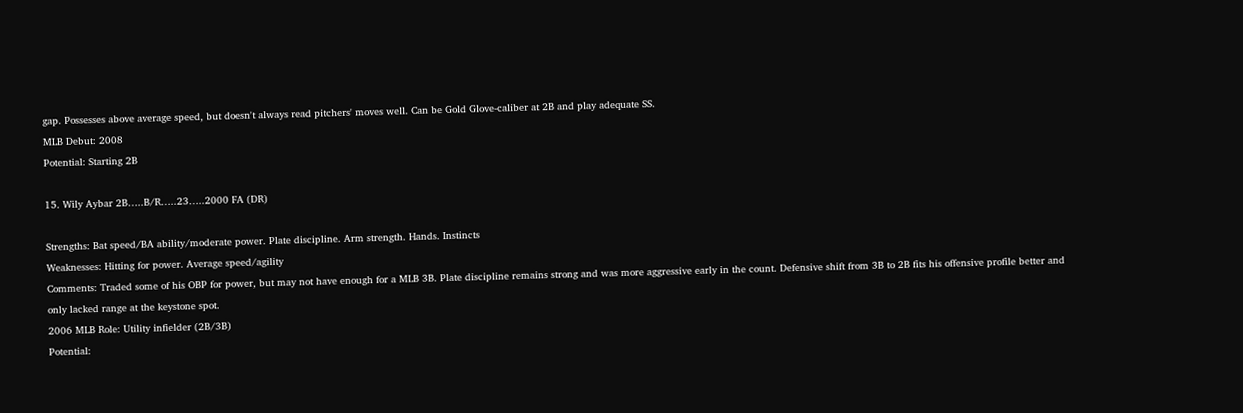gap. Possesses above average speed, but doesn't always read pitchers' moves well. Can be Gold Glove-caliber at 2B and play adequate SS.
MLB Debut: 2008
Potential: Starting 2B

15. Wily Aybar 2B…..B/R…..23…..2000 FA (DR)

Strengths: Bat speed/BA ability/moderate power. Plate discipline. Arm strength. Hands. Instincts
Weaknesses: Hitting for power. Average speed/agility
Comments: Traded some of his OBP for power, but may not have enough for a MLB 3B. Plate discipline remains strong and was more aggressive early in the count. Defensive shift from 3B to 2B fits his offensive profile better and only lacked range at the keystone spot.
2006 MLB Role: Utility infielder (2B/3B)
Potential: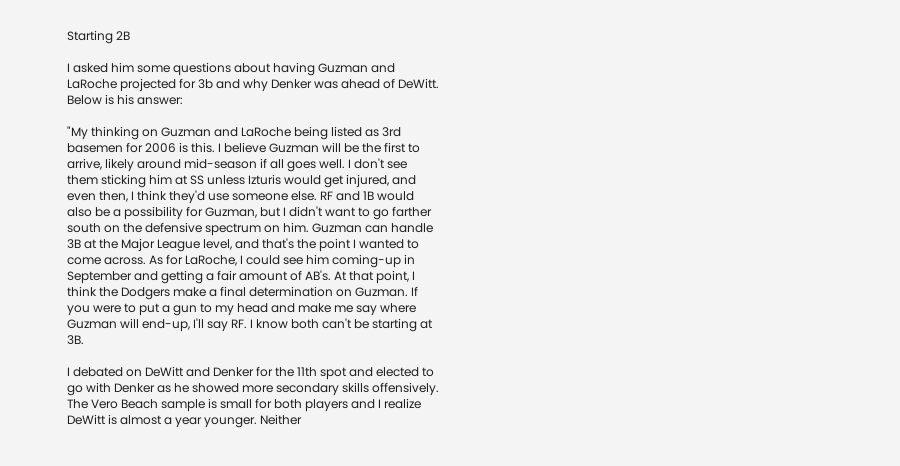Starting 2B

I asked him some questions about having Guzman and LaRoche projected for 3b and why Denker was ahead of DeWitt. Below is his answer:

"My thinking on Guzman and LaRoche being listed as 3rd basemen for 2006 is this. I believe Guzman will be the first to arrive, likely around mid-season if all goes well. I don't see them sticking him at SS unless Izturis would get injured, and even then, I think they'd use someone else. RF and 1B would also be a possibility for Guzman, but I didn't want to go farther south on the defensive spectrum on him. Guzman can handle 3B at the Major League level, and that's the point I wanted to come across. As for LaRoche, I could see him coming-up in September and getting a fair amount of AB's. At that point, I think the Dodgers make a final determination on Guzman. If you were to put a gun to my head and make me say where Guzman will end-up, I'll say RF. I know both can't be starting at 3B.

I debated on DeWitt and Denker for the 11th spot and elected to go with Denker as he showed more secondary skills offensively. The Vero Beach sample is small for both players and I realize DeWitt is almost a year younger. Neither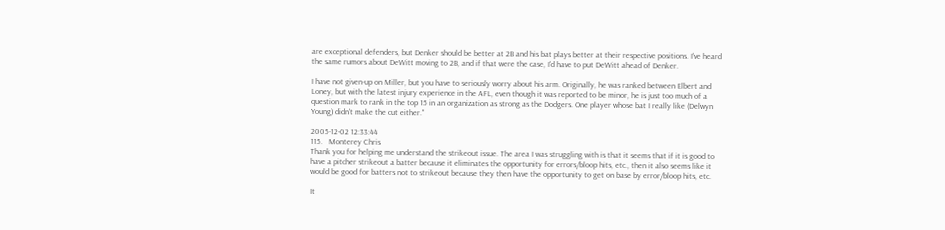are exceptional defenders, but Denker should be better at 2B and his bat plays better at their respective positions. I've heard the same rumors about DeWitt moving to 2B, and if that were the case, I'd have to put DeWitt ahead of Denker.

I have not given-up on Miller, but you have to seriously worry about his arm. Originally, he was ranked between Elbert and Loney, but with the latest injury experience in the AFL, even though it was reported to be minor, he is just too much of a question mark to rank in the top 15 in an organization as strong as the Dodgers. One player whose bat I really like (Delwyn Young) didn't make the cut either."

2005-12-02 12:33:44
115.   Monterey Chris
Thank you for helping me understand the strikeout issue. The area I was struggling with is that it seems that if it is good to have a pitcher strikeout a batter because it eliminates the opportunity for errors/bloop hits, etc., then it also seems like it would be good for batters not to strikeout because they then have the opportunity to get on base by error/bloop hits, etc.

It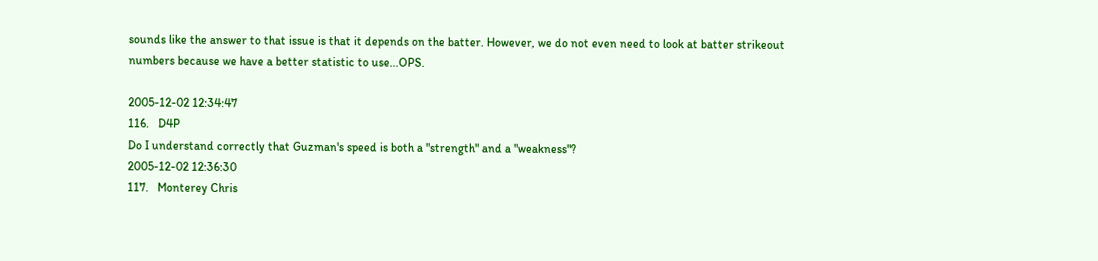sounds like the answer to that issue is that it depends on the batter. However, we do not even need to look at batter strikeout numbers because we have a better statistic to use...OPS.

2005-12-02 12:34:47
116.   D4P
Do I understand correctly that Guzman's speed is both a "strength" and a "weakness"?
2005-12-02 12:36:30
117.   Monterey Chris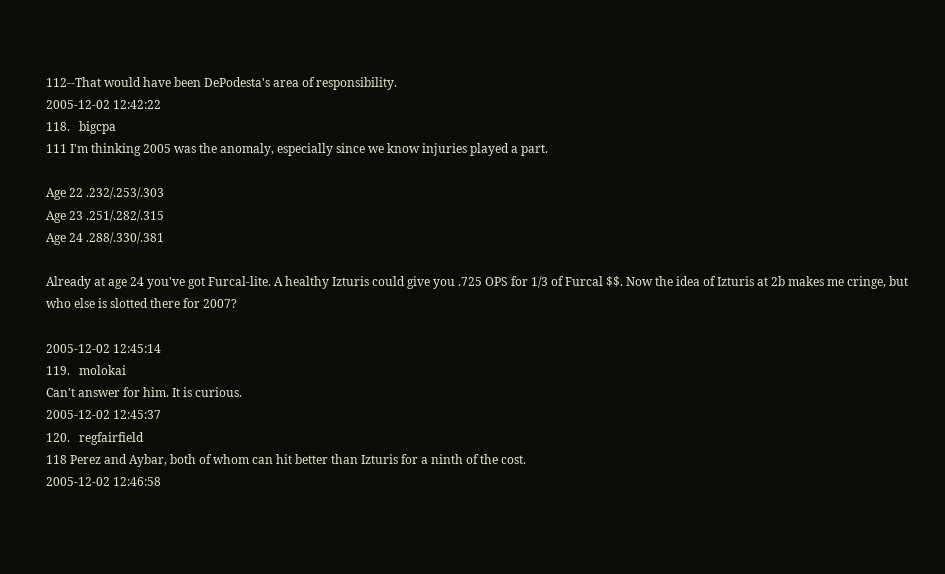112--That would have been DePodesta's area of responsibility.
2005-12-02 12:42:22
118.   bigcpa
111 I'm thinking 2005 was the anomaly, especially since we know injuries played a part.

Age 22 .232/.253/.303
Age 23 .251/.282/.315
Age 24 .288/.330/.381

Already at age 24 you've got Furcal-lite. A healthy Izturis could give you .725 OPS for 1/3 of Furcal $$. Now the idea of Izturis at 2b makes me cringe, but who else is slotted there for 2007?

2005-12-02 12:45:14
119.   molokai
Can't answer for him. It is curious.
2005-12-02 12:45:37
120.   regfairfield
118 Perez and Aybar, both of whom can hit better than Izturis for a ninth of the cost.
2005-12-02 12:46:58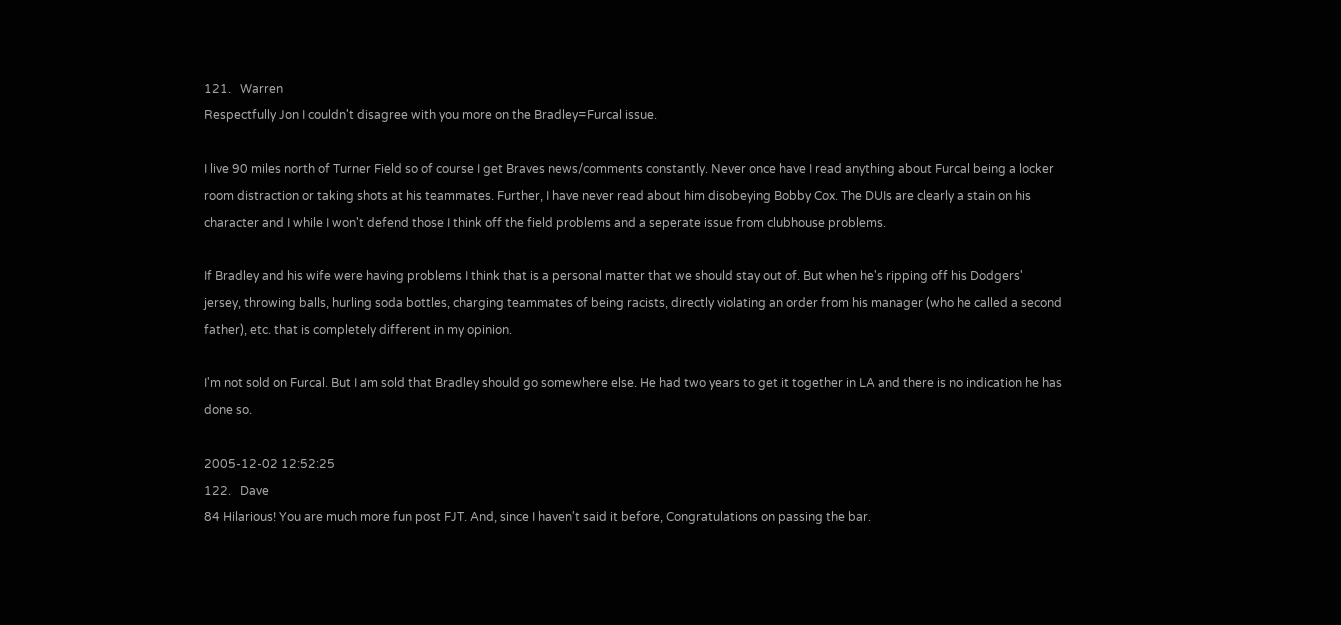121.   Warren
Respectfully Jon I couldn't disagree with you more on the Bradley=Furcal issue.

I live 90 miles north of Turner Field so of course I get Braves news/comments constantly. Never once have I read anything about Furcal being a locker room distraction or taking shots at his teammates. Further, I have never read about him disobeying Bobby Cox. The DUIs are clearly a stain on his character and I while I won't defend those I think off the field problems and a seperate issue from clubhouse problems.

If Bradley and his wife were having problems I think that is a personal matter that we should stay out of. But when he's ripping off his Dodgers' jersey, throwing balls, hurling soda bottles, charging teammates of being racists, directly violating an order from his manager (who he called a second father), etc. that is completely different in my opinion.

I'm not sold on Furcal. But I am sold that Bradley should go somewhere else. He had two years to get it together in LA and there is no indication he has done so.

2005-12-02 12:52:25
122.   Dave
84 Hilarious! You are much more fun post FJT. And, since I haven't said it before, Congratulations on passing the bar.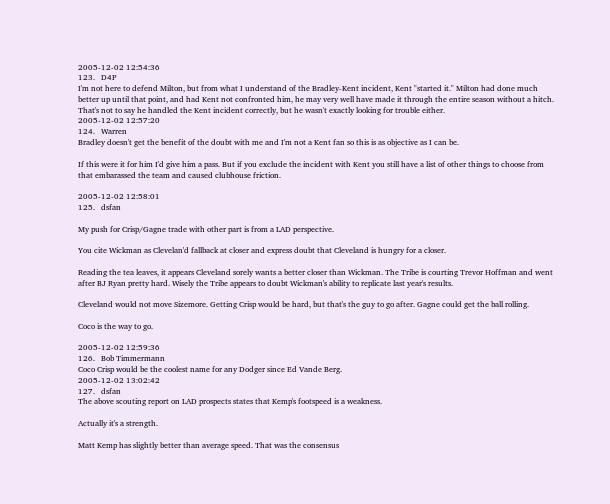2005-12-02 12:54:36
123.   D4P
I'm not here to defend Milton, but from what I understand of the Bradley-Kent incident, Kent "started it." Milton had done much better up until that point, and had Kent not confronted him, he may very well have made it through the entire season without a hitch. That's not to say he handled the Kent incident correctly, but he wasn't exactly looking for trouble either.
2005-12-02 12:57:20
124.   Warren
Bradley doesn't get the benefit of the doubt with me and I'm not a Kent fan so this is as objective as I can be.

If this were it for him I'd give him a pass. But if you exclude the incident with Kent you still have a list of other things to choose from that embarassed the team and caused clubhouse friction.

2005-12-02 12:58:01
125.   dsfan

My push for Crisp/Gagne trade with other part is from a LAD perspective.

You cite Wickman as Clevelan'd fallback at closer and express doubt that Cleveland is hungry for a closer.

Reading the tea leaves, it appears Cleveland sorely wants a better closer than Wickman. The Tribe is courting Trevor Hoffman and went after BJ Ryan pretty hard. Wisely the Tribe appears to doubt Wickman's ability to replicate last year's results.

Cleveland would not move Sizemore. Getting Crisp would be hard, but that's the guy to go after. Gagne could get the ball rolling.

Coco is the way to go.

2005-12-02 12:59:36
126.   Bob Timmermann
Coco Crisp would be the coolest name for any Dodger since Ed Vande Berg.
2005-12-02 13:02:42
127.   dsfan
The above scouting report on LAD prospects states that Kemp's footspeed is a weakness.

Actually it's a strength.

Matt Kemp has slightly better than average speed. That was the consensus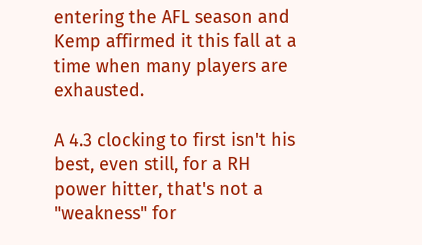entering the AFL season and Kemp affirmed it this fall at a time when many players are exhausted.

A 4.3 clocking to first isn't his best, even still, for a RH power hitter, that's not a "weakness" for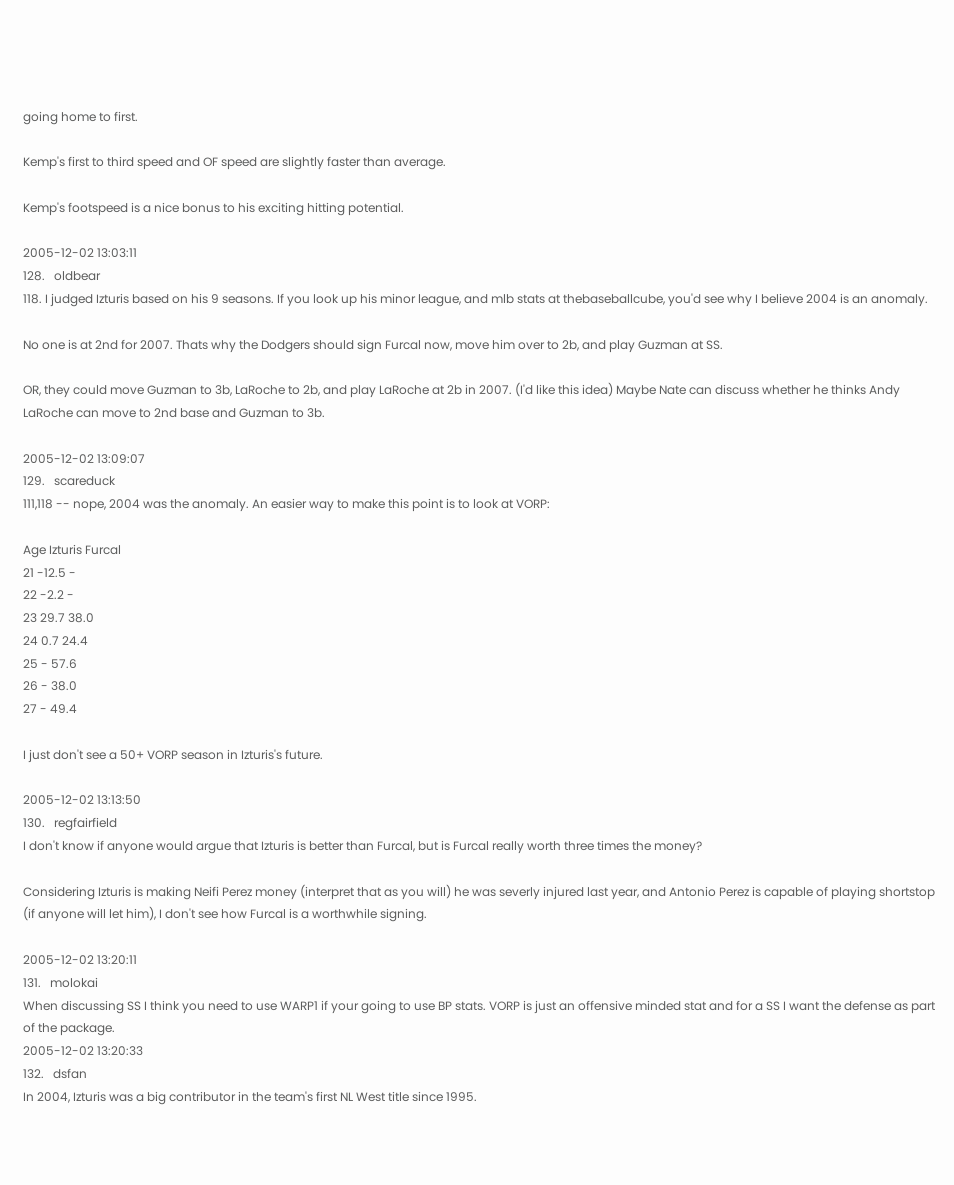going home to first.

Kemp's first to third speed and OF speed are slightly faster than average.

Kemp's footspeed is a nice bonus to his exciting hitting potential.

2005-12-02 13:03:11
128.   oldbear
118. I judged Izturis based on his 9 seasons. If you look up his minor league, and mlb stats at thebaseballcube, you'd see why I believe 2004 is an anomaly.

No one is at 2nd for 2007. Thats why the Dodgers should sign Furcal now, move him over to 2b, and play Guzman at SS.

OR, they could move Guzman to 3b, LaRoche to 2b, and play LaRoche at 2b in 2007. (I'd like this idea) Maybe Nate can discuss whether he thinks Andy LaRoche can move to 2nd base and Guzman to 3b.

2005-12-02 13:09:07
129.   scareduck
111,118 -- nope, 2004 was the anomaly. An easier way to make this point is to look at VORP:

Age Izturis Furcal
21 -12.5 -
22 -2.2 -
23 29.7 38.0
24 0.7 24.4
25 - 57.6
26 - 38.0
27 - 49.4

I just don't see a 50+ VORP season in Izturis's future.

2005-12-02 13:13:50
130.   regfairfield
I don't know if anyone would argue that Izturis is better than Furcal, but is Furcal really worth three times the money?

Considering Izturis is making Neifi Perez money (interpret that as you will) he was severly injured last year, and Antonio Perez is capable of playing shortstop (if anyone will let him), I don't see how Furcal is a worthwhile signing.

2005-12-02 13:20:11
131.   molokai
When discussing SS I think you need to use WARP1 if your going to use BP stats. VORP is just an offensive minded stat and for a SS I want the defense as part of the package.
2005-12-02 13:20:33
132.   dsfan
In 2004, Izturis was a big contributor in the team's first NL West title since 1995.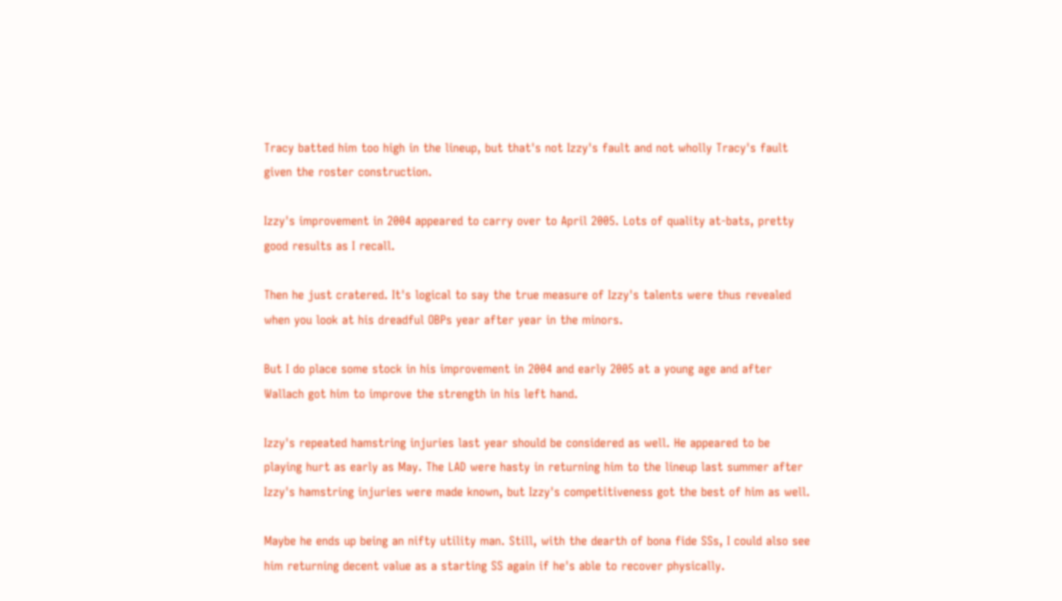Tracy batted him too high in the lineup, but that's not Izzy's fault and not wholly Tracy's fault given the roster construction.

Izzy's improvement in 2004 appeared to carry over to April 2005. Lots of quality at-bats, pretty good results as I recall.

Then he just cratered. It's logical to say the true measure of Izzy's talents were thus revealed when you look at his dreadful OBPs year after year in the minors.

But I do place some stock in his improvement in 2004 and early 2005 at a young age and after Wallach got him to improve the strength in his left hand.

Izzy's repeated hamstring injuries last year should be considered as well. He appeared to be playing hurt as early as May. The LAD were hasty in returning him to the lineup last summer after Izzy's hamstring injuries were made known, but Izzy's competitiveness got the best of him as well.

Maybe he ends up being an nifty utility man. Still, with the dearth of bona fide SSs, I could also see him returning decent value as a starting SS again if he's able to recover physically.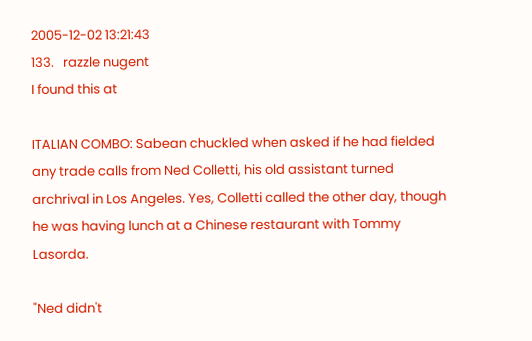2005-12-02 13:21:43
133.   razzle nugent
I found this at

ITALIAN COMBO: Sabean chuckled when asked if he had fielded any trade calls from Ned Colletti, his old assistant turned archrival in Los Angeles. Yes, Colletti called the other day, though he was having lunch at a Chinese restaurant with Tommy Lasorda.

"Ned didn't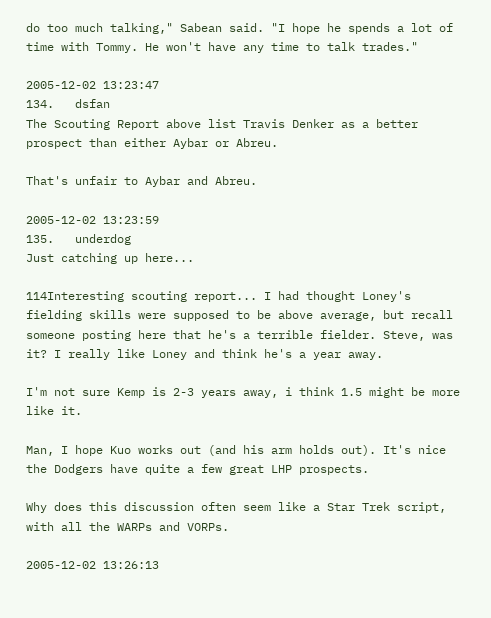do too much talking," Sabean said. "I hope he spends a lot of time with Tommy. He won't have any time to talk trades."

2005-12-02 13:23:47
134.   dsfan
The Scouting Report above list Travis Denker as a better prospect than either Aybar or Abreu.

That's unfair to Aybar and Abreu.

2005-12-02 13:23:59
135.   underdog
Just catching up here...

114Interesting scouting report... I had thought Loney's fielding skills were supposed to be above average, but recall someone posting here that he's a terrible fielder. Steve, was it? I really like Loney and think he's a year away.

I'm not sure Kemp is 2-3 years away, i think 1.5 might be more like it.

Man, I hope Kuo works out (and his arm holds out). It's nice the Dodgers have quite a few great LHP prospects.

Why does this discussion often seem like a Star Trek script, with all the WARPs and VORPs.

2005-12-02 13:26:13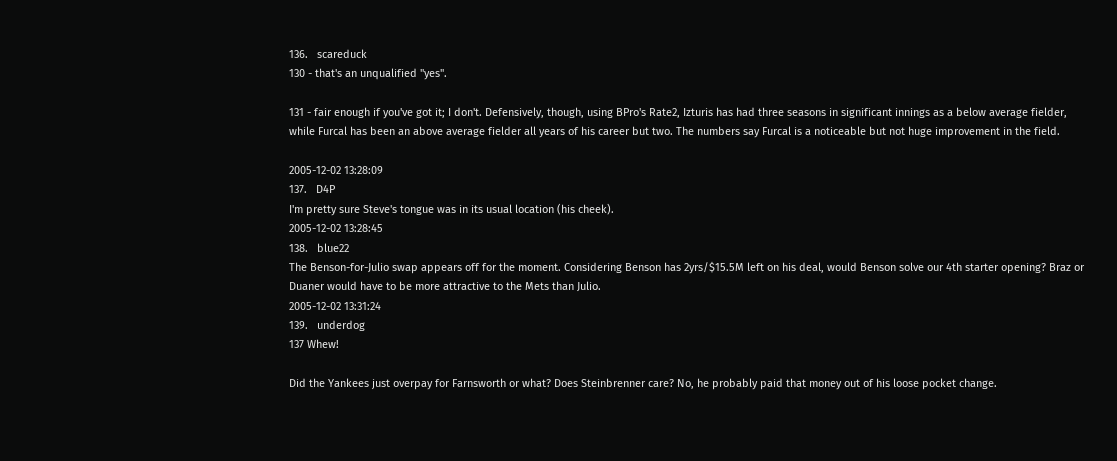136.   scareduck
130 - that's an unqualified "yes".

131 - fair enough if you've got it; I don't. Defensively, though, using BPro's Rate2, Izturis has had three seasons in significant innings as a below average fielder, while Furcal has been an above average fielder all years of his career but two. The numbers say Furcal is a noticeable but not huge improvement in the field.

2005-12-02 13:28:09
137.   D4P
I'm pretty sure Steve's tongue was in its usual location (his cheek).
2005-12-02 13:28:45
138.   blue22
The Benson-for-Julio swap appears off for the moment. Considering Benson has 2yrs/$15.5M left on his deal, would Benson solve our 4th starter opening? Braz or Duaner would have to be more attractive to the Mets than Julio.
2005-12-02 13:31:24
139.   underdog
137 Whew!

Did the Yankees just overpay for Farnsworth or what? Does Steinbrenner care? No, he probably paid that money out of his loose pocket change.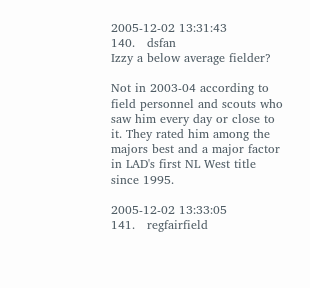2005-12-02 13:31:43
140.   dsfan
Izzy a below average fielder?

Not in 2003-04 according to field personnel and scouts who saw him every day or close to it. They rated him among the majors best and a major factor in LAD's first NL West title since 1995.

2005-12-02 13:33:05
141.   regfairfield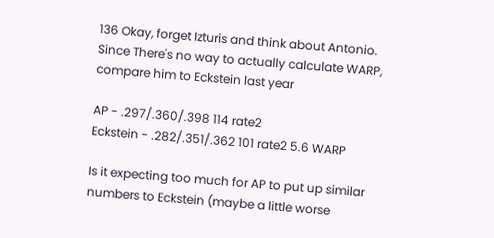136 Okay, forget Izturis and think about Antonio. Since There's no way to actually calculate WARP, compare him to Eckstein last year

AP - .297/.360/.398 114 rate2
Eckstein - .282/.351/.362 101 rate2 5.6 WARP

Is it expecting too much for AP to put up similar numbers to Eckstein (maybe a little worse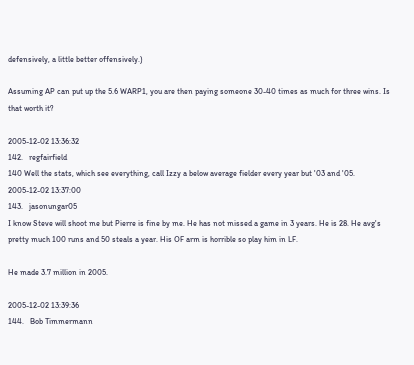defensively, a little better offensively.)

Assuming AP can put up the 5.6 WARP1, you are then paying someone 30-40 times as much for three wins. Is that worth it?

2005-12-02 13:36:32
142.   regfairfield
140 Well the stats, which see everything, call Izzy a below average fielder every year but '03 and '05.
2005-12-02 13:37:00
143.   jasonungar05
I know Steve will shoot me but Pierre is fine by me. He has not missed a game in 3 years. He is 28. He avg's pretty much 100 runs and 50 steals a year. His OF arm is horrible so play him in LF.

He made 3.7 million in 2005.

2005-12-02 13:39:36
144.   Bob Timmermann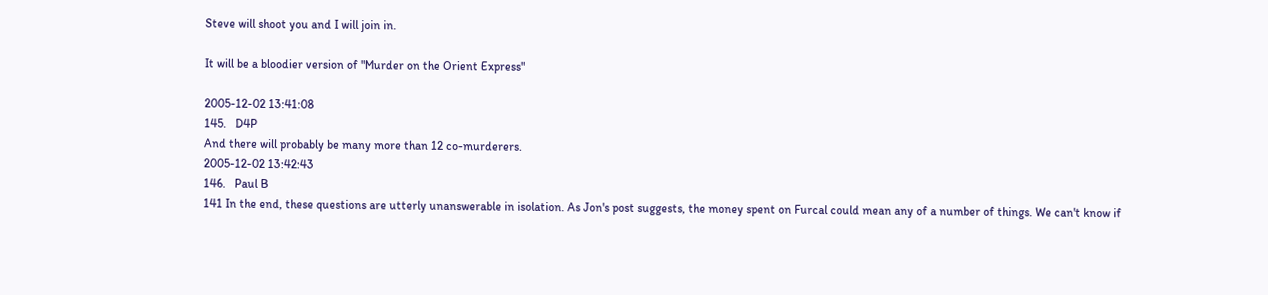Steve will shoot you and I will join in.

It will be a bloodier version of "Murder on the Orient Express"

2005-12-02 13:41:08
145.   D4P
And there will probably be many more than 12 co-murderers.
2005-12-02 13:42:43
146.   Paul B
141 In the end, these questions are utterly unanswerable in isolation. As Jon's post suggests, the money spent on Furcal could mean any of a number of things. We can't know if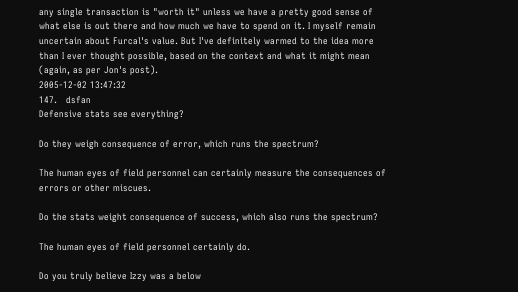any single transaction is "worth it" unless we have a pretty good sense of what else is out there and how much we have to spend on it. I myself remain uncertain about Furcal's value. But I've definitely warmed to the idea more than I ever thought possible, based on the context and what it might mean (again, as per Jon's post).
2005-12-02 13:47:32
147.   dsfan
Defensive stats see everything?

Do they weigh consequence of error, which runs the spectrum?

The human eyes of field personnel can certainly measure the consequences of errors or other miscues.

Do the stats weight consequence of success, which also runs the spectrum?

The human eyes of field personnel certainly do.

Do you truly believe Izzy was a below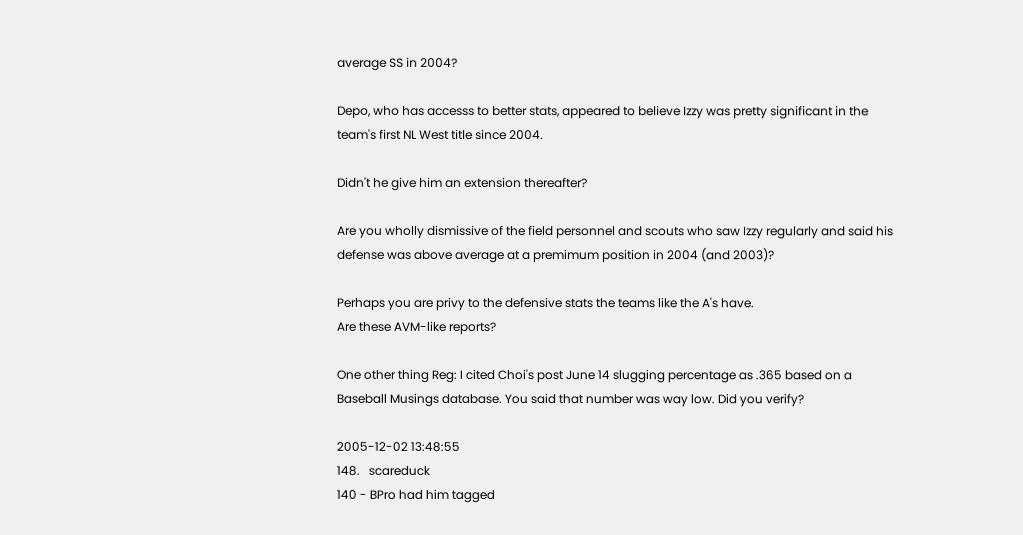average SS in 2004?

Depo, who has accesss to better stats, appeared to believe Izzy was pretty significant in the team's first NL West title since 2004.

Didn't he give him an extension thereafter?

Are you wholly dismissive of the field personnel and scouts who saw Izzy regularly and said his defense was above average at a premimum position in 2004 (and 2003)?

Perhaps you are privy to the defensive stats the teams like the A's have.
Are these AVM-like reports?

One other thing Reg: I cited Choi's post June 14 slugging percentage as .365 based on a Baseball Musings database. You said that number was way low. Did you verify?

2005-12-02 13:48:55
148.   scareduck
140 - BPro had him tagged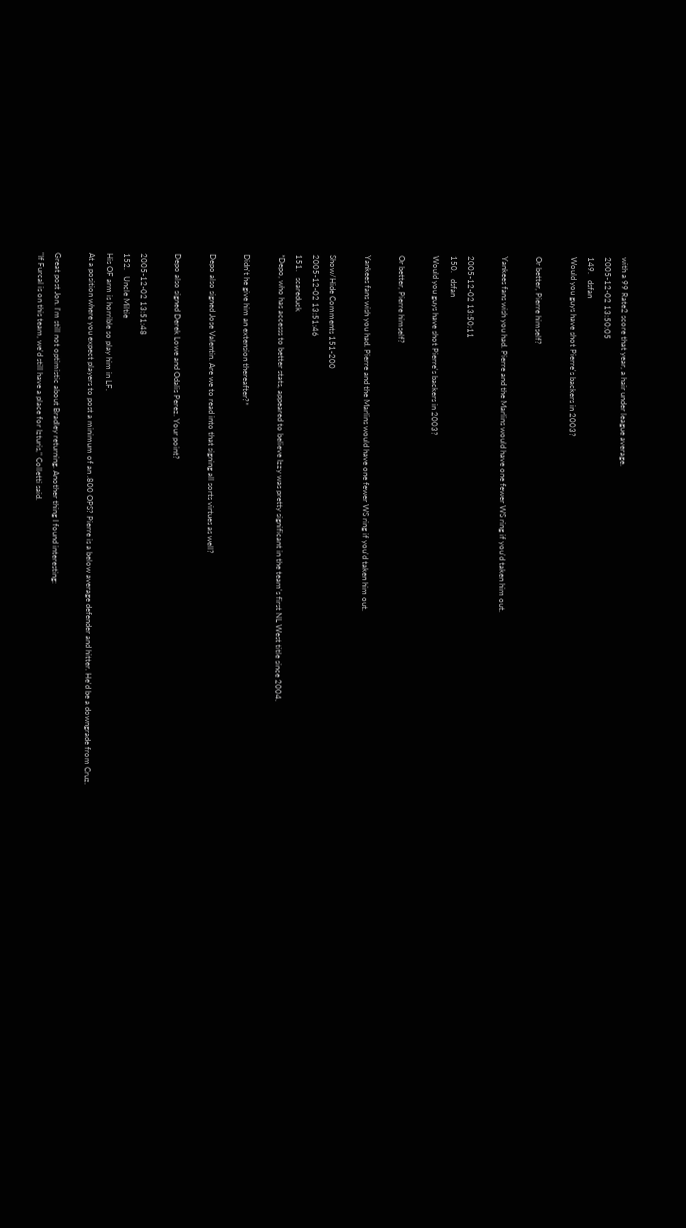with a 99 Rate2 score that year, a hair under league average.
2005-12-02 13:50:05
149.   dsfan
Would you guys have shot Pierre's backers in 2003?

Or better, Pierre himself?

Yankees fans wish you had. Pierre and the Marlins would have one fewer WS ring if you'd taken him out.

2005-12-02 13:50:11
150.   dsfan
Would you guys have shot Pierre's backers in 2003?

Or better, Pierre himself?

Yankees fans wish you had. Pierre and the Marlins would have one fewer WS ring if you'd taken him out.

Show/Hide Comments 151-200
2005-12-02 13:51:46
151.   scareduck
*Depo, who has accesss to better stats, appeared to believe Izzy was pretty significant in the team's first NL West title since 2004.

Didn't he give him an extension thereafter?*

Depo also signed Jose Valentin. Are we to read into that signing all sorts virtues as well?

Depo also signed Derek Lowe and Odalis Perez. Your point?

2005-12-02 13:51:48
152.   Uncle Miltie
His OF arm is horrible so play him in LF.
At a position where you expect players to post a minimum of an .800 OPS? Pierre is a below average defender and hitter. He'd be a downgrade from Cruz.

Great post Jon. I'm still not optimistic about Bradley returning. Another thing I found interesting:
"If Furcal is on this team, we'd still have a place for Izturis," Colletti said.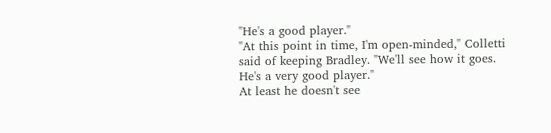"He's a good player."
"At this point in time, I'm open-minded," Colletti said of keeping Bradley. "We'll see how it goes. He's a very good player."
At least he doesn't see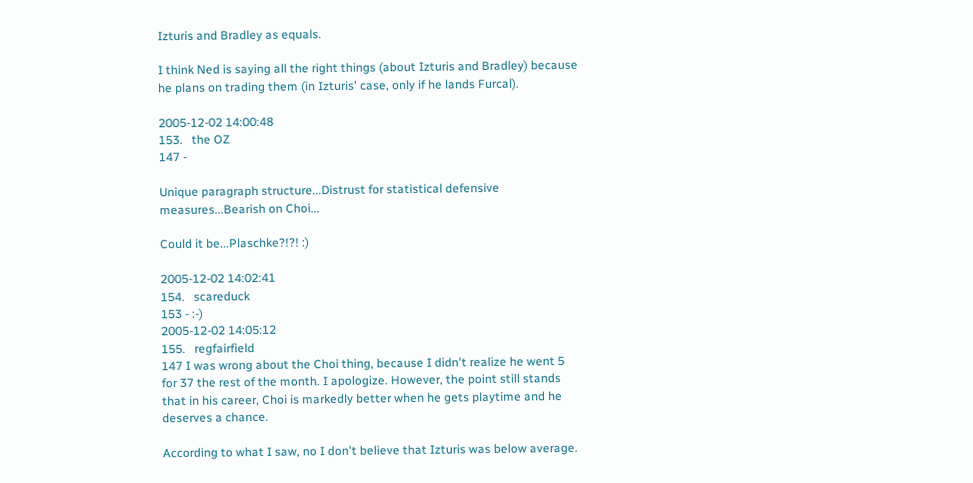Izturis and Bradley as equals.

I think Ned is saying all the right things (about Izturis and Bradley) because he plans on trading them (in Izturis' case, only if he lands Furcal).

2005-12-02 14:00:48
153.   the OZ
147 -

Unique paragraph structure...Distrust for statistical defensive measures...Bearish on Choi...

Could it be...Plaschke?!?! :)

2005-12-02 14:02:41
154.   scareduck
153 - :-)
2005-12-02 14:05:12
155.   regfairfield
147 I was wrong about the Choi thing, because I didn't realize he went 5 for 37 the rest of the month. I apologize. However, the point still stands that in his career, Choi is markedly better when he gets playtime and he deserves a chance.

According to what I saw, no I don't believe that Izturis was below average.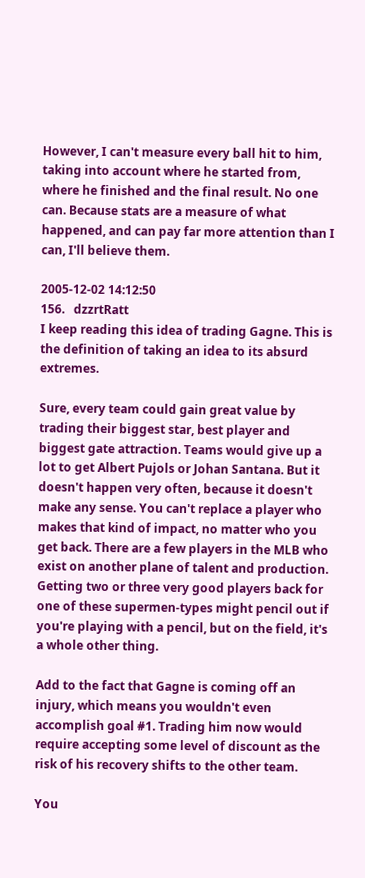However, I can't measure every ball hit to him, taking into account where he started from, where he finished and the final result. No one can. Because stats are a measure of what happened, and can pay far more attention than I can, I'll believe them.

2005-12-02 14:12:50
156.   dzzrtRatt
I keep reading this idea of trading Gagne. This is the definition of taking an idea to its absurd extremes.

Sure, every team could gain great value by trading their biggest star, best player and biggest gate attraction. Teams would give up a lot to get Albert Pujols or Johan Santana. But it doesn't happen very often, because it doesn't make any sense. You can't replace a player who makes that kind of impact, no matter who you get back. There are a few players in the MLB who exist on another plane of talent and production. Getting two or three very good players back for one of these supermen-types might pencil out if you're playing with a pencil, but on the field, it's a whole other thing.

Add to the fact that Gagne is coming off an injury, which means you wouldn't even accomplish goal #1. Trading him now would require accepting some level of discount as the risk of his recovery shifts to the other team.

You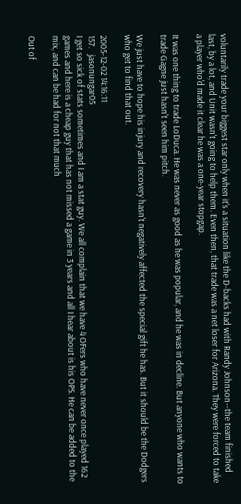voluntarily trade your biggest star only when it's a situation like the D-backs had with Randy Johnson--the team finished last, by a lot, and Unit wasn't going to help them. Even then, that trade was a net loser for Arizona. They were forced to take a player who'd made it clear he was a one-year stopgap.

It was one thing to trade LoDuca. He was never as good as he was popular, and he was in decline. But anyone who wants to trade Gagne just hasn't seen him pitch.

We just have to hope his injury and recovery hasn't negatively affected the special gift he has. But it should be the Dodgers who get to find that out.

2005-12-02 14:16:11
157.   jasonungar05
I get so sick of stats sometimes and I am a stat guy. We all complain that we have 4 OFers who have never once played 162 games and here is a cheap guy that has not missed a game in 3 years and all I hear about is his OPS. He can be added to the mix, and can be had for not that much

Out of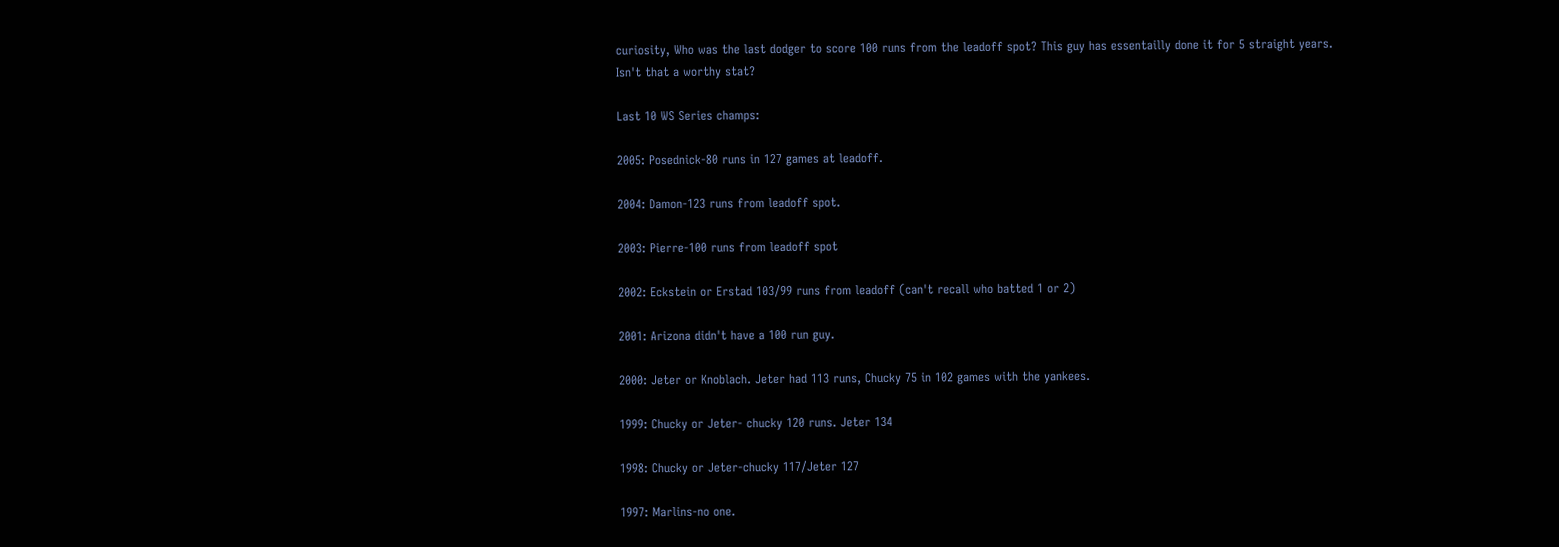curiosity, Who was the last dodger to score 100 runs from the leadoff spot? This guy has essentailly done it for 5 straight years. Isn't that a worthy stat?

Last 10 WS Series champs:

2005: Posednick-80 runs in 127 games at leadoff.

2004: Damon-123 runs from leadoff spot.

2003: Pierre-100 runs from leadoff spot

2002: Eckstein or Erstad 103/99 runs from leadoff (can't recall who batted 1 or 2)

2001: Arizona didn't have a 100 run guy.

2000: Jeter or Knoblach. Jeter had 113 runs, Chucky 75 in 102 games with the yankees.

1999: Chucky or Jeter- chucky 120 runs. Jeter 134

1998: Chucky or Jeter-chucky 117/Jeter 127

1997: Marlins-no one.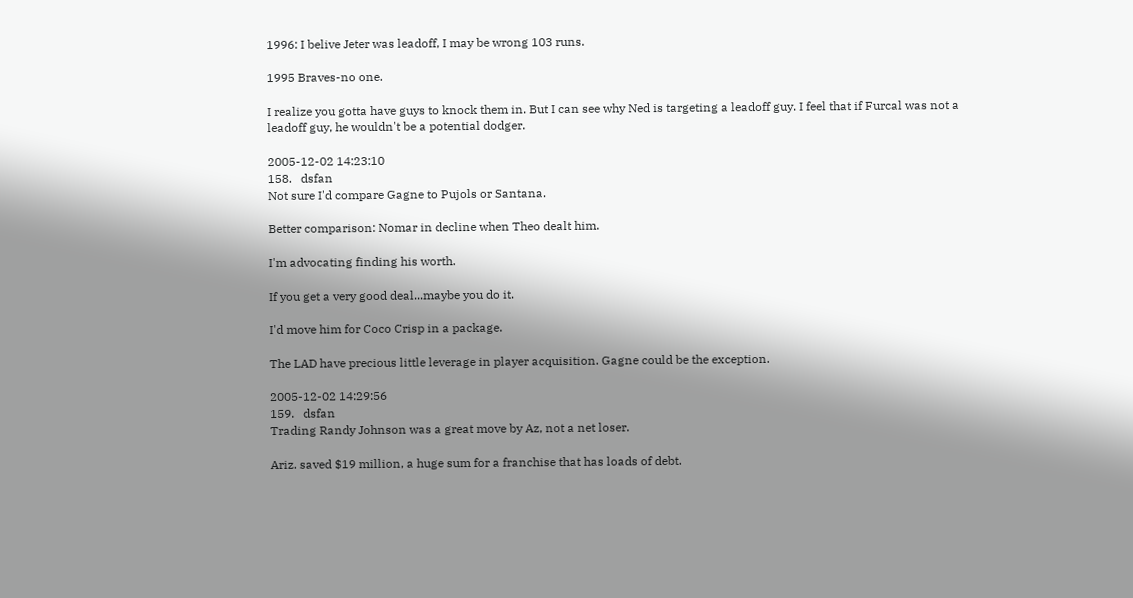1996: I belive Jeter was leadoff, I may be wrong 103 runs.

1995 Braves-no one.

I realize you gotta have guys to knock them in. But I can see why Ned is targeting a leadoff guy. I feel that if Furcal was not a leadoff guy, he wouldn't be a potential dodger.

2005-12-02 14:23:10
158.   dsfan
Not sure I'd compare Gagne to Pujols or Santana.

Better comparison: Nomar in decline when Theo dealt him.

I'm advocating finding his worth.

If you get a very good deal...maybe you do it.

I'd move him for Coco Crisp in a package.

The LAD have precious little leverage in player acquisition. Gagne could be the exception.

2005-12-02 14:29:56
159.   dsfan
Trading Randy Johnson was a great move by Az, not a net loser.

Ariz. saved $19 million, a huge sum for a franchise that has loads of debt.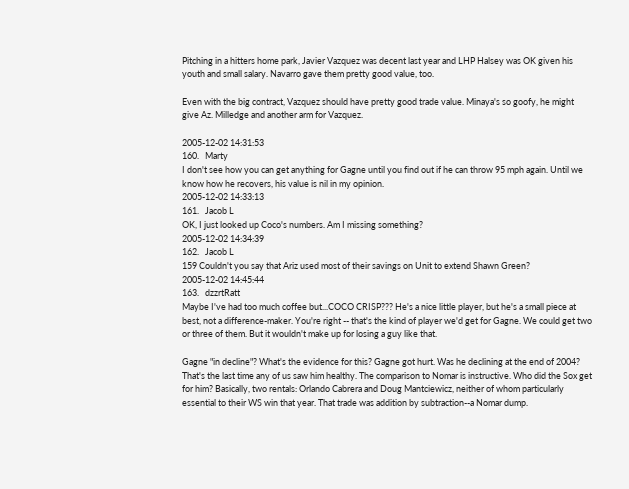Pitching in a hitters home park, Javier Vazquez was decent last year and LHP Halsey was OK given his youth and small salary. Navarro gave them pretty good value, too.

Even with the big contract, Vazquez should have pretty good trade value. Minaya's so goofy, he might give Az. Milledge and another arm for Vazquez.

2005-12-02 14:31:53
160.   Marty
I don't see how you can get anything for Gagne until you find out if he can throw 95 mph again. Until we know how he recovers, his value is nil in my opinion.
2005-12-02 14:33:13
161.   Jacob L
OK, I just looked up Coco's numbers. Am I missing something?
2005-12-02 14:34:39
162.   Jacob L
159 Couldn't you say that Ariz used most of their savings on Unit to extend Shawn Green?
2005-12-02 14:45:44
163.   dzzrtRatt
Maybe I've had too much coffee but...COCO CRISP??? He's a nice little player, but he's a small piece at best, not a difference-maker. You're right -- that's the kind of player we'd get for Gagne. We could get two or three of them. But it wouldn't make up for losing a guy like that.

Gagne "in decline"? What's the evidence for this? Gagne got hurt. Was he declining at the end of 2004? That's the last time any of us saw him healthy. The comparison to Nomar is instructive. Who did the Sox get for him? Basically, two rentals: Orlando Cabrera and Doug Mantciewicz, neither of whom particularly essential to their WS win that year. That trade was addition by subtraction--a Nomar dump.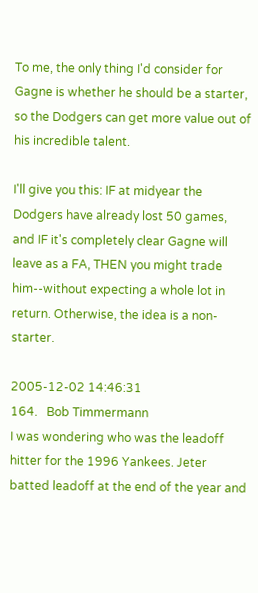To me, the only thing I'd consider for Gagne is whether he should be a starter, so the Dodgers can get more value out of his incredible talent.

I'll give you this: IF at midyear the Dodgers have already lost 50 games, and IF it's completely clear Gagne will leave as a FA, THEN you might trade him--without expecting a whole lot in return. Otherwise, the idea is a non-starter.

2005-12-02 14:46:31
164.   Bob Timmermann
I was wondering who was the leadoff hitter for the 1996 Yankees. Jeter batted leadoff at the end of the year and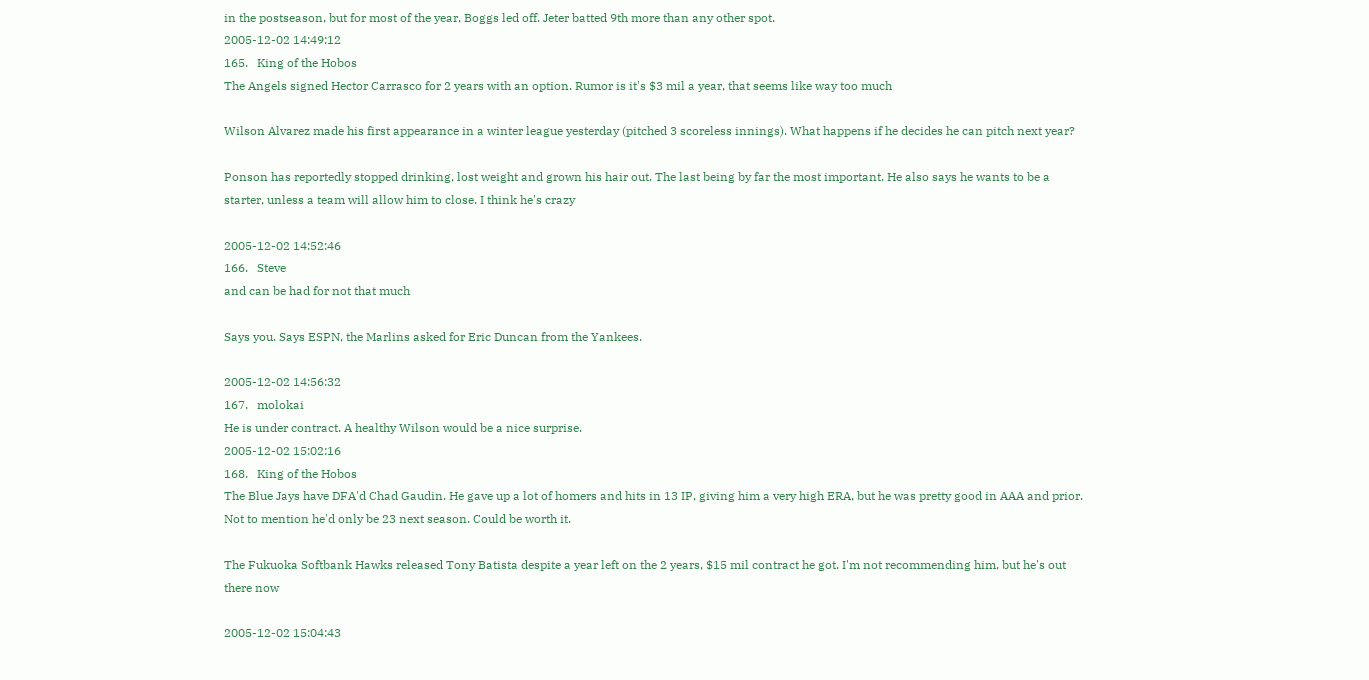in the postseason, but for most of the year, Boggs led off. Jeter batted 9th more than any other spot.
2005-12-02 14:49:12
165.   King of the Hobos
The Angels signed Hector Carrasco for 2 years with an option. Rumor is it's $3 mil a year, that seems like way too much

Wilson Alvarez made his first appearance in a winter league yesterday (pitched 3 scoreless innings). What happens if he decides he can pitch next year?

Ponson has reportedly stopped drinking, lost weight and grown his hair out. The last being by far the most important. He also says he wants to be a starter, unless a team will allow him to close. I think he's crazy

2005-12-02 14:52:46
166.   Steve
and can be had for not that much

Says you. Says ESPN, the Marlins asked for Eric Duncan from the Yankees.

2005-12-02 14:56:32
167.   molokai
He is under contract. A healthy Wilson would be a nice surprise.
2005-12-02 15:02:16
168.   King of the Hobos
The Blue Jays have DFA'd Chad Gaudin. He gave up a lot of homers and hits in 13 IP, giving him a very high ERA, but he was pretty good in AAA and prior. Not to mention he'd only be 23 next season. Could be worth it.

The Fukuoka Softbank Hawks released Tony Batista despite a year left on the 2 years, $15 mil contract he got. I'm not recommending him, but he's out there now

2005-12-02 15:04:43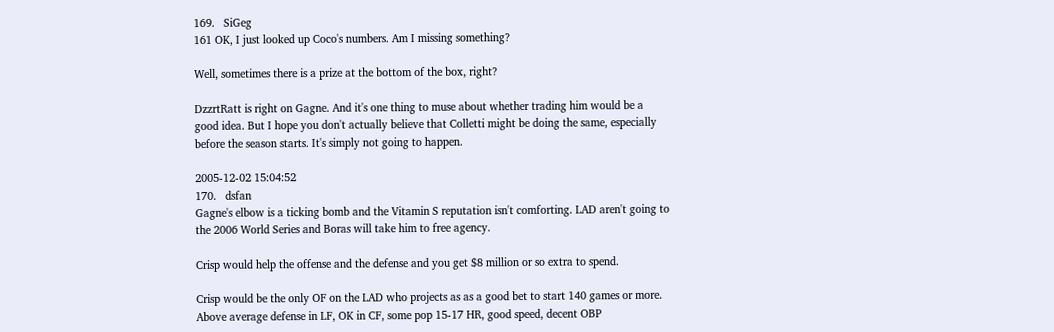169.   SiGeg
161 OK, I just looked up Coco's numbers. Am I missing something?

Well, sometimes there is a prize at the bottom of the box, right?

DzzrtRatt is right on Gagne. And it's one thing to muse about whether trading him would be a good idea. But I hope you don't actually believe that Colletti might be doing the same, especially before the season starts. It's simply not going to happen.

2005-12-02 15:04:52
170.   dsfan
Gagne's elbow is a ticking bomb and the Vitamin S reputation isn't comforting. LAD aren't going to the 2006 World Series and Boras will take him to free agency.

Crisp would help the offense and the defense and you get $8 million or so extra to spend.

Crisp would be the only OF on the LAD who projects as as a good bet to start 140 games or more. Above average defense in LF, OK in CF, some pop 15-17 HR, good speed, decent OBP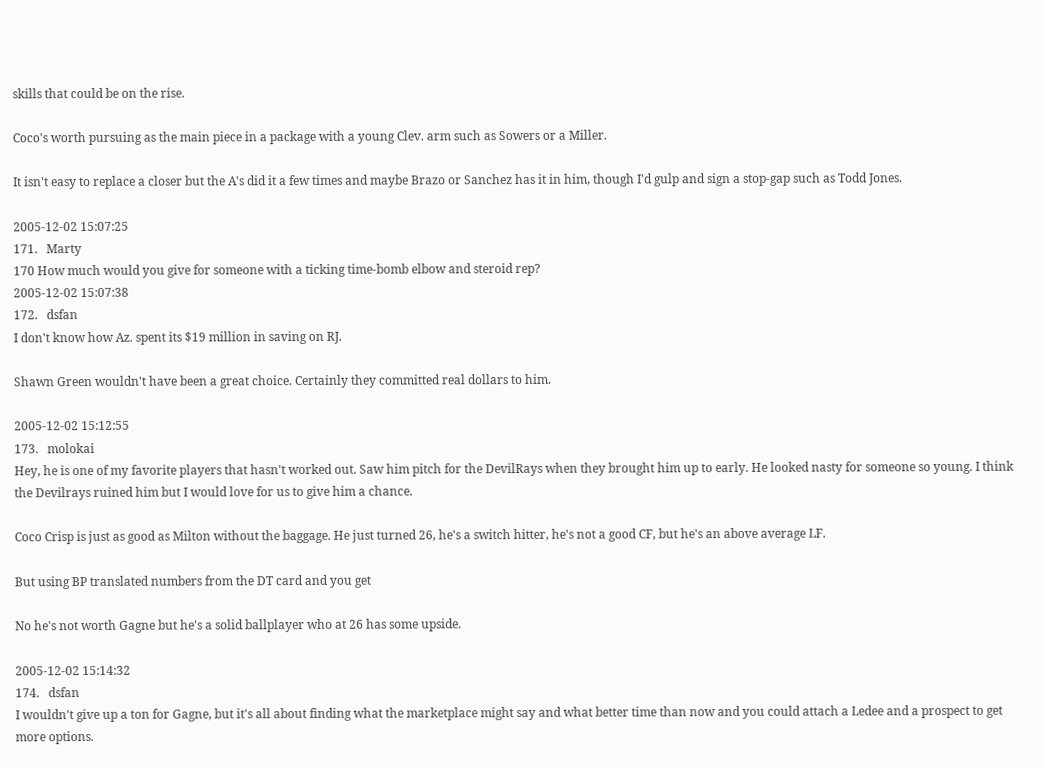skills that could be on the rise.

Coco's worth pursuing as the main piece in a package with a young Clev. arm such as Sowers or a Miller.

It isn't easy to replace a closer but the A's did it a few times and maybe Brazo or Sanchez has it in him, though I'd gulp and sign a stop-gap such as Todd Jones.

2005-12-02 15:07:25
171.   Marty
170 How much would you give for someone with a ticking time-bomb elbow and steroid rep?
2005-12-02 15:07:38
172.   dsfan
I don't know how Az. spent its $19 million in saving on RJ.

Shawn Green wouldn't have been a great choice. Certainly they committed real dollars to him.

2005-12-02 15:12:55
173.   molokai
Hey, he is one of my favorite players that hasn't worked out. Saw him pitch for the DevilRays when they brought him up to early. He looked nasty for someone so young. I think the Devilrays ruined him but I would love for us to give him a chance.

Coco Crisp is just as good as Milton without the baggage. He just turned 26, he's a switch hitter, he's not a good CF, but he's an above average LF.

But using BP translated numbers from the DT card and you get

No he's not worth Gagne but he's a solid ballplayer who at 26 has some upside.

2005-12-02 15:14:32
174.   dsfan
I wouldn't give up a ton for Gagne, but it's all about finding what the marketplace might say and what better time than now and you could attach a Ledee and a prospect to get more options.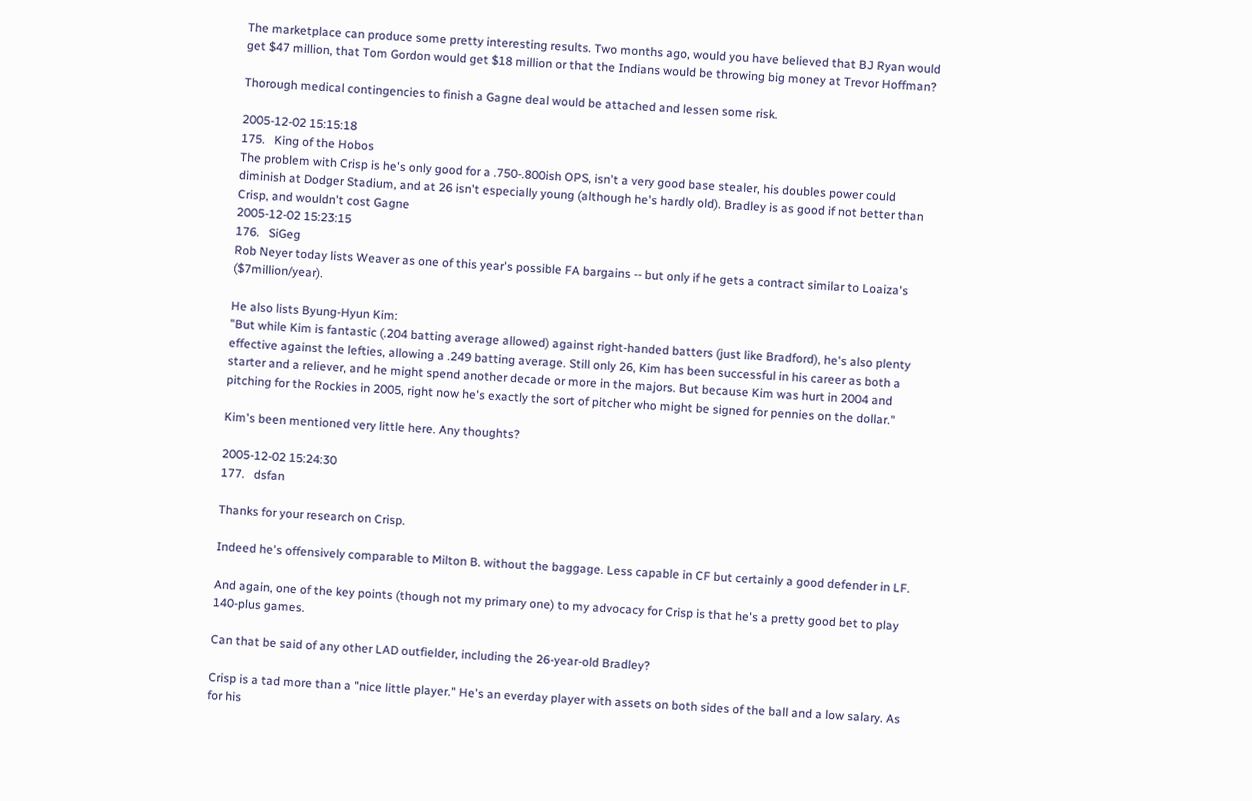The marketplace can produce some pretty interesting results. Two months ago, would you have believed that BJ Ryan would get $47 million, that Tom Gordon would get $18 million or that the Indians would be throwing big money at Trevor Hoffman?

Thorough medical contingencies to finish a Gagne deal would be attached and lessen some risk.

2005-12-02 15:15:18
175.   King of the Hobos
The problem with Crisp is he's only good for a .750-.800ish OPS, isn't a very good base stealer, his doubles power could diminish at Dodger Stadium, and at 26 isn't especially young (although he's hardly old). Bradley is as good if not better than Crisp, and wouldn't cost Gagne
2005-12-02 15:23:15
176.   SiGeg
Rob Neyer today lists Weaver as one of this year's possible FA bargains -- but only if he gets a contract similar to Loaiza's ($7million/year).

He also lists Byung-Hyun Kim:
"But while Kim is fantastic (.204 batting average allowed) against right-handed batters (just like Bradford), he's also plenty effective against the lefties, allowing a .249 batting average. Still only 26, Kim has been successful in his career as both a starter and a reliever, and he might spend another decade or more in the majors. But because Kim was hurt in 2004 and pitching for the Rockies in 2005, right now he's exactly the sort of pitcher who might be signed for pennies on the dollar."

Kim's been mentioned very little here. Any thoughts?

2005-12-02 15:24:30
177.   dsfan

Thanks for your research on Crisp.

Indeed he's offensively comparable to Milton B. without the baggage. Less capable in CF but certainly a good defender in LF.

And again, one of the key points (though not my primary one) to my advocacy for Crisp is that he's a pretty good bet to play 140-plus games.

Can that be said of any other LAD outfielder, including the 26-year-old Bradley?

Crisp is a tad more than a "nice little player." He's an everday player with assets on both sides of the ball and a low salary. As for his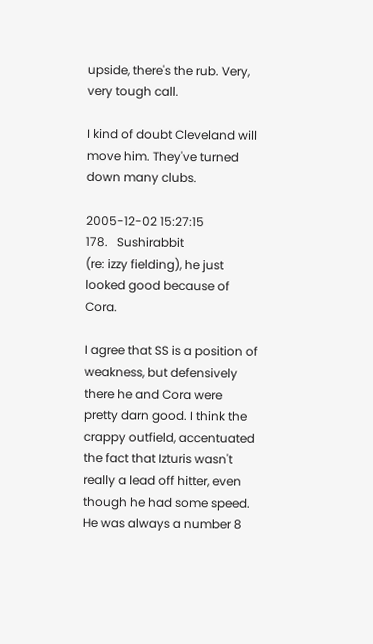upside, there's the rub. Very, very tough call.

I kind of doubt Cleveland will move him. They've turned down many clubs.

2005-12-02 15:27:15
178.   Sushirabbit
(re: izzy fielding), he just looked good because of Cora.

I agree that SS is a position of weakness, but defensively there he and Cora were pretty darn good. I think the crappy outfield, accentuated the fact that Izturis wasn't really a lead off hitter, even though he had some speed. He was always a number 8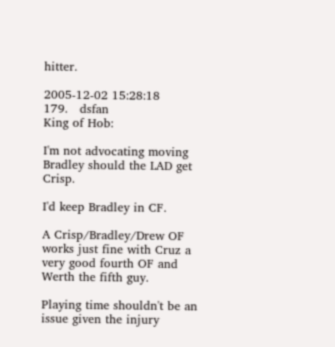hitter.

2005-12-02 15:28:18
179.   dsfan
King of Hob:

I'm not advocating moving Bradley should the LAD get Crisp.

I'd keep Bradley in CF.

A Crisp/Bradley/Drew OF works just fine with Cruz a very good fourth OF and Werth the fifth guy.

Playing time shouldn't be an issue given the injury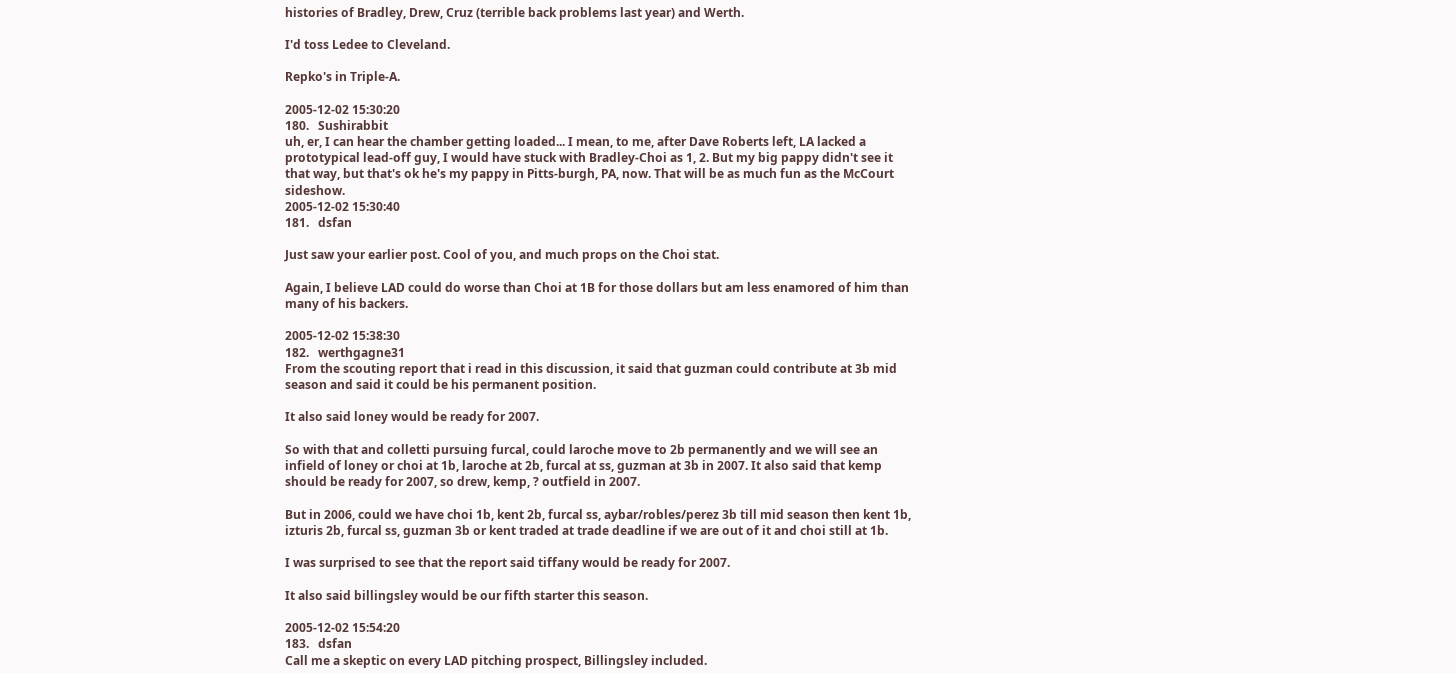histories of Bradley, Drew, Cruz (terrible back problems last year) and Werth.

I'd toss Ledee to Cleveland.

Repko's in Triple-A.

2005-12-02 15:30:20
180.   Sushirabbit
uh, er, I can hear the chamber getting loaded... I mean, to me, after Dave Roberts left, LA lacked a prototypical lead-off guy, I would have stuck with Bradley-Choi as 1, 2. But my big pappy didn't see it that way, but that's ok he's my pappy in Pitts-burgh, PA, now. That will be as much fun as the McCourt sideshow.
2005-12-02 15:30:40
181.   dsfan

Just saw your earlier post. Cool of you, and much props on the Choi stat.

Again, I believe LAD could do worse than Choi at 1B for those dollars but am less enamored of him than many of his backers.

2005-12-02 15:38:30
182.   werthgagne31
From the scouting report that i read in this discussion, it said that guzman could contribute at 3b mid season and said it could be his permanent position.

It also said loney would be ready for 2007.

So with that and colletti pursuing furcal, could laroche move to 2b permanently and we will see an infield of loney or choi at 1b, laroche at 2b, furcal at ss, guzman at 3b in 2007. It also said that kemp should be ready for 2007, so drew, kemp, ? outfield in 2007.

But in 2006, could we have choi 1b, kent 2b, furcal ss, aybar/robles/perez 3b till mid season then kent 1b, izturis 2b, furcal ss, guzman 3b or kent traded at trade deadline if we are out of it and choi still at 1b.

I was surprised to see that the report said tiffany would be ready for 2007.

It also said billingsley would be our fifth starter this season.

2005-12-02 15:54:20
183.   dsfan
Call me a skeptic on every LAD pitching prospect, Billingsley included.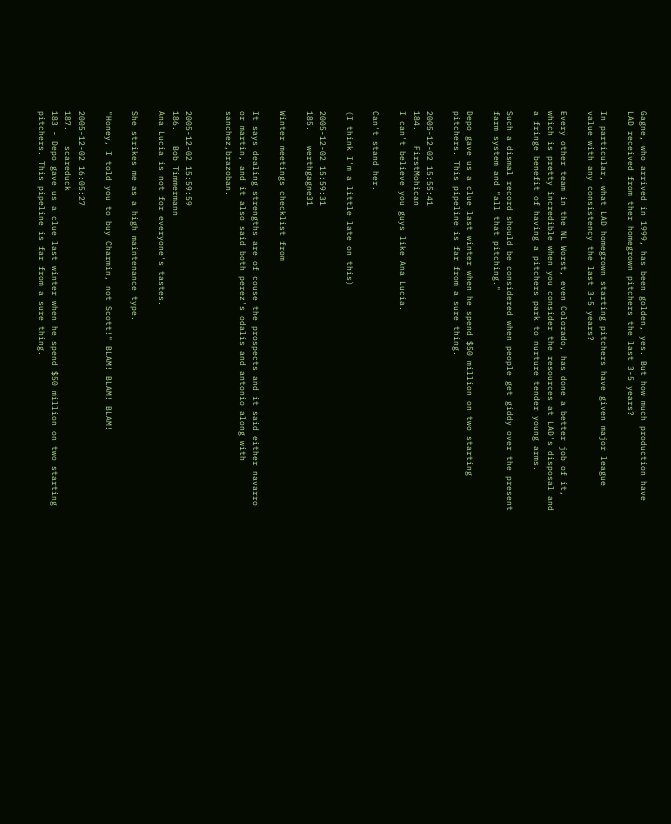Gagne, who arrived in 1999, has been golden, yes. But how much production have LAD received from ther homegrown pitchers the last 3-5 years?

In particular, what LAD homegrown starting pitchers have given major league value with any consistency the last 3-5 years?

Every other team in the NL Worst, even Colorado, has done a better job of it, which is pretty incredible when you consider the resources at LAD's disposal and a fringe benefit of having a pitchers park to nurture tender young arms.

Such a dismal record should be considered when people get giddy over the present farm system and "all that pitching."

Depo gave us a clue last winter when he spend $50 million on two starting pitchers. This pipeline is far from a sure thing.

2005-12-02 15:55:41
184.   FirstMohican
I can't believe you guys like Ana Lucia.

Can't stand her.

(I think I'm a little late on this)

2005-12-02 15:59:31
185.   werthgagne31

Winter meetings checklist from

It says dealing strengths are of couse the prospects and it said either navarro or martin, and it also said both perez's odalis and antonio along with sanchez,brazoban.


2005-12-02 15:59:59
186.   Bob Timmermann
Ana Lucia is not for everyone's tastes.

She strikes me as a high maintenance type.

"Honey, I told you to buy Charmin, not Scott!" BLAM! BLAM! BLAM!

2005-12-02 16:05:27
187.   scareduck
183 - Depo gave us a clue last winter when he spend $50 million on two starting pitchers. This pipeline is far from a sure thing.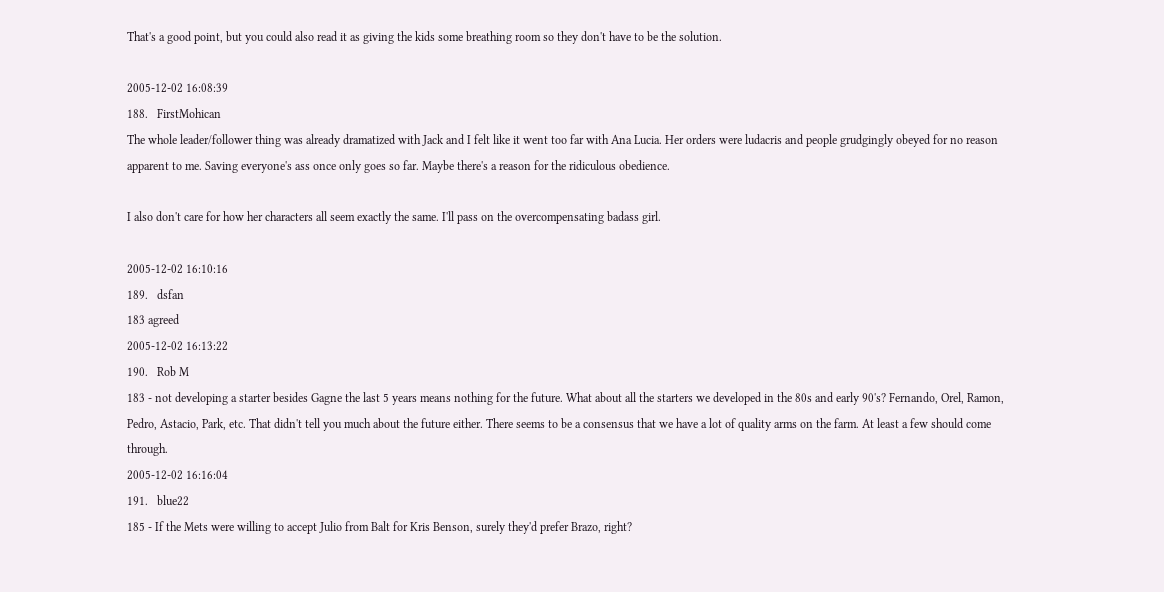That's a good point, but you could also read it as giving the kids some breathing room so they don't have to be the solution.

2005-12-02 16:08:39
188.   FirstMohican
The whole leader/follower thing was already dramatized with Jack and I felt like it went too far with Ana Lucia. Her orders were ludacris and people grudgingly obeyed for no reason apparent to me. Saving everyone's ass once only goes so far. Maybe there's a reason for the ridiculous obedience.

I also don't care for how her characters all seem exactly the same. I'll pass on the overcompensating badass girl.

2005-12-02 16:10:16
189.   dsfan
183 agreed
2005-12-02 16:13:22
190.   Rob M
183 - not developing a starter besides Gagne the last 5 years means nothing for the future. What about all the starters we developed in the 80s and early 90's? Fernando, Orel, Ramon, Pedro, Astacio, Park, etc. That didn't tell you much about the future either. There seems to be a consensus that we have a lot of quality arms on the farm. At least a few should come through.
2005-12-02 16:16:04
191.   blue22
185 - If the Mets were willing to accept Julio from Balt for Kris Benson, surely they'd prefer Brazo, right?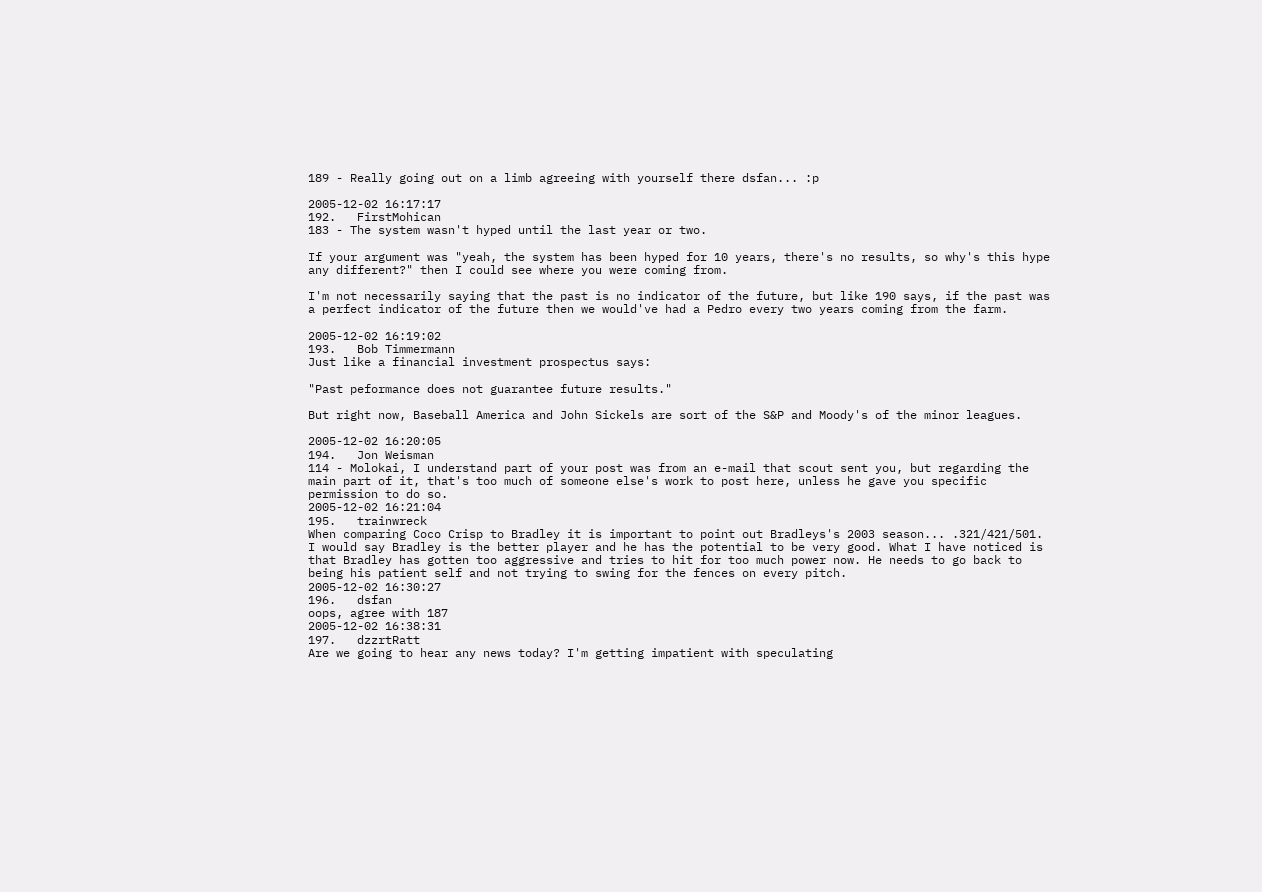189 - Really going out on a limb agreeing with yourself there dsfan... :p

2005-12-02 16:17:17
192.   FirstMohican
183 - The system wasn't hyped until the last year or two.

If your argument was "yeah, the system has been hyped for 10 years, there's no results, so why's this hype any different?" then I could see where you were coming from.

I'm not necessarily saying that the past is no indicator of the future, but like 190 says, if the past was a perfect indicator of the future then we would've had a Pedro every two years coming from the farm.

2005-12-02 16:19:02
193.   Bob Timmermann
Just like a financial investment prospectus says:

"Past peformance does not guarantee future results."

But right now, Baseball America and John Sickels are sort of the S&P and Moody's of the minor leagues.

2005-12-02 16:20:05
194.   Jon Weisman
114 - Molokai, I understand part of your post was from an e-mail that scout sent you, but regarding the main part of it, that's too much of someone else's work to post here, unless he gave you specific permission to do so.
2005-12-02 16:21:04
195.   trainwreck
When comparing Coco Crisp to Bradley it is important to point out Bradleys's 2003 season... .321/421/501. I would say Bradley is the better player and he has the potential to be very good. What I have noticed is that Bradley has gotten too aggressive and tries to hit for too much power now. He needs to go back to being his patient self and not trying to swing for the fences on every pitch.
2005-12-02 16:30:27
196.   dsfan
oops, agree with 187
2005-12-02 16:38:31
197.   dzzrtRatt
Are we going to hear any news today? I'm getting impatient with speculating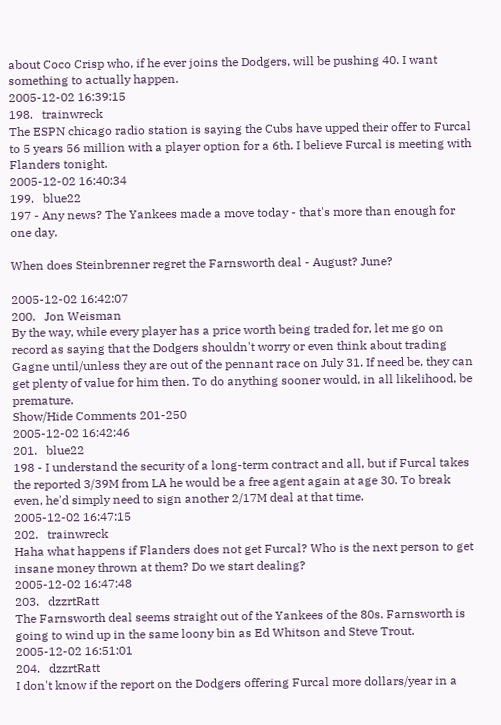about Coco Crisp who, if he ever joins the Dodgers, will be pushing 40. I want something to actually happen.
2005-12-02 16:39:15
198.   trainwreck
The ESPN chicago radio station is saying the Cubs have upped their offer to Furcal to 5 years 56 million with a player option for a 6th. I believe Furcal is meeting with Flanders tonight.
2005-12-02 16:40:34
199.   blue22
197 - Any news? The Yankees made a move today - that's more than enough for one day.

When does Steinbrenner regret the Farnsworth deal - August? June?

2005-12-02 16:42:07
200.   Jon Weisman
By the way, while every player has a price worth being traded for, let me go on record as saying that the Dodgers shouldn't worry or even think about trading Gagne until/unless they are out of the pennant race on July 31. If need be, they can get plenty of value for him then. To do anything sooner would, in all likelihood, be premature.
Show/Hide Comments 201-250
2005-12-02 16:42:46
201.   blue22
198 - I understand the security of a long-term contract and all, but if Furcal takes the reported 3/39M from LA he would be a free agent again at age 30. To break even, he'd simply need to sign another 2/17M deal at that time.
2005-12-02 16:47:15
202.   trainwreck
Haha what happens if Flanders does not get Furcal? Who is the next person to get insane money thrown at them? Do we start dealing?
2005-12-02 16:47:48
203.   dzzrtRatt
The Farnsworth deal seems straight out of the Yankees of the 80s. Farnsworth is going to wind up in the same loony bin as Ed Whitson and Steve Trout.
2005-12-02 16:51:01
204.   dzzrtRatt
I don't know if the report on the Dodgers offering Furcal more dollars/year in a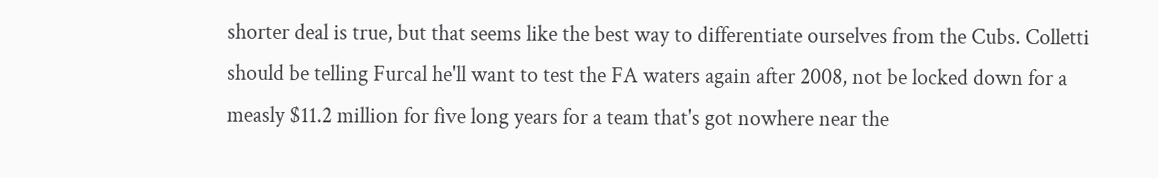shorter deal is true, but that seems like the best way to differentiate ourselves from the Cubs. Colletti should be telling Furcal he'll want to test the FA waters again after 2008, not be locked down for a measly $11.2 million for five long years for a team that's got nowhere near the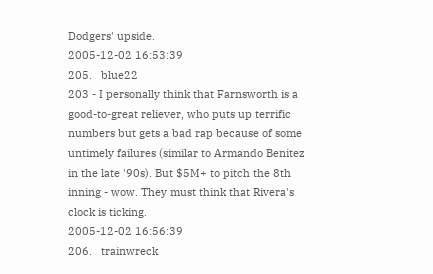Dodgers' upside.
2005-12-02 16:53:39
205.   blue22
203 - I personally think that Farnsworth is a good-to-great reliever, who puts up terrific numbers but gets a bad rap because of some untimely failures (similar to Armando Benitez in the late '90s). But $5M+ to pitch the 8th inning - wow. They must think that Rivera's clock is ticking.
2005-12-02 16:56:39
206.   trainwreck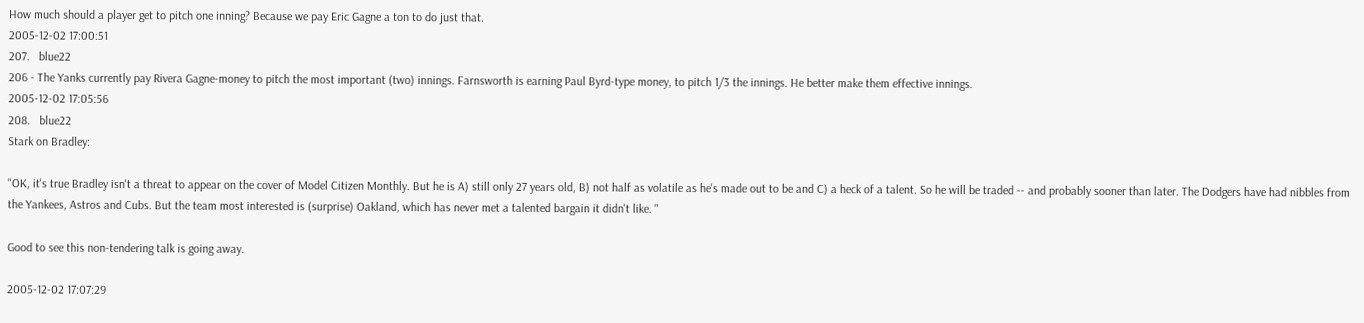How much should a player get to pitch one inning? Because we pay Eric Gagne a ton to do just that.
2005-12-02 17:00:51
207.   blue22
206 - The Yanks currently pay Rivera Gagne-money to pitch the most important (two) innings. Farnsworth is earning Paul Byrd-type money, to pitch 1/3 the innings. He better make them effective innings.
2005-12-02 17:05:56
208.   blue22
Stark on Bradley:

"OK, it's true Bradley isn't a threat to appear on the cover of Model Citizen Monthly. But he is A) still only 27 years old, B) not half as volatile as he's made out to be and C) a heck of a talent. So he will be traded -- and probably sooner than later. The Dodgers have had nibbles from the Yankees, Astros and Cubs. But the team most interested is (surprise) Oakland, which has never met a talented bargain it didn't like. "

Good to see this non-tendering talk is going away.

2005-12-02 17:07:29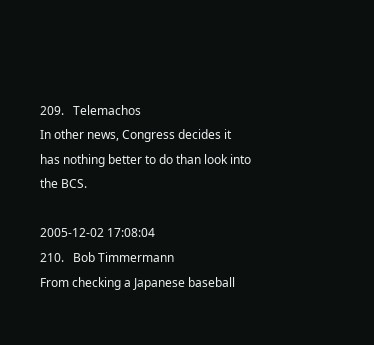209.   Telemachos
In other news, Congress decides it has nothing better to do than look into the BCS.

2005-12-02 17:08:04
210.   Bob Timmermann
From checking a Japanese baseball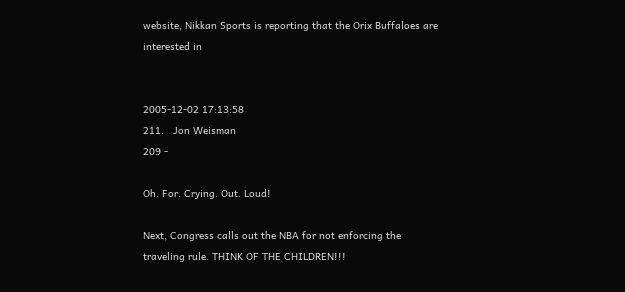website, Nikkan Sports is reporting that the Orix Buffaloes are interested in


2005-12-02 17:13:58
211.   Jon Weisman
209 -

Oh. For. Crying. Out. Loud!

Next, Congress calls out the NBA for not enforcing the traveling rule. THINK OF THE CHILDREN!!!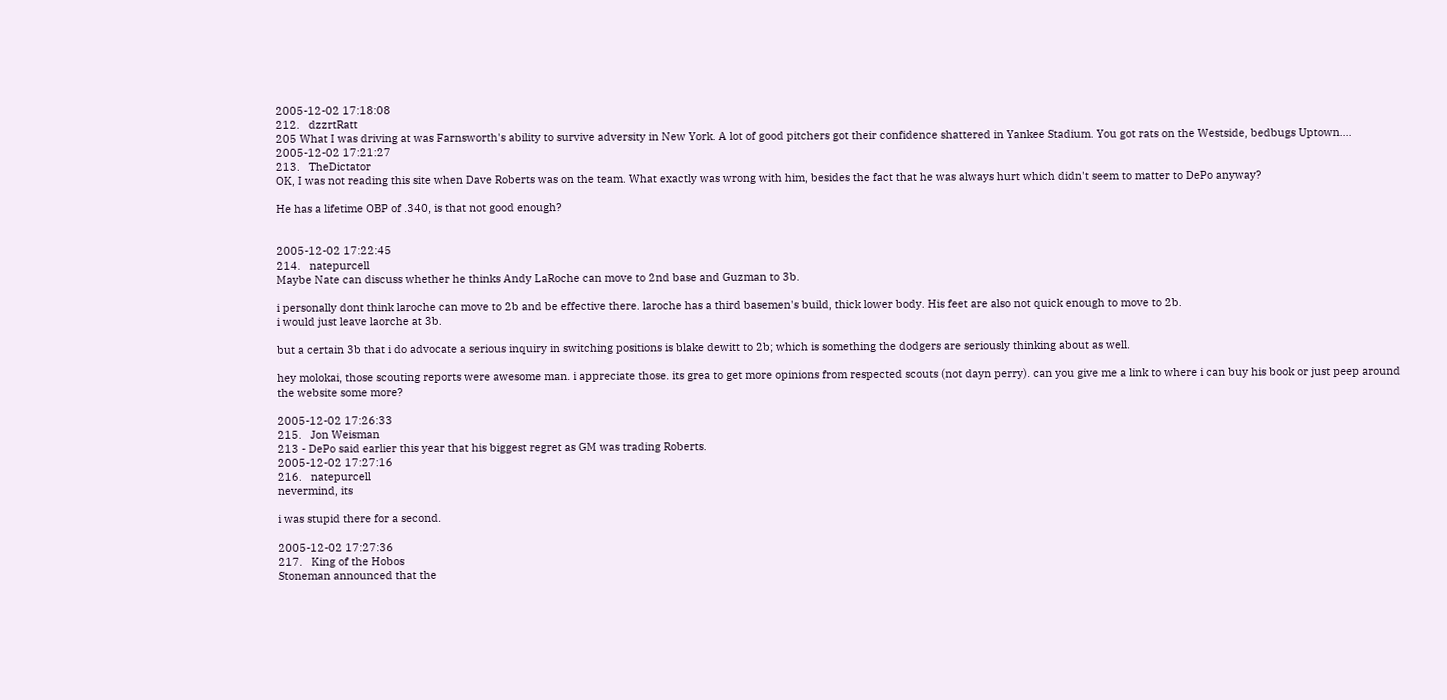2005-12-02 17:18:08
212.   dzzrtRatt
205 What I was driving at was Farnsworth's ability to survive adversity in New York. A lot of good pitchers got their confidence shattered in Yankee Stadium. You got rats on the Westside, bedbugs Uptown....
2005-12-02 17:21:27
213.   TheDictator
OK, I was not reading this site when Dave Roberts was on the team. What exactly was wrong with him, besides the fact that he was always hurt which didn't seem to matter to DePo anyway?

He has a lifetime OBP of .340, is that not good enough?


2005-12-02 17:22:45
214.   natepurcell
Maybe Nate can discuss whether he thinks Andy LaRoche can move to 2nd base and Guzman to 3b.

i personally dont think laroche can move to 2b and be effective there. laroche has a third basemen's build, thick lower body. His feet are also not quick enough to move to 2b.
i would just leave laorche at 3b.

but a certain 3b that i do advocate a serious inquiry in switching positions is blake dewitt to 2b; which is something the dodgers are seriously thinking about as well.

hey molokai, those scouting reports were awesome man. i appreciate those. its grea to get more opinions from respected scouts (not dayn perry). can you give me a link to where i can buy his book or just peep around the website some more?

2005-12-02 17:26:33
215.   Jon Weisman
213 - DePo said earlier this year that his biggest regret as GM was trading Roberts.
2005-12-02 17:27:16
216.   natepurcell
nevermind, its

i was stupid there for a second.

2005-12-02 17:27:36
217.   King of the Hobos
Stoneman announced that the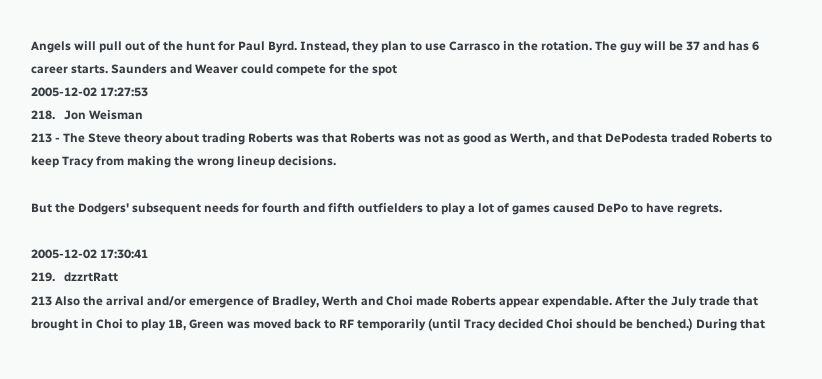Angels will pull out of the hunt for Paul Byrd. Instead, they plan to use Carrasco in the rotation. The guy will be 37 and has 6 career starts. Saunders and Weaver could compete for the spot
2005-12-02 17:27:53
218.   Jon Weisman
213 - The Steve theory about trading Roberts was that Roberts was not as good as Werth, and that DePodesta traded Roberts to keep Tracy from making the wrong lineup decisions.

But the Dodgers' subsequent needs for fourth and fifth outfielders to play a lot of games caused DePo to have regrets.

2005-12-02 17:30:41
219.   dzzrtRatt
213 Also the arrival and/or emergence of Bradley, Werth and Choi made Roberts appear expendable. After the July trade that brought in Choi to play 1B, Green was moved back to RF temporarily (until Tracy decided Choi should be benched.) During that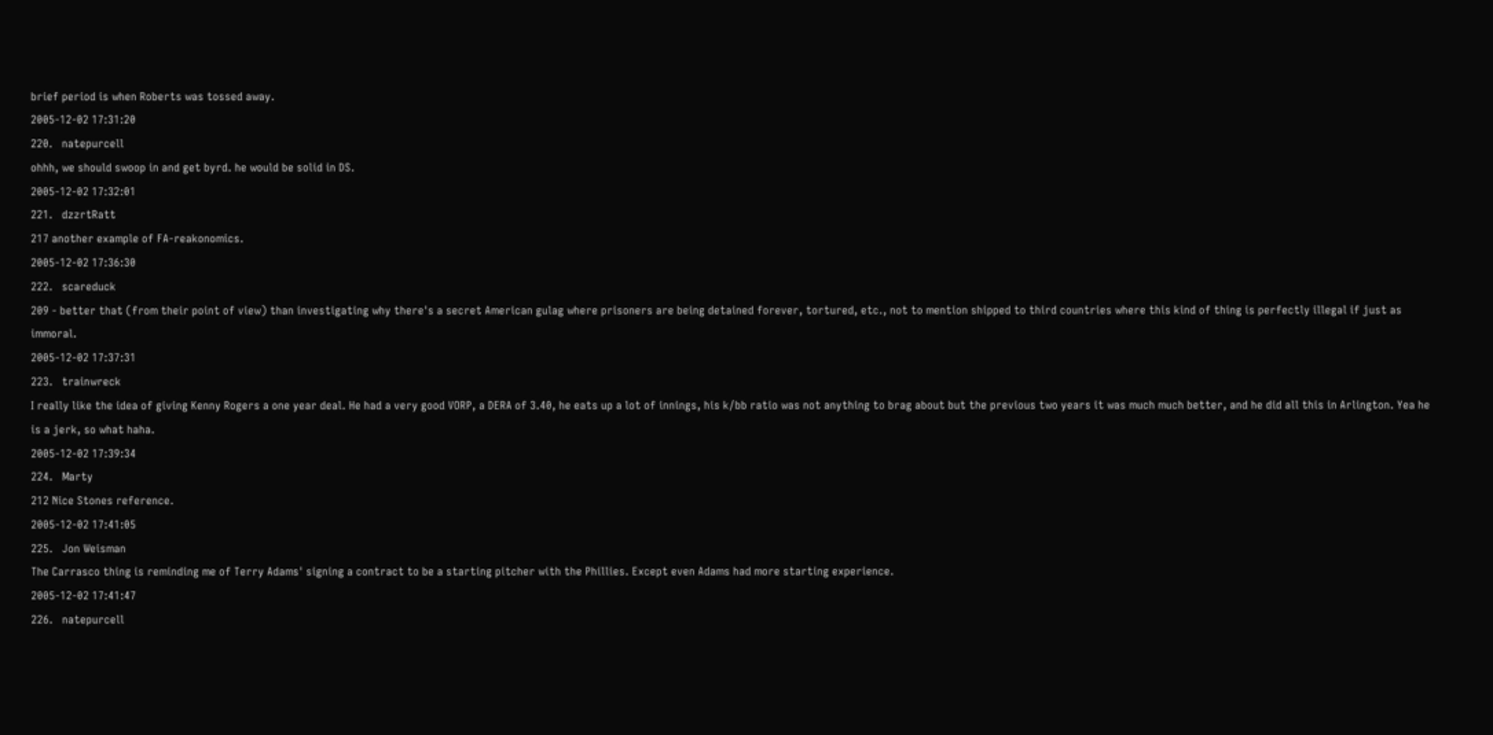brief period is when Roberts was tossed away.
2005-12-02 17:31:20
220.   natepurcell
ohhh, we should swoop in and get byrd. he would be solid in DS.
2005-12-02 17:32:01
221.   dzzrtRatt
217 another example of FA-reakonomics.
2005-12-02 17:36:30
222.   scareduck
209 - better that (from their point of view) than investigating why there's a secret American gulag where prisoners are being detained forever, tortured, etc., not to mention shipped to third countries where this kind of thing is perfectly illegal if just as immoral.
2005-12-02 17:37:31
223.   trainwreck
I really like the idea of giving Kenny Rogers a one year deal. He had a very good VORP, a DERA of 3.40, he eats up a lot of innings, his k/bb ratio was not anything to brag about but the previous two years it was much much better, and he did all this in Arlington. Yea he is a jerk, so what haha.
2005-12-02 17:39:34
224.   Marty
212 Nice Stones reference.
2005-12-02 17:41:05
225.   Jon Weisman
The Carrasco thing is reminding me of Terry Adams' signing a contract to be a starting pitcher with the Phillies. Except even Adams had more starting experience.
2005-12-02 17:41:47
226.   natepurcell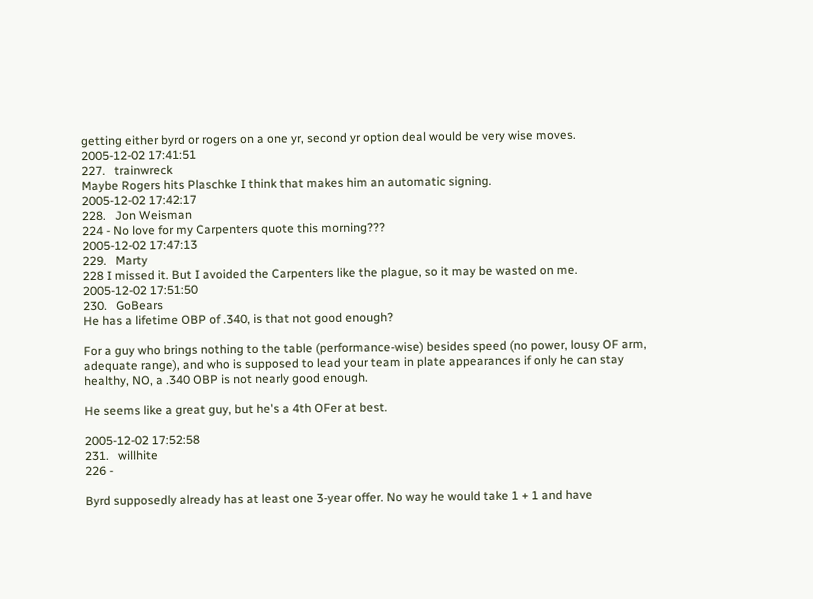getting either byrd or rogers on a one yr, second yr option deal would be very wise moves.
2005-12-02 17:41:51
227.   trainwreck
Maybe Rogers hits Plaschke I think that makes him an automatic signing.
2005-12-02 17:42:17
228.   Jon Weisman
224 - No love for my Carpenters quote this morning???
2005-12-02 17:47:13
229.   Marty
228 I missed it. But I avoided the Carpenters like the plague, so it may be wasted on me.
2005-12-02 17:51:50
230.   GoBears
He has a lifetime OBP of .340, is that not good enough?

For a guy who brings nothing to the table (performance-wise) besides speed (no power, lousy OF arm, adequate range), and who is supposed to lead your team in plate appearances if only he can stay healthy, NO, a .340 OBP is not nearly good enough.

He seems like a great guy, but he's a 4th OFer at best.

2005-12-02 17:52:58
231.   willhite
226 -

Byrd supposedly already has at least one 3-year offer. No way he would take 1 + 1 and have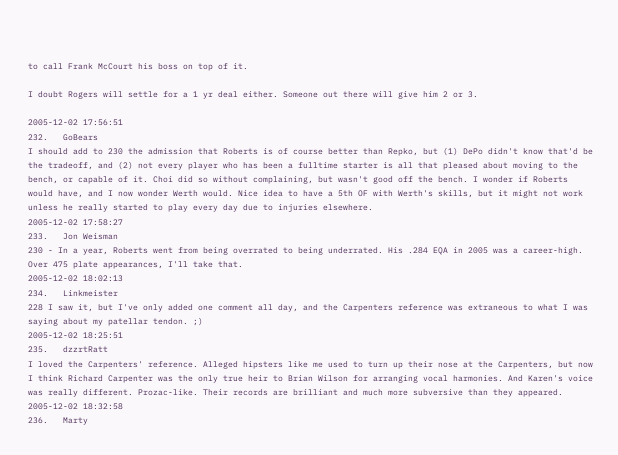to call Frank McCourt his boss on top of it.

I doubt Rogers will settle for a 1 yr deal either. Someone out there will give him 2 or 3.

2005-12-02 17:56:51
232.   GoBears
I should add to 230 the admission that Roberts is of course better than Repko, but (1) DePo didn't know that'd be the tradeoff, and (2) not every player who has been a fulltime starter is all that pleased about moving to the bench, or capable of it. Choi did so without complaining, but wasn't good off the bench. I wonder if Roberts would have, and I now wonder Werth would. Nice idea to have a 5th OF with Werth's skills, but it might not work unless he really started to play every day due to injuries elsewhere.
2005-12-02 17:58:27
233.   Jon Weisman
230 - In a year, Roberts went from being overrated to being underrated. His .284 EQA in 2005 was a career-high. Over 475 plate appearances, I'll take that.
2005-12-02 18:02:13
234.   Linkmeister
228 I saw it, but I've only added one comment all day, and the Carpenters reference was extraneous to what I was saying about my patellar tendon. ;)
2005-12-02 18:25:51
235.   dzzrtRatt
I loved the Carpenters' reference. Alleged hipsters like me used to turn up their nose at the Carpenters, but now I think Richard Carpenter was the only true heir to Brian Wilson for arranging vocal harmonies. And Karen's voice was really different. Prozac-like. Their records are brilliant and much more subversive than they appeared.
2005-12-02 18:32:58
236.   Marty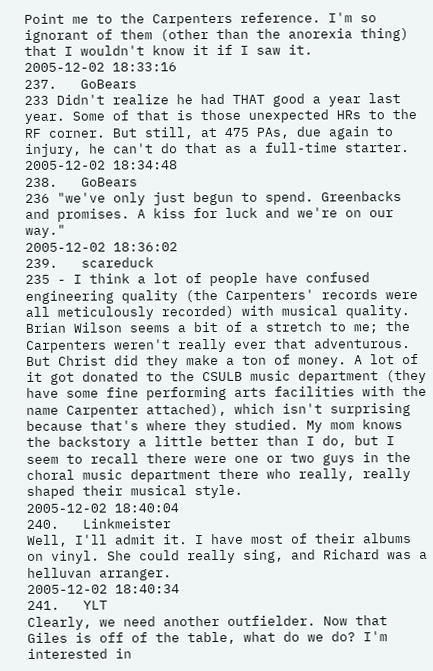Point me to the Carpenters reference. I'm so ignorant of them (other than the anorexia thing) that I wouldn't know it if I saw it.
2005-12-02 18:33:16
237.   GoBears
233 Didn't realize he had THAT good a year last year. Some of that is those unexpected HRs to the RF corner. But still, at 475 PAs, due again to injury, he can't do that as a full-time starter.
2005-12-02 18:34:48
238.   GoBears
236 "we've only just begun to spend. Greenbacks and promises. A kiss for luck and we're on our way."
2005-12-02 18:36:02
239.   scareduck
235 - I think a lot of people have confused engineering quality (the Carpenters' records were all meticulously recorded) with musical quality. Brian Wilson seems a bit of a stretch to me; the Carpenters weren't really ever that adventurous. But Christ did they make a ton of money. A lot of it got donated to the CSULB music department (they have some fine performing arts facilities with the name Carpenter attached), which isn't surprising because that's where they studied. My mom knows the backstory a little better than I do, but I seem to recall there were one or two guys in the choral music department there who really, really shaped their musical style.
2005-12-02 18:40:04
240.   Linkmeister
Well, I'll admit it. I have most of their albums on vinyl. She could really sing, and Richard was a helluvan arranger.
2005-12-02 18:40:34
241.   YLT
Clearly, we need another outfielder. Now that Giles is off of the table, what do we do? I'm interested in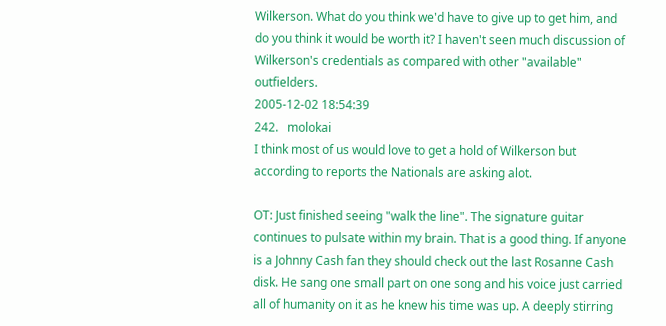Wilkerson. What do you think we'd have to give up to get him, and do you think it would be worth it? I haven't seen much discussion of Wilkerson's credentials as compared with other "available" outfielders.
2005-12-02 18:54:39
242.   molokai
I think most of us would love to get a hold of Wilkerson but according to reports the Nationals are asking alot.

OT: Just finished seeing "walk the line". The signature guitar continues to pulsate within my brain. That is a good thing. If anyone is a Johnny Cash fan they should check out the last Rosanne Cash disk. He sang one small part on one song and his voice just carried all of humanity on it as he knew his time was up. A deeply stirring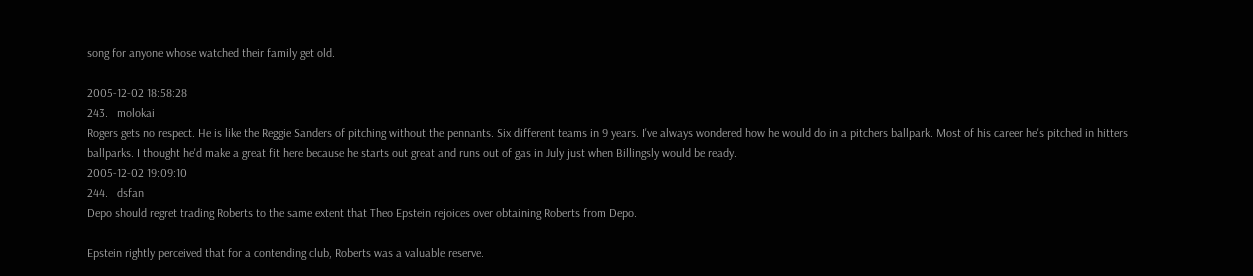song for anyone whose watched their family get old.

2005-12-02 18:58:28
243.   molokai
Rogers gets no respect. He is like the Reggie Sanders of pitching without the pennants. Six different teams in 9 years. I've always wondered how he would do in a pitchers ballpark. Most of his career he's pitched in hitters ballparks. I thought he'd make a great fit here because he starts out great and runs out of gas in July just when Billingsly would be ready.
2005-12-02 19:09:10
244.   dsfan
Depo should regret trading Roberts to the same extent that Theo Epstein rejoices over obtaining Roberts from Depo.

Epstein rightly perceived that for a contending club, Roberts was a valuable reserve.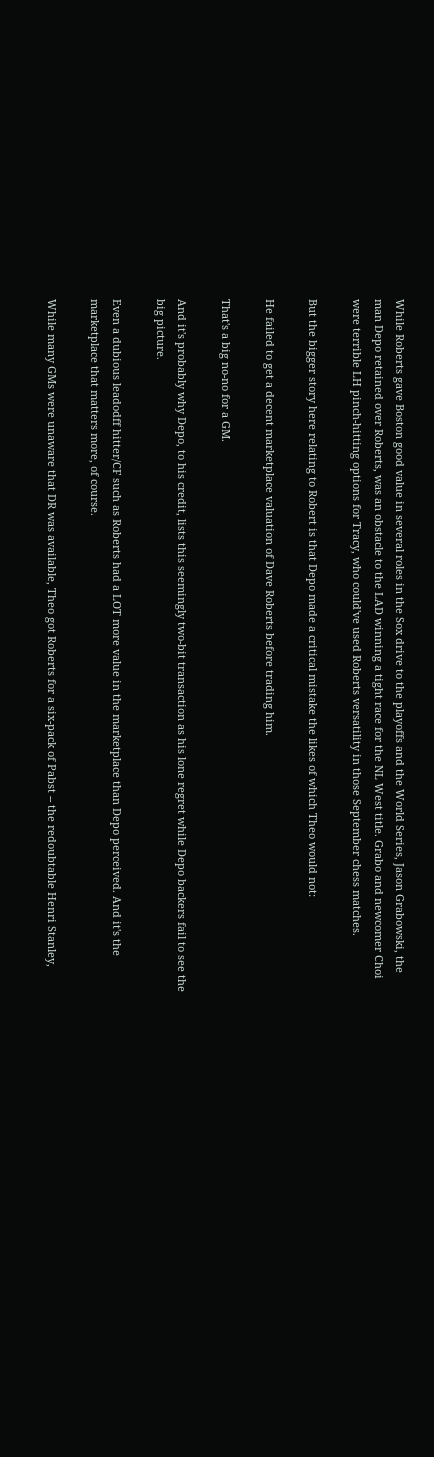While Roberts gave Boston good value in several roles in the Sox drive to the playoffs and the World Series, Jason Grabowski, the man Depo retained over Roberts, was an obstacle to the LAD winning a tight race for the NL West title. Grabo and newcomer Choi were terrible LH pinch-hitting options for Tracy, who could've used Roberts versatility in those September chess matches.

But the bigger story here relating to Robert is that Depo made a critical mistake the likes of which Theo would not:

He failed to get a decent marketplace valuation of Dave Roberts before trading him.

That's a big no-no for a GM.

And it's probably why Depo, to his credit, lists this seemingly two-bit transaction as his lone regret while Depo backers fail to see the big picture.

Even a dubious leadodff hitter/CF such as Roberts had a LOT more value in the marketplace than Depo perceived. And it's the marketplace that matters more, of course.

While many GMs were unaware that DR was available, Theo got Roberts for a six-pack of Pabst -- the redoubtable Henri Stanley,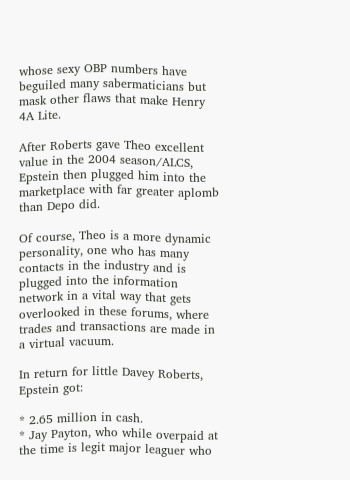whose sexy OBP numbers have beguiled many sabermaticians but mask other flaws that make Henry 4A Lite.

After Roberts gave Theo excellent value in the 2004 season/ALCS, Epstein then plugged him into the marketplace with far greater aplomb than Depo did.

Of course, Theo is a more dynamic personality, one who has many contacts in the industry and is plugged into the information network in a vital way that gets overlooked in these forums, where trades and transactions are made in a virtual vacuum.

In return for little Davey Roberts, Epstein got:

* 2.65 million in cash.
* Jay Payton, who while overpaid at the time is legit major leaguer who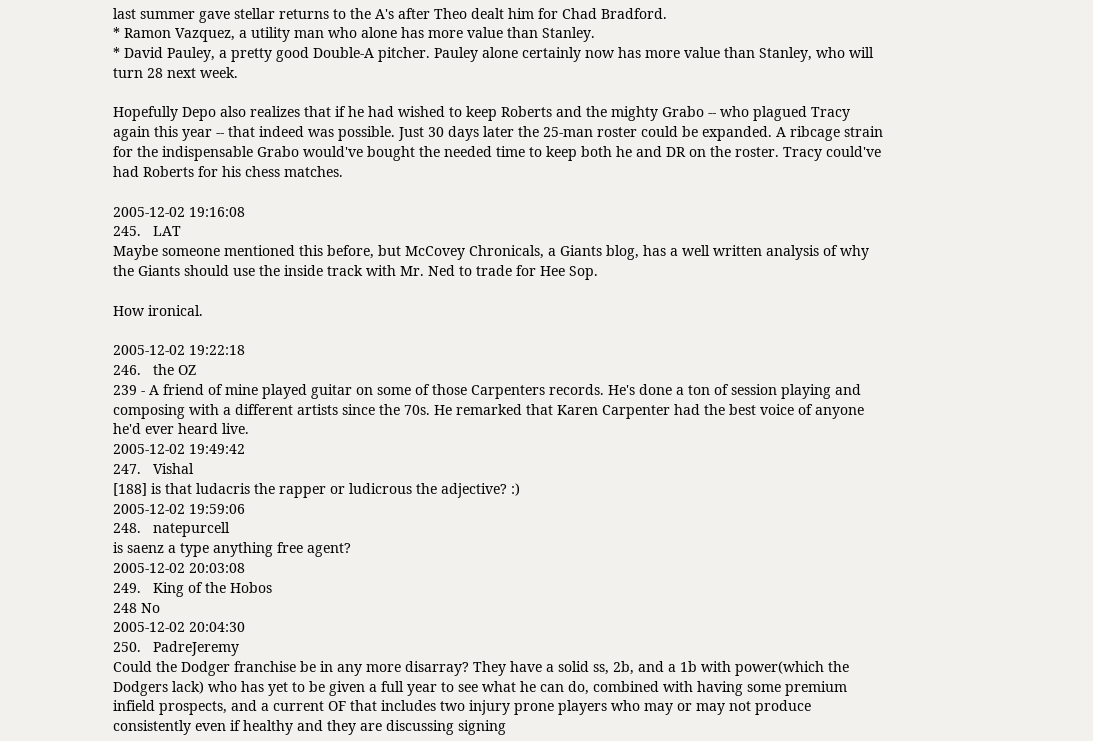last summer gave stellar returns to the A's after Theo dealt him for Chad Bradford.
* Ramon Vazquez, a utility man who alone has more value than Stanley.
* David Pauley, a pretty good Double-A pitcher. Pauley alone certainly now has more value than Stanley, who will turn 28 next week.

Hopefully Depo also realizes that if he had wished to keep Roberts and the mighty Grabo -- who plagued Tracy again this year -- that indeed was possible. Just 30 days later the 25-man roster could be expanded. A ribcage strain for the indispensable Grabo would've bought the needed time to keep both he and DR on the roster. Tracy could've had Roberts for his chess matches.

2005-12-02 19:16:08
245.   LAT
Maybe someone mentioned this before, but McCovey Chronicals, a Giants blog, has a well written analysis of why the Giants should use the inside track with Mr. Ned to trade for Hee Sop.

How ironical.

2005-12-02 19:22:18
246.   the OZ
239 - A friend of mine played guitar on some of those Carpenters records. He's done a ton of session playing and composing with a different artists since the 70s. He remarked that Karen Carpenter had the best voice of anyone he'd ever heard live.
2005-12-02 19:49:42
247.   Vishal
[188] is that ludacris the rapper or ludicrous the adjective? :)
2005-12-02 19:59:06
248.   natepurcell
is saenz a type anything free agent?
2005-12-02 20:03:08
249.   King of the Hobos
248 No
2005-12-02 20:04:30
250.   PadreJeremy
Could the Dodger franchise be in any more disarray? They have a solid ss, 2b, and a 1b with power(which the Dodgers lack) who has yet to be given a full year to see what he can do, combined with having some premium infield prospects, and a current OF that includes two injury prone players who may or may not produce consistently even if healthy and they are discussing signing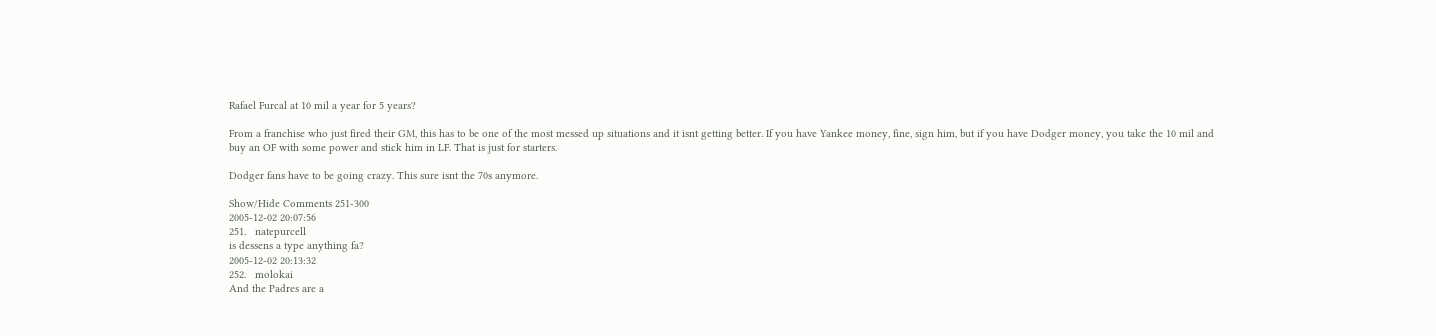Rafael Furcal at 10 mil a year for 5 years?

From a franchise who just fired their GM, this has to be one of the most messed up situations and it isnt getting better. If you have Yankee money, fine, sign him, but if you have Dodger money, you take the 10 mil and buy an OF with some power and stick him in LF. That is just for starters.

Dodger fans have to be going crazy. This sure isnt the 70s anymore.

Show/Hide Comments 251-300
2005-12-02 20:07:56
251.   natepurcell
is dessens a type anything fa?
2005-12-02 20:13:32
252.   molokai
And the Padres are a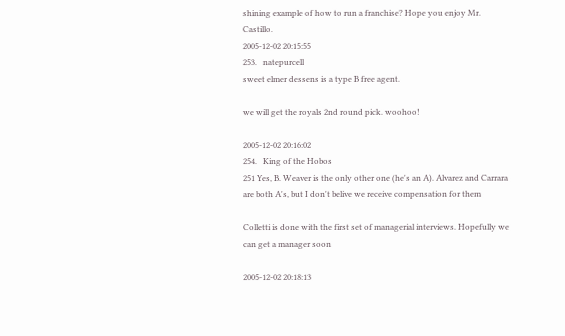shining example of how to run a franchise? Hope you enjoy Mr. Castillo.
2005-12-02 20:15:55
253.   natepurcell
sweet elmer dessens is a type B free agent.

we will get the royals 2nd round pick. woohoo!

2005-12-02 20:16:02
254.   King of the Hobos
251 Yes, B. Weaver is the only other one (he's an A). Alvarez and Carrara are both A's, but I don't belive we receive compensation for them

Colletti is done with the first set of managerial interviews. Hopefully we can get a manager soon

2005-12-02 20:18:13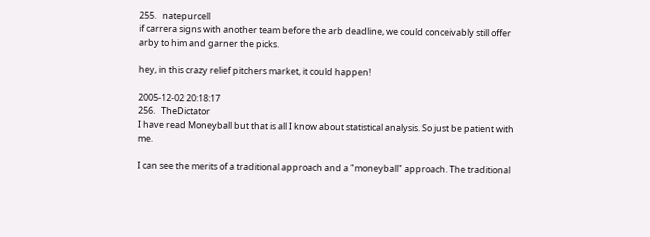255.   natepurcell
if carrera signs with another team before the arb deadline, we could conceivably still offer arby to him and garner the picks.

hey, in this crazy relief pitchers market, it could happen!

2005-12-02 20:18:17
256.   TheDictator
I have read Moneyball but that is all I know about statistical analysis. So just be patient with me.

I can see the merits of a traditional approach and a "moneyball" approach. The traditional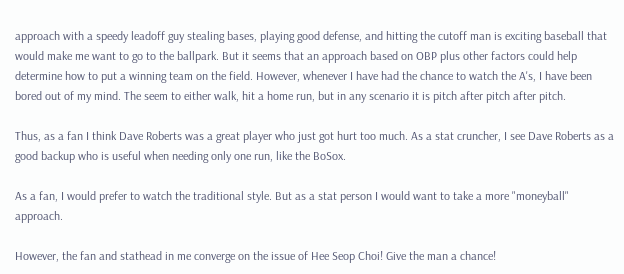approach with a speedy leadoff guy stealing bases, playing good defense, and hitting the cutoff man is exciting baseball that would make me want to go to the ballpark. But it seems that an approach based on OBP plus other factors could help determine how to put a winning team on the field. However, whenever I have had the chance to watch the A's, I have been bored out of my mind. The seem to either walk, hit a home run, but in any scenario it is pitch after pitch after pitch.

Thus, as a fan I think Dave Roberts was a great player who just got hurt too much. As a stat cruncher, I see Dave Roberts as a good backup who is useful when needing only one run, like the BoSox.

As a fan, I would prefer to watch the traditional style. But as a stat person I would want to take a more "moneyball" approach.

However, the fan and stathead in me converge on the issue of Hee Seop Choi! Give the man a chance!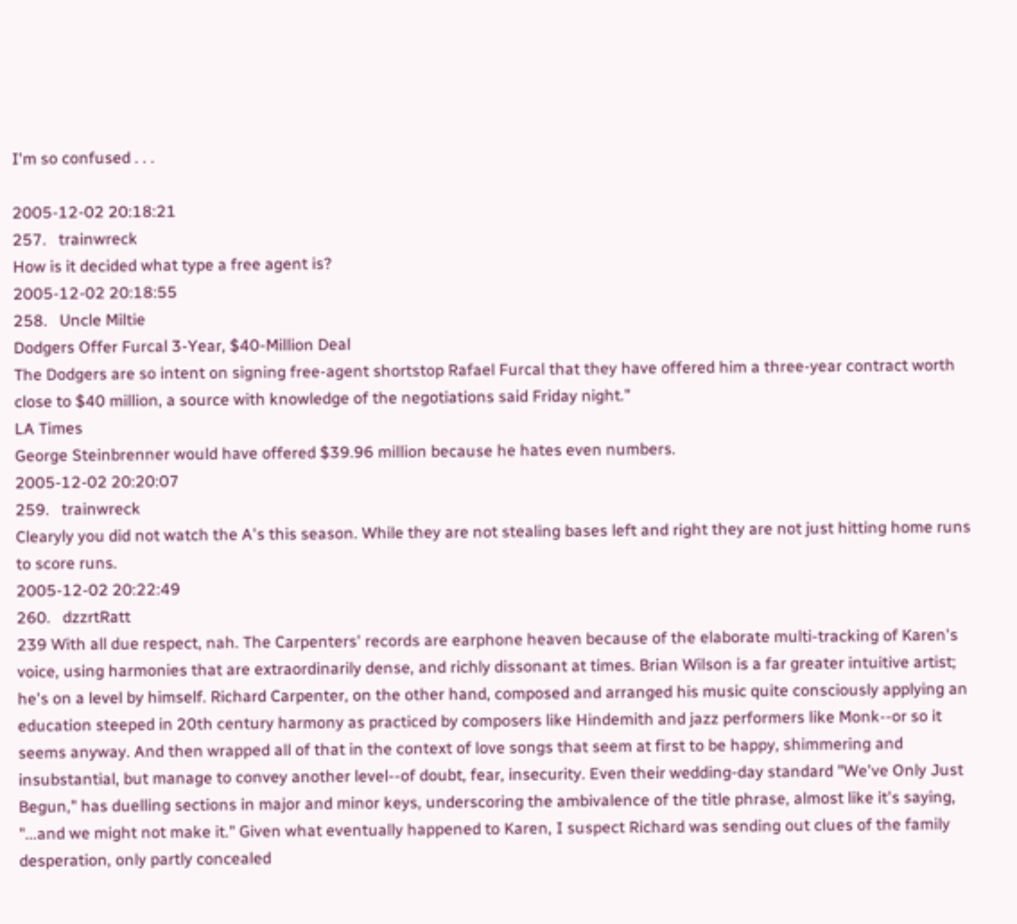I'm so confused . . .

2005-12-02 20:18:21
257.   trainwreck
How is it decided what type a free agent is?
2005-12-02 20:18:55
258.   Uncle Miltie
Dodgers Offer Furcal 3-Year, $40-Million Deal
The Dodgers are so intent on signing free-agent shortstop Rafael Furcal that they have offered him a three-year contract worth close to $40 million, a source with knowledge of the negotiations said Friday night."
LA Times
George Steinbrenner would have offered $39.96 million because he hates even numbers.
2005-12-02 20:20:07
259.   trainwreck
Clearyly you did not watch the A's this season. While they are not stealing bases left and right they are not just hitting home runs to score runs.
2005-12-02 20:22:49
260.   dzzrtRatt
239 With all due respect, nah. The Carpenters' records are earphone heaven because of the elaborate multi-tracking of Karen's voice, using harmonies that are extraordinarily dense, and richly dissonant at times. Brian Wilson is a far greater intuitive artist; he's on a level by himself. Richard Carpenter, on the other hand, composed and arranged his music quite consciously applying an education steeped in 20th century harmony as practiced by composers like Hindemith and jazz performers like Monk--or so it seems anyway. And then wrapped all of that in the context of love songs that seem at first to be happy, shimmering and insubstantial, but manage to convey another level--of doubt, fear, insecurity. Even their wedding-day standard "We've Only Just Begun," has duelling sections in major and minor keys, underscoring the ambivalence of the title phrase, almost like it's saying, "...and we might not make it." Given what eventually happened to Karen, I suspect Richard was sending out clues of the family desperation, only partly concealed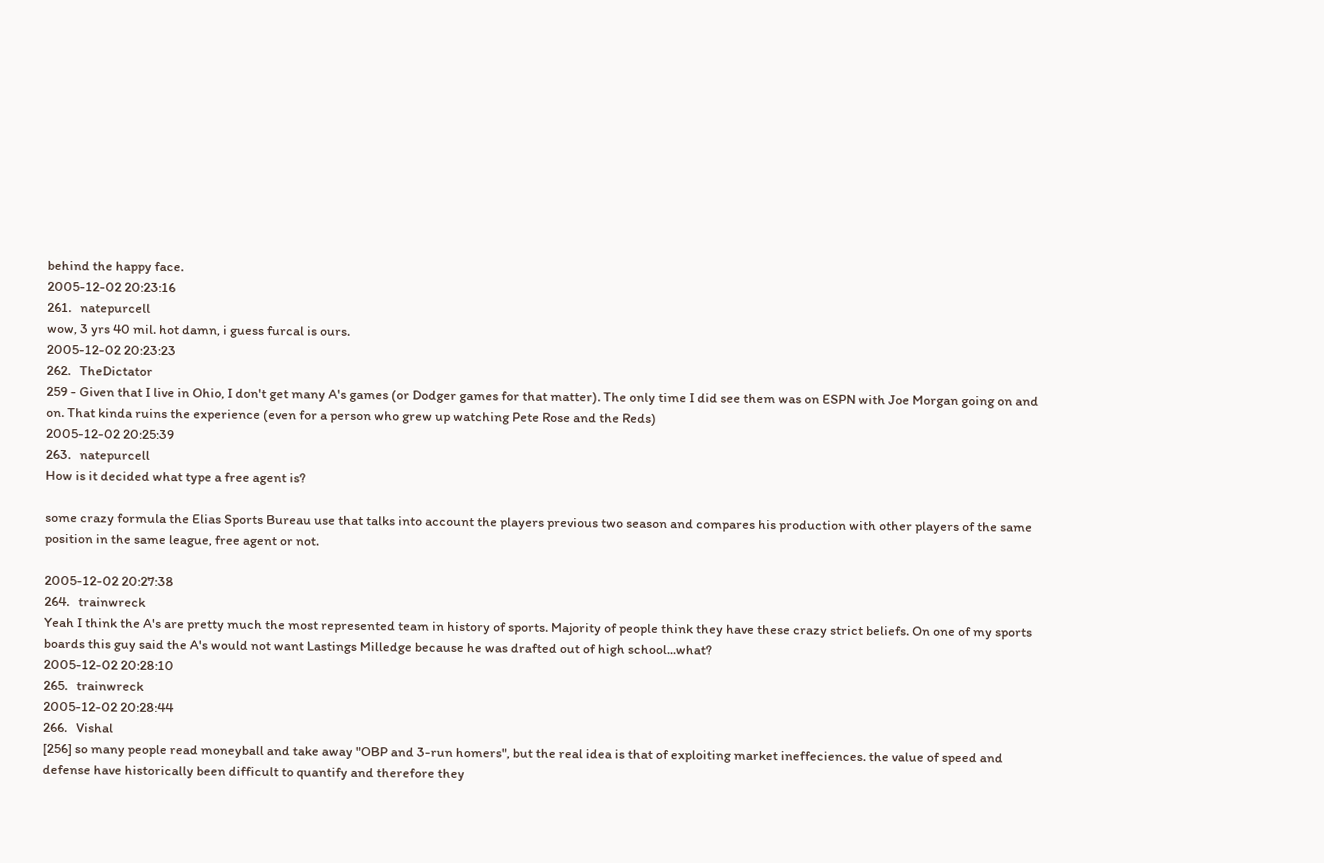behind the happy face.
2005-12-02 20:23:16
261.   natepurcell
wow, 3 yrs 40 mil. hot damn, i guess furcal is ours.
2005-12-02 20:23:23
262.   TheDictator
259 - Given that I live in Ohio, I don't get many A's games (or Dodger games for that matter). The only time I did see them was on ESPN with Joe Morgan going on and on. That kinda ruins the experience (even for a person who grew up watching Pete Rose and the Reds)
2005-12-02 20:25:39
263.   natepurcell
How is it decided what type a free agent is?

some crazy formula the Elias Sports Bureau use that talks into account the players previous two season and compares his production with other players of the same position in the same league, free agent or not.

2005-12-02 20:27:38
264.   trainwreck
Yeah I think the A's are pretty much the most represented team in history of sports. Majority of people think they have these crazy strict beliefs. On one of my sports boards this guy said the A's would not want Lastings Milledge because he was drafted out of high school...what?
2005-12-02 20:28:10
265.   trainwreck
2005-12-02 20:28:44
266.   Vishal
[256] so many people read moneyball and take away "OBP and 3-run homers", but the real idea is that of exploiting market ineffeciences. the value of speed and defense have historically been difficult to quantify and therefore they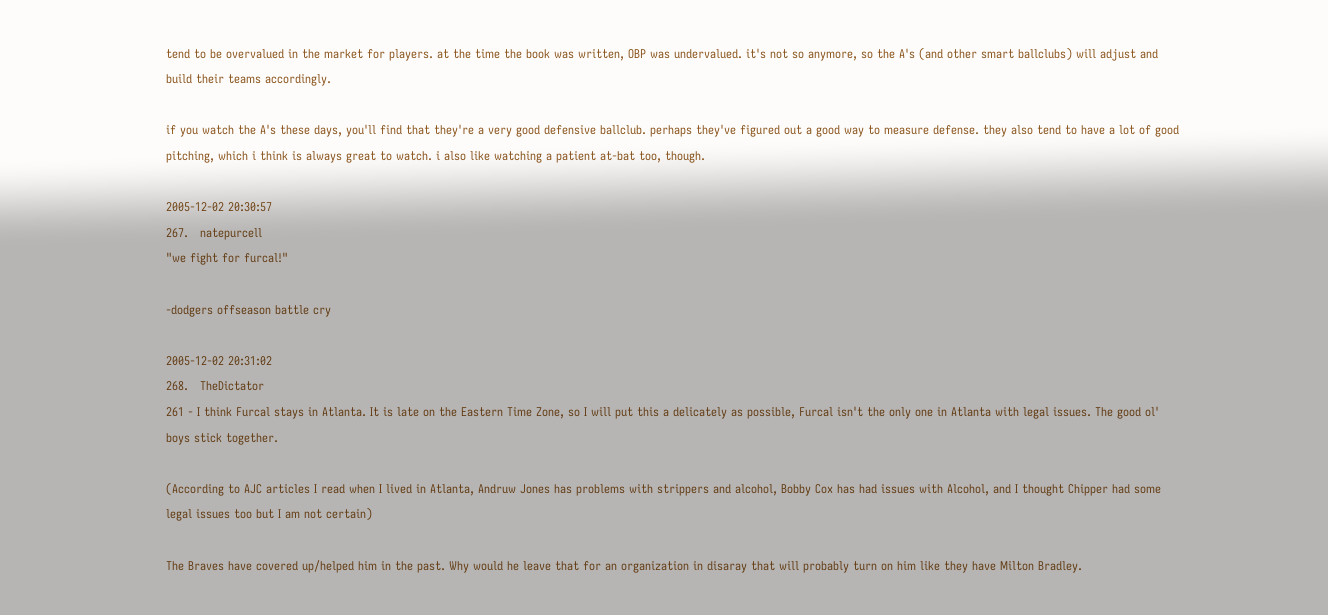tend to be overvalued in the market for players. at the time the book was written, OBP was undervalued. it's not so anymore, so the A's (and other smart ballclubs) will adjust and build their teams accordingly.

if you watch the A's these days, you'll find that they're a very good defensive ballclub. perhaps they've figured out a good way to measure defense. they also tend to have a lot of good pitching, which i think is always great to watch. i also like watching a patient at-bat too, though.

2005-12-02 20:30:57
267.   natepurcell
"we fight for furcal!"

-dodgers offseason battle cry

2005-12-02 20:31:02
268.   TheDictator
261 - I think Furcal stays in Atlanta. It is late on the Eastern Time Zone, so I will put this a delicately as possible, Furcal isn't the only one in Atlanta with legal issues. The good ol' boys stick together.

(According to AJC articles I read when I lived in Atlanta, Andruw Jones has problems with strippers and alcohol, Bobby Cox has had issues with Alcohol, and I thought Chipper had some legal issues too but I am not certain)

The Braves have covered up/helped him in the past. Why would he leave that for an organization in disaray that will probably turn on him like they have Milton Bradley.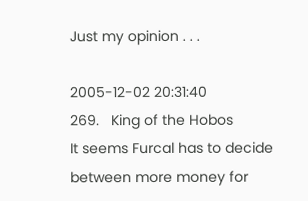Just my opinion . . .

2005-12-02 20:31:40
269.   King of the Hobos
It seems Furcal has to decide between more money for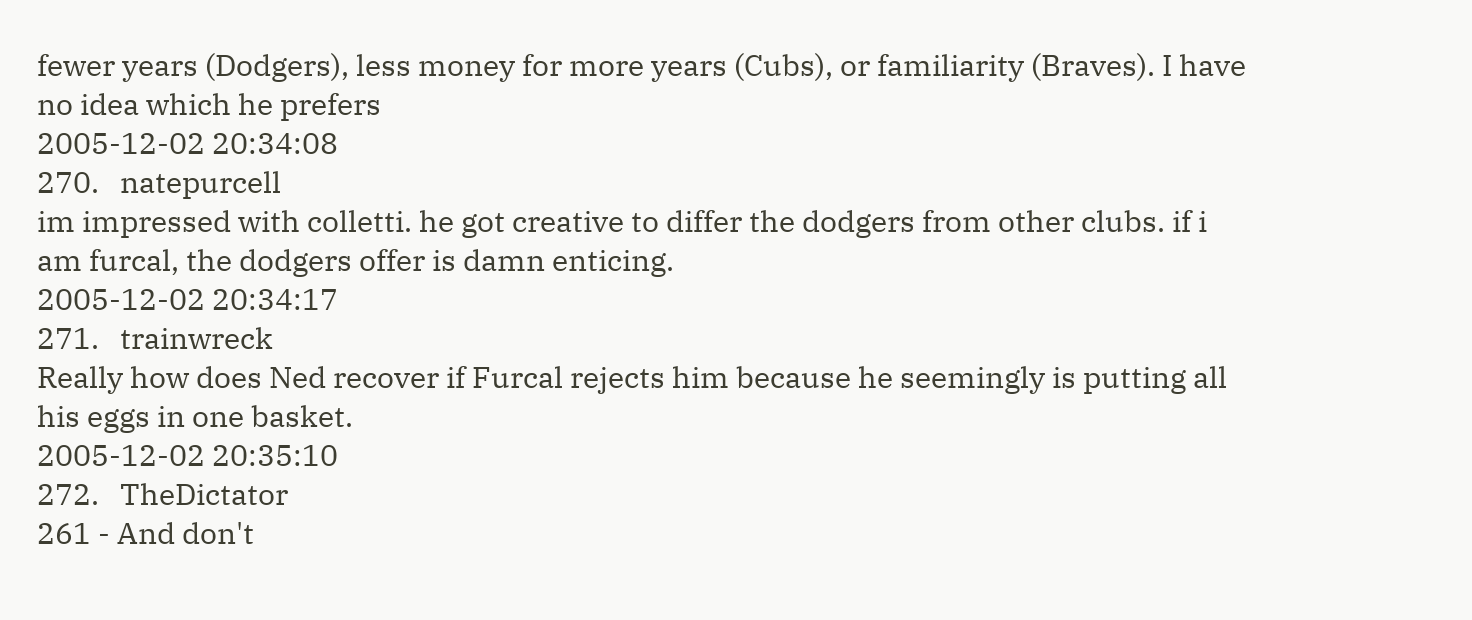fewer years (Dodgers), less money for more years (Cubs), or familiarity (Braves). I have no idea which he prefers
2005-12-02 20:34:08
270.   natepurcell
im impressed with colletti. he got creative to differ the dodgers from other clubs. if i am furcal, the dodgers offer is damn enticing.
2005-12-02 20:34:17
271.   trainwreck
Really how does Ned recover if Furcal rejects him because he seemingly is putting all his eggs in one basket.
2005-12-02 20:35:10
272.   TheDictator
261 - And don't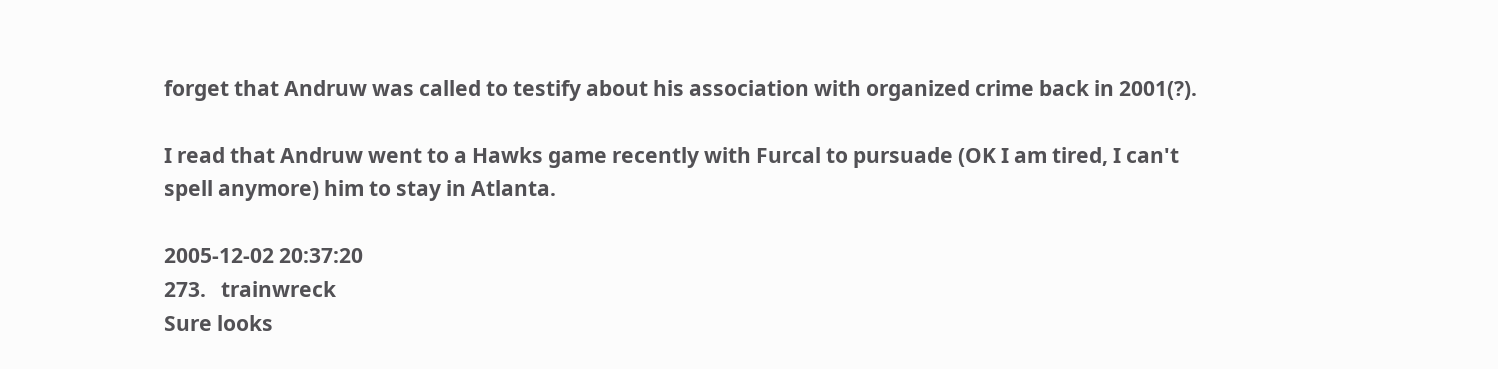forget that Andruw was called to testify about his association with organized crime back in 2001(?).

I read that Andruw went to a Hawks game recently with Furcal to pursuade (OK I am tired, I can't spell anymore) him to stay in Atlanta.

2005-12-02 20:37:20
273.   trainwreck
Sure looks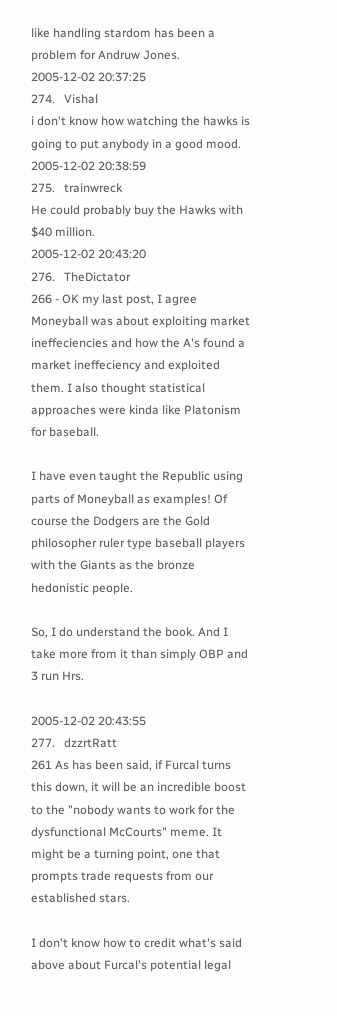like handling stardom has been a problem for Andruw Jones.
2005-12-02 20:37:25
274.   Vishal
i don't know how watching the hawks is going to put anybody in a good mood.
2005-12-02 20:38:59
275.   trainwreck
He could probably buy the Hawks with $40 million.
2005-12-02 20:43:20
276.   TheDictator
266 - OK my last post, I agree Moneyball was about exploiting market ineffeciencies and how the A's found a market ineffeciency and exploited them. I also thought statistical approaches were kinda like Platonism for baseball.

I have even taught the Republic using parts of Moneyball as examples! Of course the Dodgers are the Gold philosopher ruler type baseball players with the Giants as the bronze hedonistic people.

So, I do understand the book. And I take more from it than simply OBP and 3 run Hrs.

2005-12-02 20:43:55
277.   dzzrtRatt
261 As has been said, if Furcal turns this down, it will be an incredible boost to the "nobody wants to work for the dysfunctional McCourts" meme. It might be a turning point, one that prompts trade requests from our established stars.

I don't know how to credit what's said above about Furcal's potential legal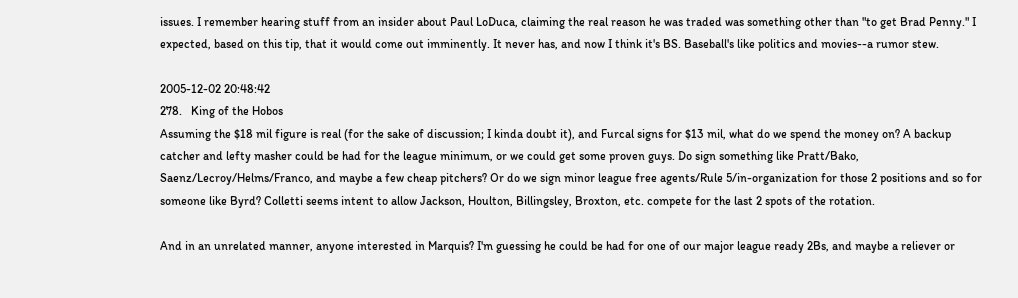issues. I remember hearing stuff from an insider about Paul LoDuca, claiming the real reason he was traded was something other than "to get Brad Penny." I expected, based on this tip, that it would come out imminently. It never has, and now I think it's BS. Baseball's like politics and movies--a rumor stew.

2005-12-02 20:48:42
278.   King of the Hobos
Assuming the $18 mil figure is real (for the sake of discussion; I kinda doubt it), and Furcal signs for $13 mil, what do we spend the money on? A backup catcher and lefty masher could be had for the league minimum, or we could get some proven guys. Do sign something like Pratt/Bako, Saenz/Lecroy/Helms/Franco, and maybe a few cheap pitchers? Or do we sign minor league free agents/Rule 5/in-organization for those 2 positions and so for someone like Byrd? Colletti seems intent to allow Jackson, Houlton, Billingsley, Broxton, etc. compete for the last 2 spots of the rotation.

And in an unrelated manner, anyone interested in Marquis? I'm guessing he could be had for one of our major league ready 2Bs, and maybe a reliever or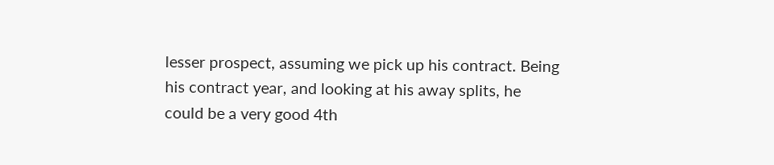lesser prospect, assuming we pick up his contract. Being his contract year, and looking at his away splits, he could be a very good 4th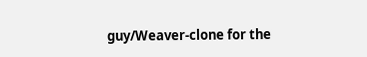guy/Weaver-clone for the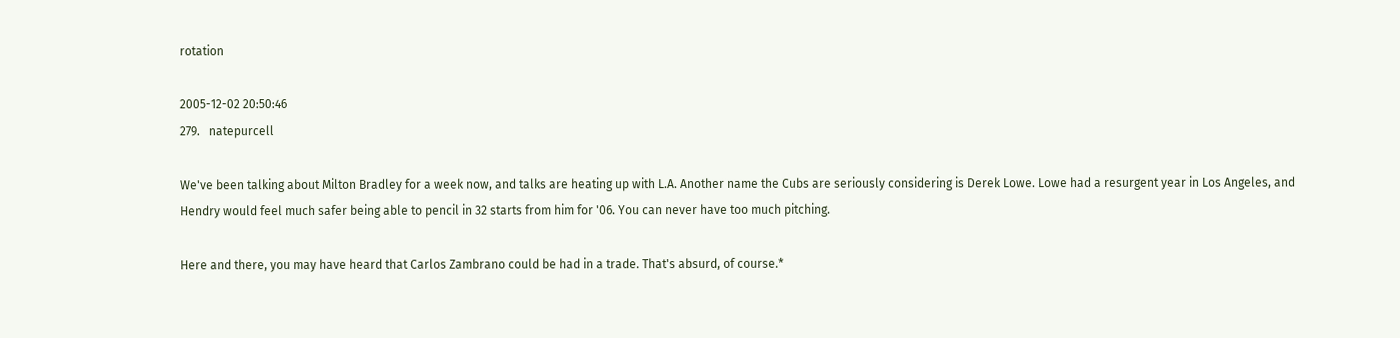rotation

2005-12-02 20:50:46
279.   natepurcell

We've been talking about Milton Bradley for a week now, and talks are heating up with L.A. Another name the Cubs are seriously considering is Derek Lowe. Lowe had a resurgent year in Los Angeles, and Hendry would feel much safer being able to pencil in 32 starts from him for '06. You can never have too much pitching.

Here and there, you may have heard that Carlos Zambrano could be had in a trade. That's absurd, of course.*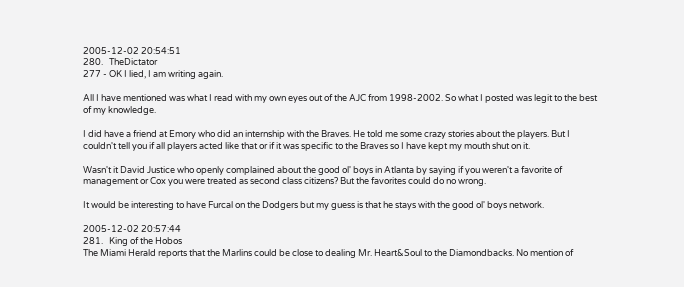2005-12-02 20:54:51
280.   TheDictator
277 - OK I lied, I am writing again.

All I have mentioned was what I read with my own eyes out of the AJC from 1998-2002. So what I posted was legit to the best of my knowledge.

I did have a friend at Emory who did an internship with the Braves. He told me some crazy stories about the players. But I couldn't tell you if all players acted like that or if it was specific to the Braves so I have kept my mouth shut on it.

Wasn't it David Justice who openly complained about the good ol' boys in Atlanta by saying if you weren't a favorite of management or Cox you were treated as second class citizens? But the favorites could do no wrong.

It would be interesting to have Furcal on the Dodgers but my guess is that he stays with the good ol' boys network.

2005-12-02 20:57:44
281.   King of the Hobos
The Miami Herald reports that the Marlins could be close to dealing Mr. Heart&Soul to the Diamondbacks. No mention of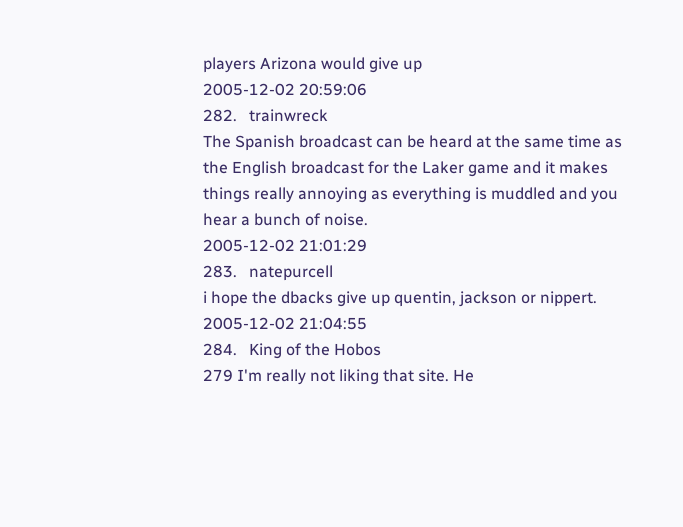players Arizona would give up
2005-12-02 20:59:06
282.   trainwreck
The Spanish broadcast can be heard at the same time as the English broadcast for the Laker game and it makes things really annoying as everything is muddled and you hear a bunch of noise.
2005-12-02 21:01:29
283.   natepurcell
i hope the dbacks give up quentin, jackson or nippert.
2005-12-02 21:04:55
284.   King of the Hobos
279 I'm really not liking that site. He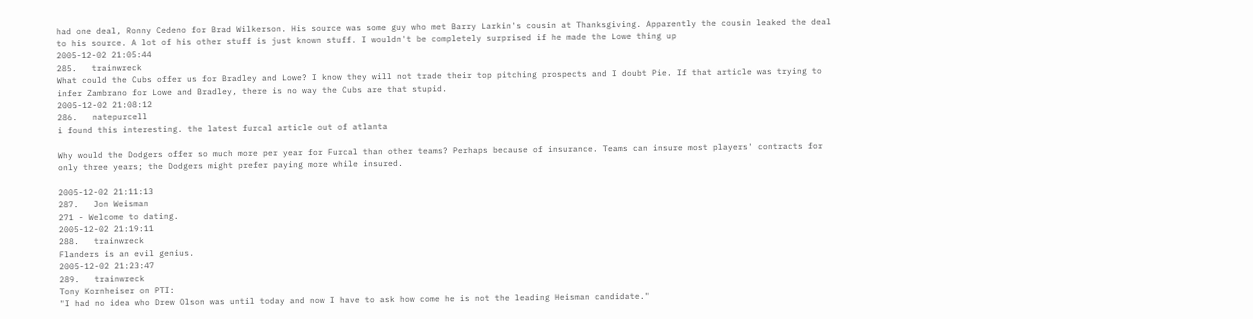had one deal, Ronny Cedeno for Brad Wilkerson. His source was some guy who met Barry Larkin's cousin at Thanksgiving. Apparently the cousin leaked the deal to his source. A lot of his other stuff is just known stuff. I wouldn't be completely surprised if he made the Lowe thing up
2005-12-02 21:05:44
285.   trainwreck
What could the Cubs offer us for Bradley and Lowe? I know they will not trade their top pitching prospects and I doubt Pie. If that article was trying to infer Zambrano for Lowe and Bradley, there is no way the Cubs are that stupid.
2005-12-02 21:08:12
286.   natepurcell
i found this interesting. the latest furcal article out of atlanta

Why would the Dodgers offer so much more per year for Furcal than other teams? Perhaps because of insurance. Teams can insure most players' contracts for only three years; the Dodgers might prefer paying more while insured.

2005-12-02 21:11:13
287.   Jon Weisman
271 - Welcome to dating.
2005-12-02 21:19:11
288.   trainwreck
Flanders is an evil genius.
2005-12-02 21:23:47
289.   trainwreck
Tony Kornheiser on PTI:
"I had no idea who Drew Olson was until today and now I have to ask how come he is not the leading Heisman candidate."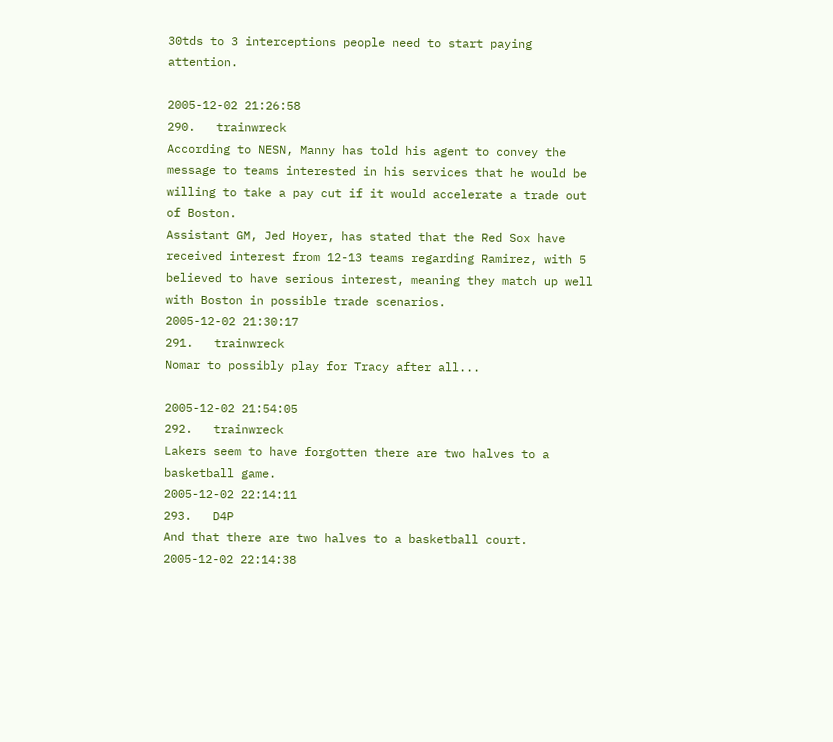30tds to 3 interceptions people need to start paying attention.

2005-12-02 21:26:58
290.   trainwreck
According to NESN, Manny has told his agent to convey the message to teams interested in his services that he would be willing to take a pay cut if it would accelerate a trade out of Boston.
Assistant GM, Jed Hoyer, has stated that the Red Sox have received interest from 12-13 teams regarding Ramirez, with 5 believed to have serious interest, meaning they match up well with Boston in possible trade scenarios.
2005-12-02 21:30:17
291.   trainwreck
Nomar to possibly play for Tracy after all...

2005-12-02 21:54:05
292.   trainwreck
Lakers seem to have forgotten there are two halves to a basketball game.
2005-12-02 22:14:11
293.   D4P
And that there are two halves to a basketball court.
2005-12-02 22:14:38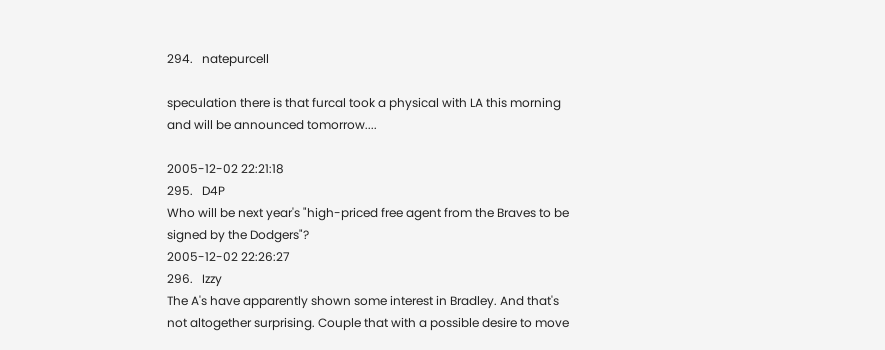294.   natepurcell

speculation there is that furcal took a physical with LA this morning and will be announced tomorrow....

2005-12-02 22:21:18
295.   D4P
Who will be next year's "high-priced free agent from the Braves to be signed by the Dodgers"?
2005-12-02 22:26:27
296.   Izzy
The A's have apparently shown some interest in Bradley. And that's not altogether surprising. Couple that with a possible desire to move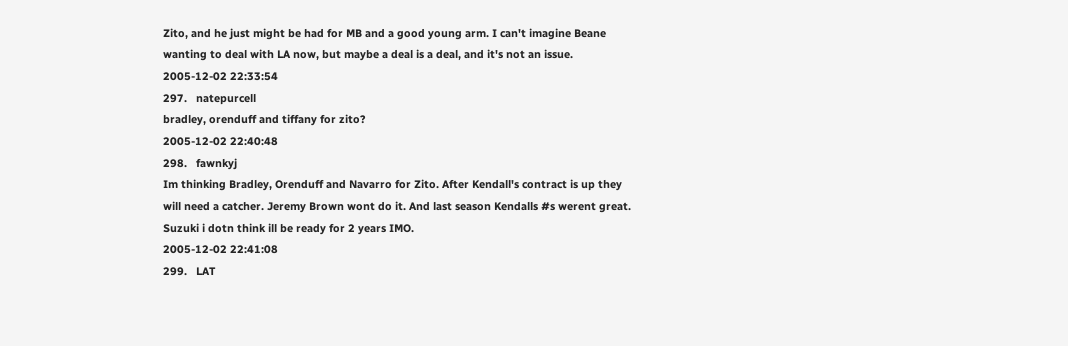Zito, and he just might be had for MB and a good young arm. I can't imagine Beane wanting to deal with LA now, but maybe a deal is a deal, and it's not an issue.
2005-12-02 22:33:54
297.   natepurcell
bradley, orenduff and tiffany for zito?
2005-12-02 22:40:48
298.   fawnkyj
Im thinking Bradley, Orenduff and Navarro for Zito. After Kendall's contract is up they will need a catcher. Jeremy Brown wont do it. And last season Kendalls #s werent great. Suzuki i dotn think ill be ready for 2 years IMO.
2005-12-02 22:41:08
299.   LAT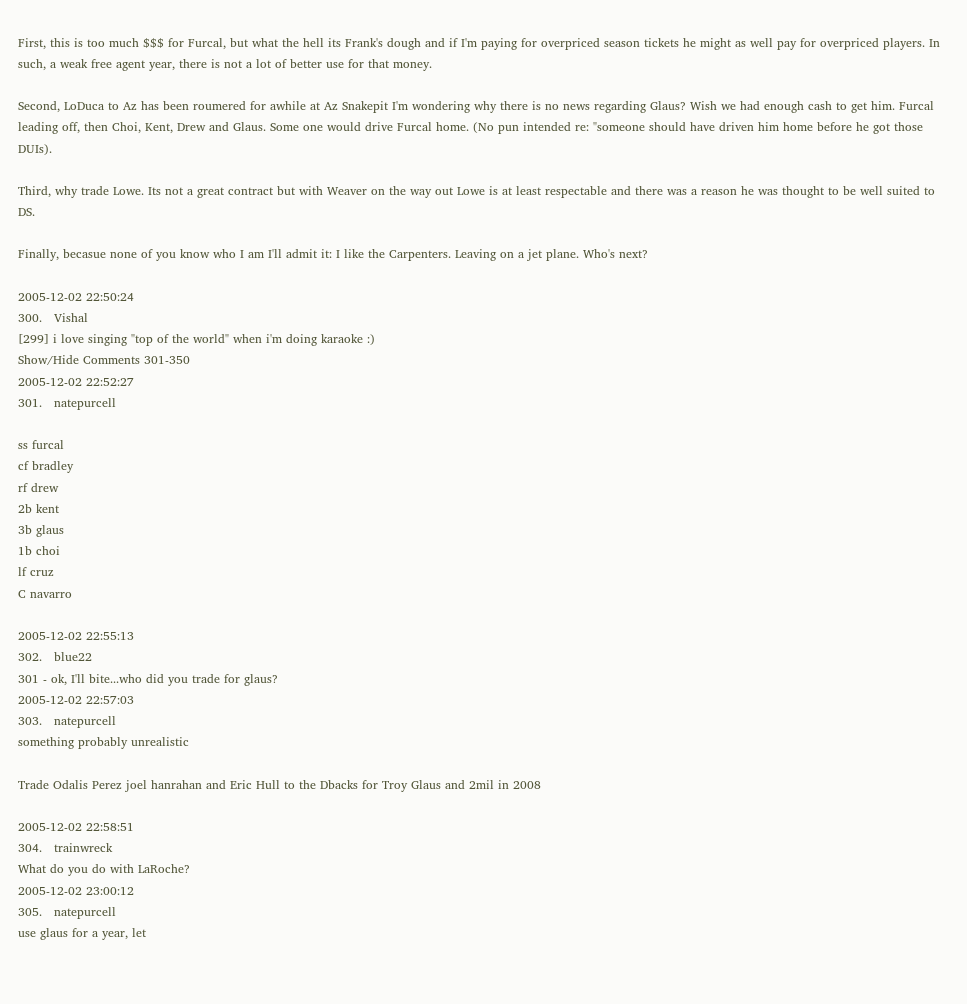First, this is too much $$$ for Furcal, but what the hell its Frank's dough and if I'm paying for overpriced season tickets he might as well pay for overpriced players. In such, a weak free agent year, there is not a lot of better use for that money.

Second, LoDuca to Az has been roumered for awhile at Az Snakepit I'm wondering why there is no news regarding Glaus? Wish we had enough cash to get him. Furcal leading off, then Choi, Kent, Drew and Glaus. Some one would drive Furcal home. (No pun intended re: "someone should have driven him home before he got those DUIs).

Third, why trade Lowe. Its not a great contract but with Weaver on the way out Lowe is at least respectable and there was a reason he was thought to be well suited to DS.

Finally, becasue none of you know who I am I'll admit it: I like the Carpenters. Leaving on a jet plane. Who's next?

2005-12-02 22:50:24
300.   Vishal
[299] i love singing "top of the world" when i'm doing karaoke :)
Show/Hide Comments 301-350
2005-12-02 22:52:27
301.   natepurcell

ss furcal
cf bradley
rf drew
2b kent
3b glaus
1b choi
lf cruz
C navarro

2005-12-02 22:55:13
302.   blue22
301 - ok, I'll bite...who did you trade for glaus?
2005-12-02 22:57:03
303.   natepurcell
something probably unrealistic

Trade Odalis Perez joel hanrahan and Eric Hull to the Dbacks for Troy Glaus and 2mil in 2008

2005-12-02 22:58:51
304.   trainwreck
What do you do with LaRoche?
2005-12-02 23:00:12
305.   natepurcell
use glaus for a year, let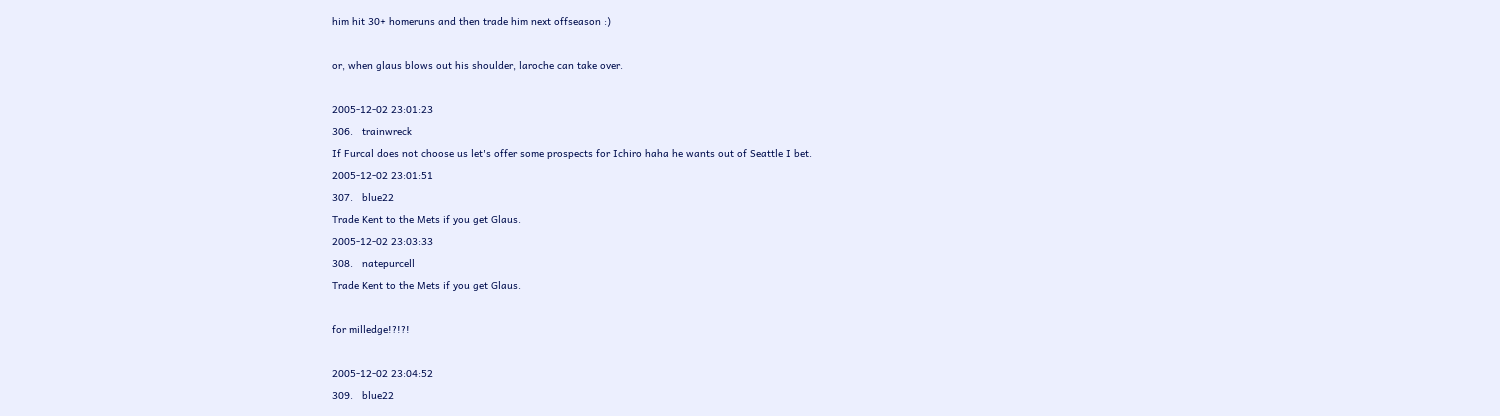him hit 30+ homeruns and then trade him next offseason :)

or, when glaus blows out his shoulder, laroche can take over.

2005-12-02 23:01:23
306.   trainwreck
If Furcal does not choose us let's offer some prospects for Ichiro haha he wants out of Seattle I bet.
2005-12-02 23:01:51
307.   blue22
Trade Kent to the Mets if you get Glaus.
2005-12-02 23:03:33
308.   natepurcell
Trade Kent to the Mets if you get Glaus.

for milledge!?!?!

2005-12-02 23:04:52
309.   blue22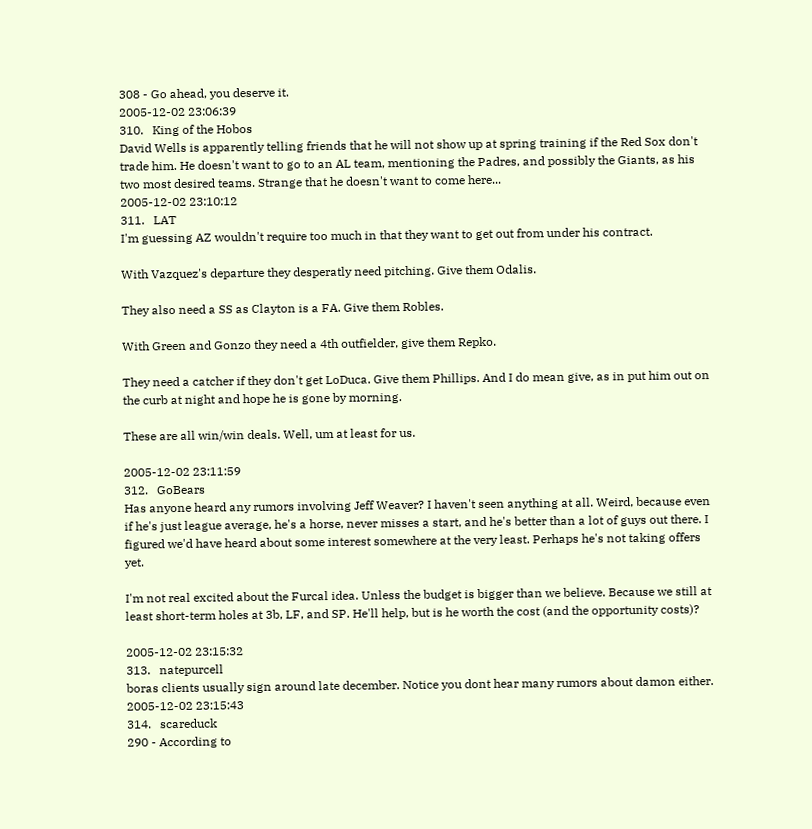308 - Go ahead, you deserve it.
2005-12-02 23:06:39
310.   King of the Hobos
David Wells is apparently telling friends that he will not show up at spring training if the Red Sox don't trade him. He doesn't want to go to an AL team, mentioning the Padres, and possibly the Giants, as his two most desired teams. Strange that he doesn't want to come here...
2005-12-02 23:10:12
311.   LAT
I'm guessing AZ wouldn't require too much in that they want to get out from under his contract.

With Vazquez's departure they desperatly need pitching. Give them Odalis.

They also need a SS as Clayton is a FA. Give them Robles.

With Green and Gonzo they need a 4th outfielder, give them Repko.

They need a catcher if they don't get LoDuca. Give them Phillips. And I do mean give, as in put him out on the curb at night and hope he is gone by morning.

These are all win/win deals. Well, um at least for us.

2005-12-02 23:11:59
312.   GoBears
Has anyone heard any rumors involving Jeff Weaver? I haven't seen anything at all. Weird, because even if he's just league average, he's a horse, never misses a start, and he's better than a lot of guys out there. I figured we'd have heard about some interest somewhere at the very least. Perhaps he's not taking offers yet.

I'm not real excited about the Furcal idea. Unless the budget is bigger than we believe. Because we still at least short-term holes at 3b, LF, and SP. He'll help, but is he worth the cost (and the opportunity costs)?

2005-12-02 23:15:32
313.   natepurcell
boras clients usually sign around late december. Notice you dont hear many rumors about damon either.
2005-12-02 23:15:43
314.   scareduck
290 - According to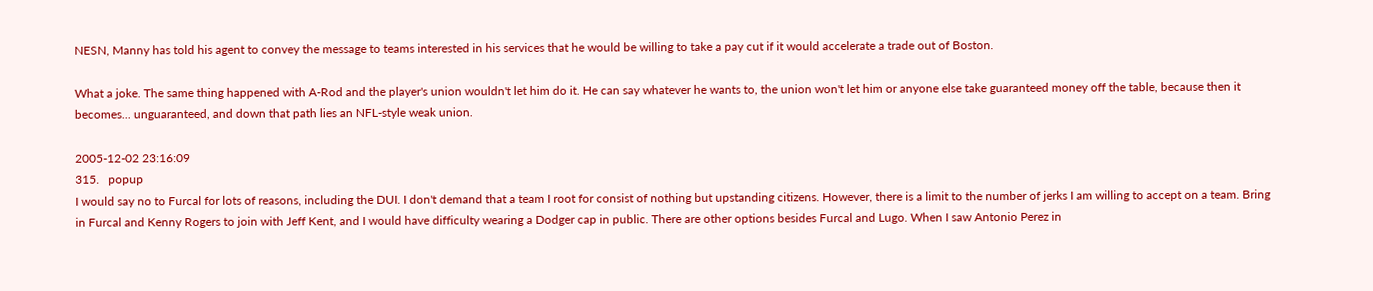NESN, Manny has told his agent to convey the message to teams interested in his services that he would be willing to take a pay cut if it would accelerate a trade out of Boston.

What a joke. The same thing happened with A-Rod and the player's union wouldn't let him do it. He can say whatever he wants to, the union won't let him or anyone else take guaranteed money off the table, because then it becomes... unguaranteed, and down that path lies an NFL-style weak union.

2005-12-02 23:16:09
315.   popup
I would say no to Furcal for lots of reasons, including the DUI. I don't demand that a team I root for consist of nothing but upstanding citizens. However, there is a limit to the number of jerks I am willing to accept on a team. Bring in Furcal and Kenny Rogers to join with Jeff Kent, and I would have difficulty wearing a Dodger cap in public. There are other options besides Furcal and Lugo. When I saw Antonio Perez in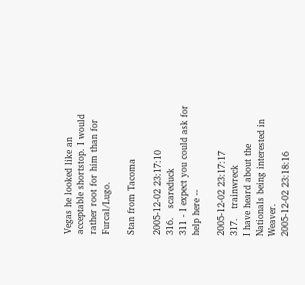Vegas he looked like an acceptable shortstop. I would rather root for him than for Furcal/Lugo.

Stan from Tacoma

2005-12-02 23:17:10
316.   scareduck
311 - I expect you could ask for help here --

2005-12-02 23:17:17
317.   trainwreck
I have heard about the Nationals being interested in Weaver.
2005-12-02 23:18:16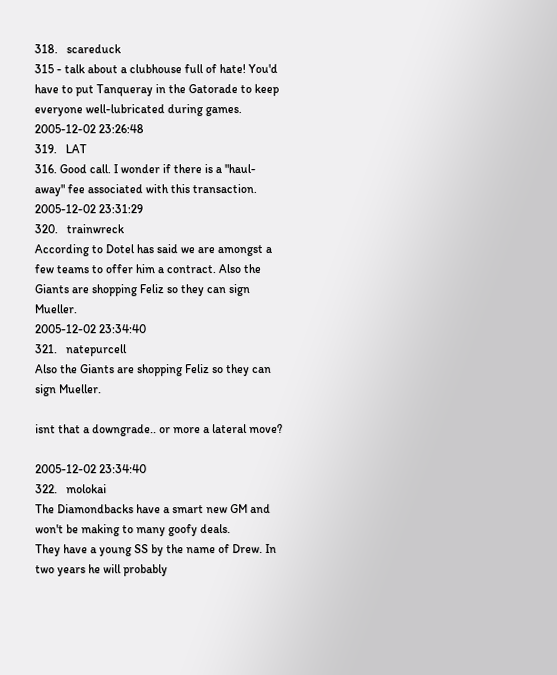318.   scareduck
315 - talk about a clubhouse full of hate! You'd have to put Tanqueray in the Gatorade to keep everyone well-lubricated during games.
2005-12-02 23:26:48
319.   LAT
316. Good call. I wonder if there is a "haul-away" fee associated with this transaction.
2005-12-02 23:31:29
320.   trainwreck
According to Dotel has said we are amongst a few teams to offer him a contract. Also the Giants are shopping Feliz so they can sign Mueller.
2005-12-02 23:34:40
321.   natepurcell
Also the Giants are shopping Feliz so they can sign Mueller.

isnt that a downgrade.. or more a lateral move?

2005-12-02 23:34:40
322.   molokai
The Diamondbacks have a smart new GM and won't be making to many goofy deals.
They have a young SS by the name of Drew. In two years he will probably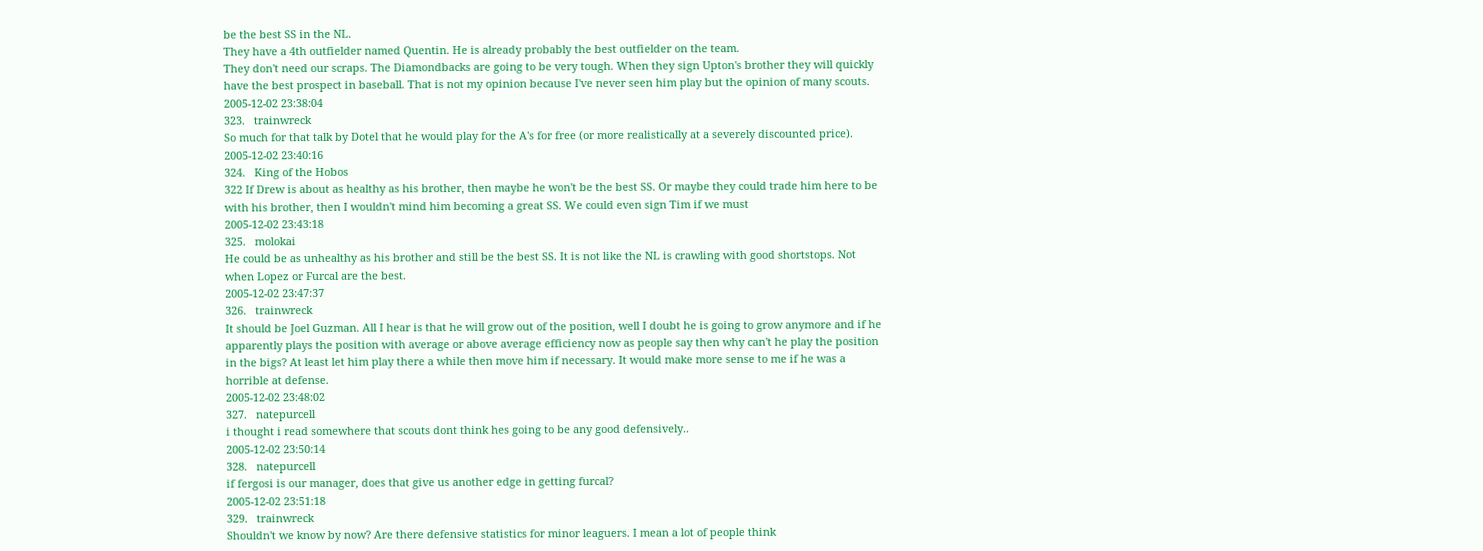be the best SS in the NL.
They have a 4th outfielder named Quentin. He is already probably the best outfielder on the team.
They don't need our scraps. The Diamondbacks are going to be very tough. When they sign Upton's brother they will quickly have the best prospect in baseball. That is not my opinion because I've never seen him play but the opinion of many scouts.
2005-12-02 23:38:04
323.   trainwreck
So much for that talk by Dotel that he would play for the A's for free (or more realistically at a severely discounted price).
2005-12-02 23:40:16
324.   King of the Hobos
322 If Drew is about as healthy as his brother, then maybe he won't be the best SS. Or maybe they could trade him here to be with his brother, then I wouldn't mind him becoming a great SS. We could even sign Tim if we must
2005-12-02 23:43:18
325.   molokai
He could be as unhealthy as his brother and still be the best SS. It is not like the NL is crawling with good shortstops. Not when Lopez or Furcal are the best.
2005-12-02 23:47:37
326.   trainwreck
It should be Joel Guzman. All I hear is that he will grow out of the position, well I doubt he is going to grow anymore and if he apparently plays the position with average or above average efficiency now as people say then why can't he play the position in the bigs? At least let him play there a while then move him if necessary. It would make more sense to me if he was a horrible at defense.
2005-12-02 23:48:02
327.   natepurcell
i thought i read somewhere that scouts dont think hes going to be any good defensively..
2005-12-02 23:50:14
328.   natepurcell
if fergosi is our manager, does that give us another edge in getting furcal?
2005-12-02 23:51:18
329.   trainwreck
Shouldn't we know by now? Are there defensive statistics for minor leaguers. I mean a lot of people think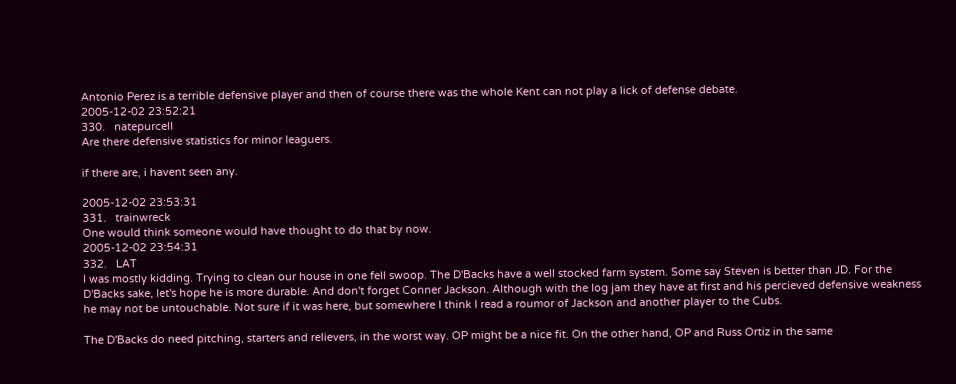Antonio Perez is a terrible defensive player and then of course there was the whole Kent can not play a lick of defense debate.
2005-12-02 23:52:21
330.   natepurcell
Are there defensive statistics for minor leaguers.

if there are, i havent seen any.

2005-12-02 23:53:31
331.   trainwreck
One would think someone would have thought to do that by now.
2005-12-02 23:54:31
332.   LAT
I was mostly kidding. Trying to clean our house in one fell swoop. The D'Backs have a well stocked farm system. Some say Steven is better than JD. For the D'Backs sake, let's hope he is more durable. And don't forget Conner Jackson. Although with the log jam they have at first and his percieved defensive weakness he may not be untouchable. Not sure if it was here, but somewhere I think I read a roumor of Jackson and another player to the Cubs.

The D'Backs do need pitching, starters and relievers, in the worst way. OP might be a nice fit. On the other hand, OP and Russ Ortiz in the same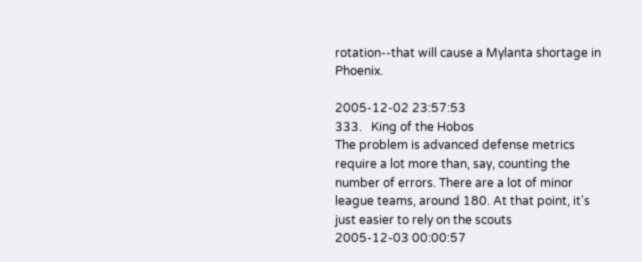rotation--that will cause a Mylanta shortage in Phoenix.

2005-12-02 23:57:53
333.   King of the Hobos
The problem is advanced defense metrics require a lot more than, say, counting the number of errors. There are a lot of minor league teams, around 180. At that point, it's just easier to rely on the scouts
2005-12-03 00:00:57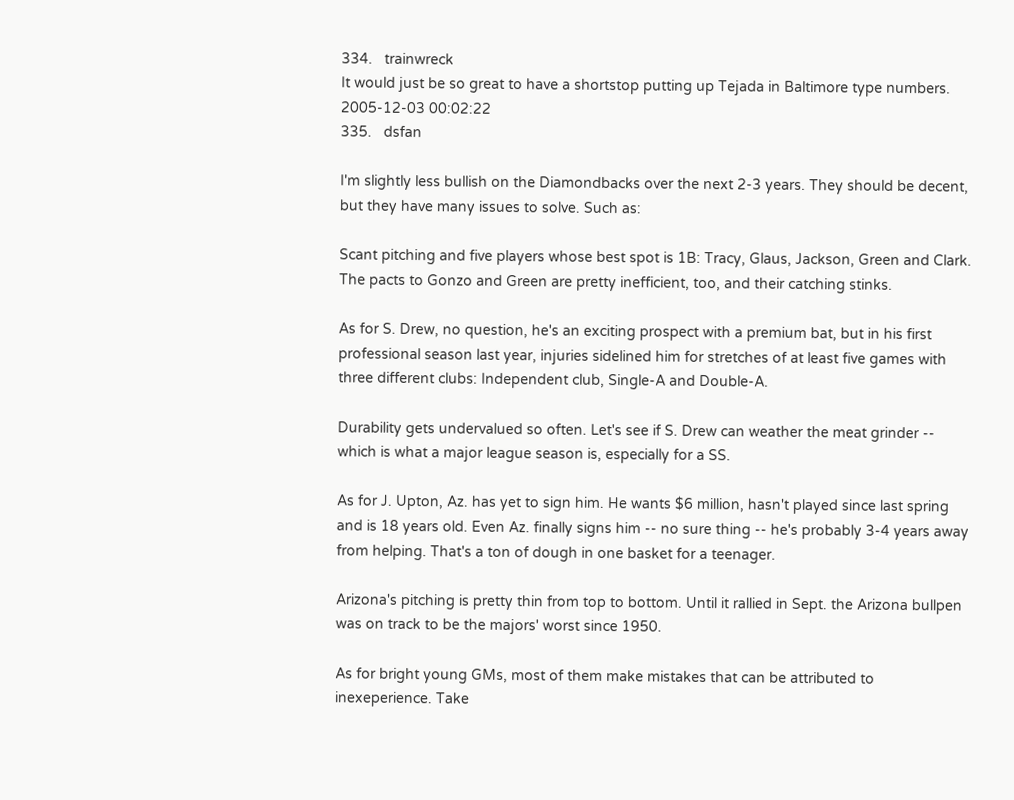334.   trainwreck
It would just be so great to have a shortstop putting up Tejada in Baltimore type numbers.
2005-12-03 00:02:22
335.   dsfan

I'm slightly less bullish on the Diamondbacks over the next 2-3 years. They should be decent, but they have many issues to solve. Such as:

Scant pitching and five players whose best spot is 1B: Tracy, Glaus, Jackson, Green and Clark. The pacts to Gonzo and Green are pretty inefficient, too, and their catching stinks.

As for S. Drew, no question, he's an exciting prospect with a premium bat, but in his first professional season last year, injuries sidelined him for stretches of at least five games with three different clubs: Independent club, Single-A and Double-A.

Durability gets undervalued so often. Let's see if S. Drew can weather the meat grinder -- which is what a major league season is, especially for a SS.

As for J. Upton, Az. has yet to sign him. He wants $6 million, hasn't played since last spring and is 18 years old. Even Az. finally signs him -- no sure thing -- he's probably 3-4 years away from helping. That's a ton of dough in one basket for a teenager.

Arizona's pitching is pretty thin from top to bottom. Until it rallied in Sept. the Arizona bullpen was on track to be the majors' worst since 1950.

As for bright young GMs, most of them make mistakes that can be attributed to inexeperience. Take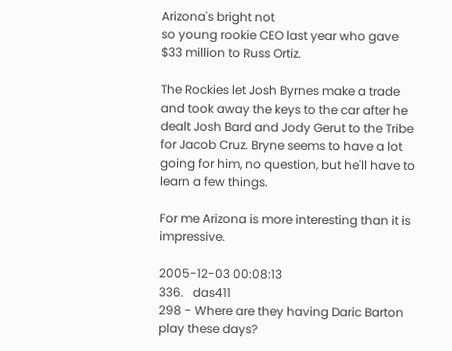Arizona's bright not
so young rookie CEO last year who gave $33 million to Russ Ortiz.

The Rockies let Josh Byrnes make a trade and took away the keys to the car after he dealt Josh Bard and Jody Gerut to the Tribe for Jacob Cruz. Bryne seems to have a lot going for him, no question, but he'll have to learn a few things.

For me Arizona is more interesting than it is impressive.

2005-12-03 00:08:13
336.   das411
298 - Where are they having Daric Barton play these days?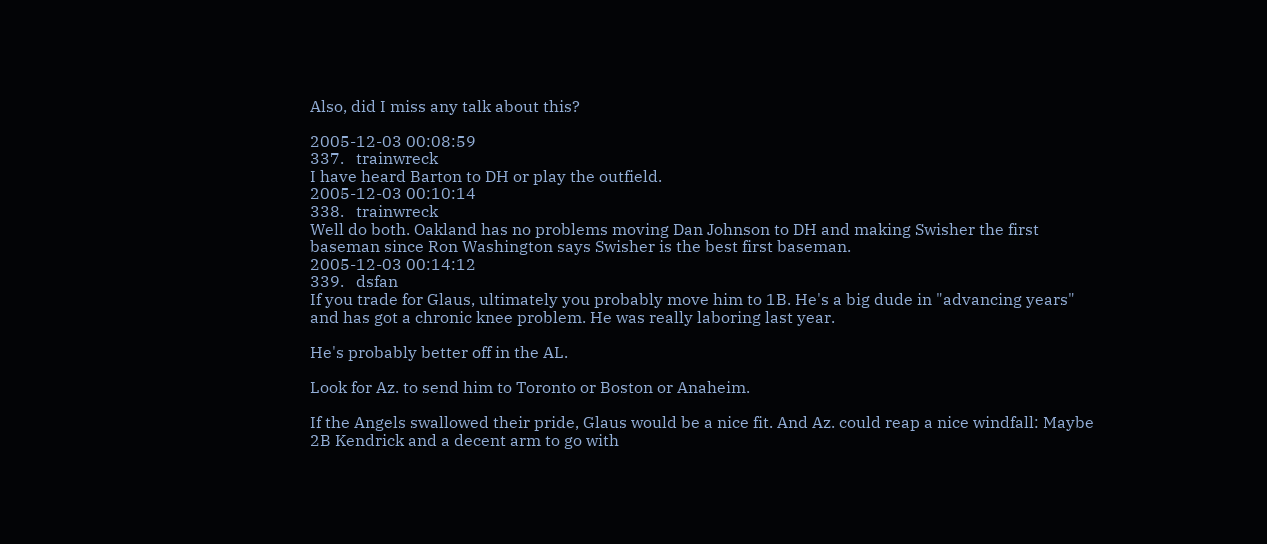Also, did I miss any talk about this?

2005-12-03 00:08:59
337.   trainwreck
I have heard Barton to DH or play the outfield.
2005-12-03 00:10:14
338.   trainwreck
Well do both. Oakland has no problems moving Dan Johnson to DH and making Swisher the first baseman since Ron Washington says Swisher is the best first baseman.
2005-12-03 00:14:12
339.   dsfan
If you trade for Glaus, ultimately you probably move him to 1B. He's a big dude in "advancing years" and has got a chronic knee problem. He was really laboring last year.

He's probably better off in the AL.

Look for Az. to send him to Toronto or Boston or Anaheim.

If the Angels swallowed their pride, Glaus would be a nice fit. And Az. could reap a nice windfall: Maybe 2B Kendrick and a decent arm to go with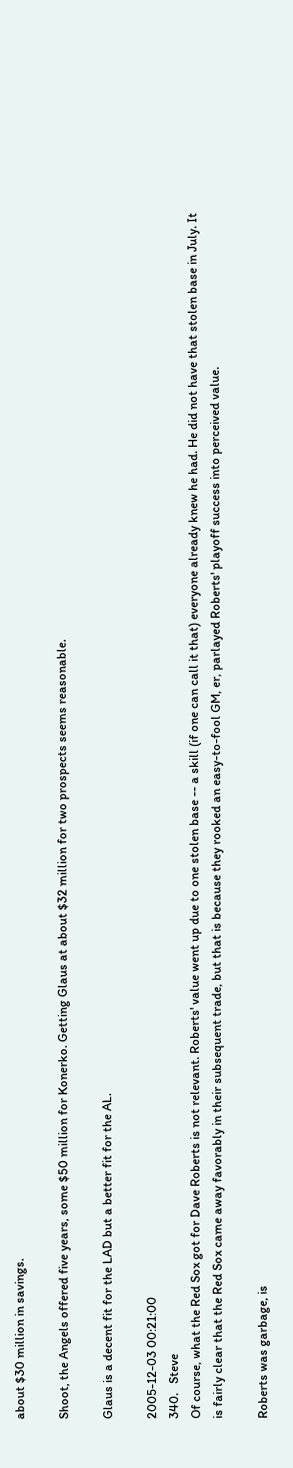about $30 million in savings.

Shoot, the Angels offered five years, some $50 million for Konerko. Getting Glaus at about $32 million for two prospects seems reasonable.

Glaus is a decent fit for the LAD but a better fit for the AL.

2005-12-03 00:21:00
340.   Steve
Of course, what the Red Sox got for Dave Roberts is not relevant. Roberts' value went up due to one stolen base -- a skill (if one can call it that) everyone already knew he had. He did not have that stolen base in July. It is fairly clear that the Red Sox came away favorably in their subsequent trade, but that is because they rooked an easy-to-fool GM, er, parlayed Roberts' playoff success into perceived value.

Roberts was garbage, is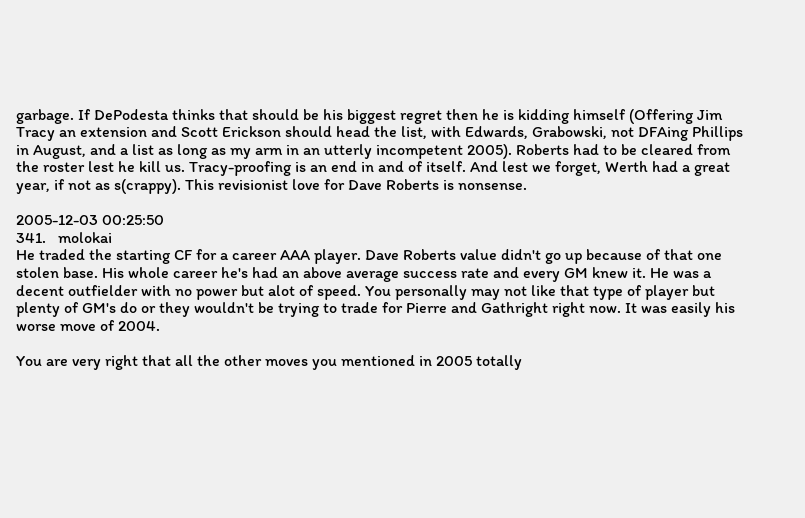garbage. If DePodesta thinks that should be his biggest regret then he is kidding himself (Offering Jim Tracy an extension and Scott Erickson should head the list, with Edwards, Grabowski, not DFAing Phillips in August, and a list as long as my arm in an utterly incompetent 2005). Roberts had to be cleared from the roster lest he kill us. Tracy-proofing is an end in and of itself. And lest we forget, Werth had a great year, if not as s(crappy). This revisionist love for Dave Roberts is nonsense.

2005-12-03 00:25:50
341.   molokai
He traded the starting CF for a career AAA player. Dave Roberts value didn't go up because of that one stolen base. His whole career he's had an above average success rate and every GM knew it. He was a decent outfielder with no power but alot of speed. You personally may not like that type of player but plenty of GM's do or they wouldn't be trying to trade for Pierre and Gathright right now. It was easily his worse move of 2004.

You are very right that all the other moves you mentioned in 2005 totally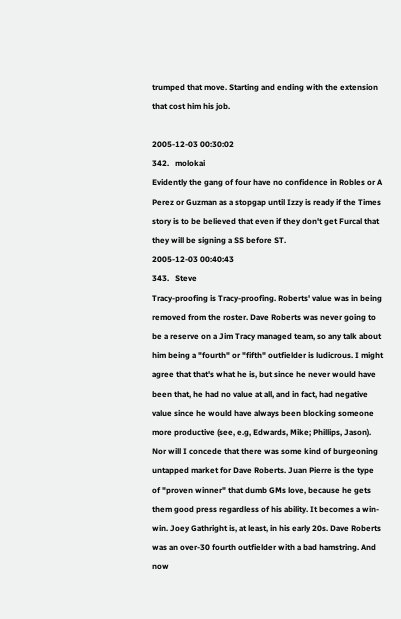trumped that move. Starting and ending with the extension that cost him his job.

2005-12-03 00:30:02
342.   molokai
Evidently the gang of four have no confidence in Robles or A Perez or Guzman as a stopgap until Izzy is ready if the Times story is to be believed that even if they don't get Furcal that they will be signing a SS before ST.
2005-12-03 00:40:43
343.   Steve
Tracy-proofing is Tracy-proofing. Roberts' value was in being removed from the roster. Dave Roberts was never going to be a reserve on a Jim Tracy managed team, so any talk about him being a "fourth" or "fifth" outfielder is ludicrous. I might agree that that's what he is, but since he never would have been that, he had no value at all, and in fact, had negative value since he would have always been blocking someone more productive (see, e.g, Edwards, Mike; Phillips, Jason). Nor will I concede that there was some kind of burgeoning untapped market for Dave Roberts. Juan Pierre is the type of "proven winner" that dumb GMs love, because he gets them good press regardless of his ability. It becomes a win-win. Joey Gathright is, at least, in his early 20s. Dave Roberts was an over-30 fourth outfielder with a bad hamstring. And now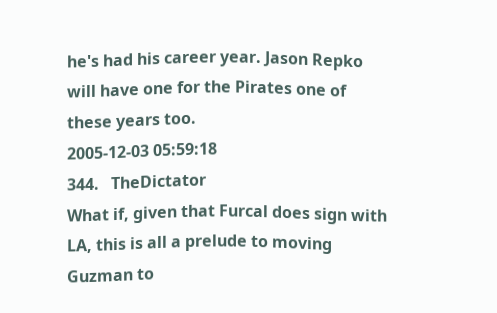he's had his career year. Jason Repko will have one for the Pirates one of these years too.
2005-12-03 05:59:18
344.   TheDictator
What if, given that Furcal does sign with LA, this is all a prelude to moving Guzman to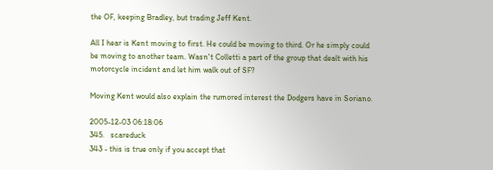the OF, keeping Bradley, but trading Jeff Kent.

All I hear is Kent moving to first. He could be moving to third. Or he simply could be moving to another team. Wasn't Colletti a part of the group that dealt with his motorcycle incident and let him walk out of SF?

Moving Kent would also explain the rumored interest the Dodgers have in Soriano.

2005-12-03 06:18:06
345.   scareduck
343 - this is true only if you accept that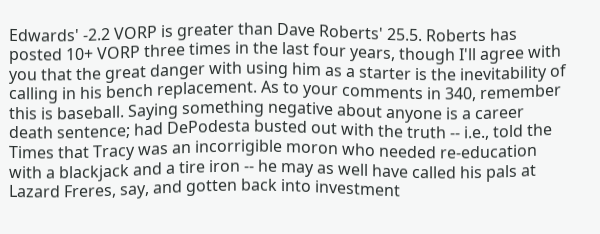Edwards' -2.2 VORP is greater than Dave Roberts' 25.5. Roberts has posted 10+ VORP three times in the last four years, though I'll agree with you that the great danger with using him as a starter is the inevitability of calling in his bench replacement. As to your comments in 340, remember this is baseball. Saying something negative about anyone is a career death sentence; had DePodesta busted out with the truth -- i.e., told the Times that Tracy was an incorrigible moron who needed re-education with a blackjack and a tire iron -- he may as well have called his pals at Lazard Freres, say, and gotten back into investment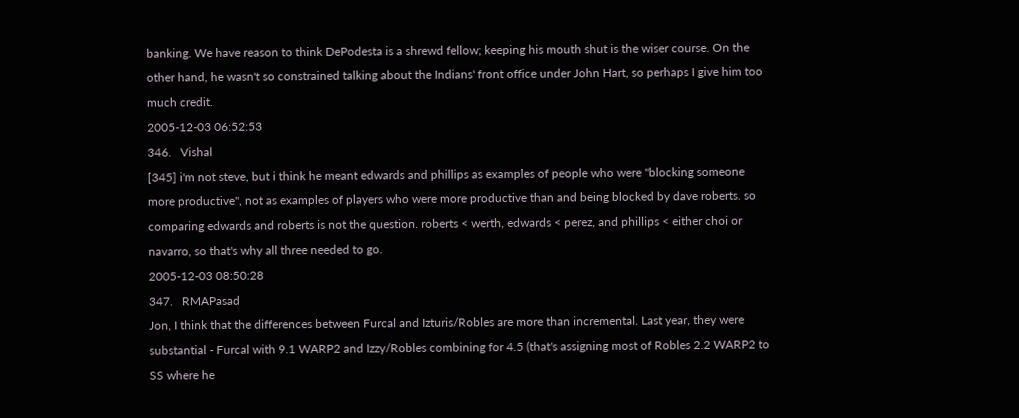banking. We have reason to think DePodesta is a shrewd fellow; keeping his mouth shut is the wiser course. On the other hand, he wasn't so constrained talking about the Indians' front office under John Hart, so perhaps I give him too much credit.
2005-12-03 06:52:53
346.   Vishal
[345] i'm not steve, but i think he meant edwards and phillips as examples of people who were "blocking someone more productive", not as examples of players who were more productive than and being blocked by dave roberts. so comparing edwards and roberts is not the question. roberts < werth, edwards < perez, and phillips < either choi or navarro, so that's why all three needed to go.
2005-12-03 08:50:28
347.   RMAPasad
Jon, I think that the differences between Furcal and Izturis/Robles are more than incremental. Last year, they were substantial - Furcal with 9.1 WARP2 and Izzy/Robles combining for 4.5 (that's assigning most of Robles 2.2 WARP2 to SS where he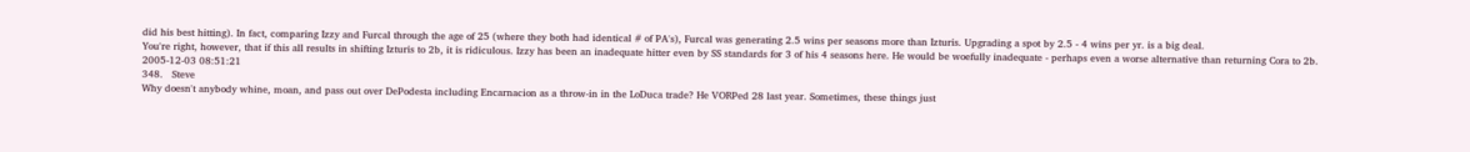did his best hitting). In fact, comparing Izzy and Furcal through the age of 25 (where they both had identical # of PA's), Furcal was generating 2.5 wins per seasons more than Izturis. Upgrading a spot by 2.5 - 4 wins per yr. is a big deal.
You're right, however, that if this all results in shifting Izturis to 2b, it is ridiculous. Izzy has been an inadequate hitter even by SS standards for 3 of his 4 seasons here. He would be woefully inadequate - perhaps even a worse alternative than returning Cora to 2b.
2005-12-03 08:51:21
348.   Steve
Why doesn't anybody whine, moan, and pass out over DePodesta including Encarnacion as a throw-in in the LoDuca trade? He VORPed 28 last year. Sometimes, these things just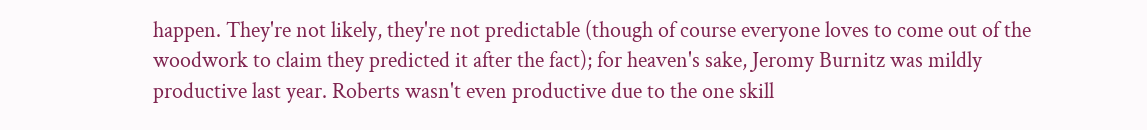happen. They're not likely, they're not predictable (though of course everyone loves to come out of the woodwork to claim they predicted it after the fact); for heaven's sake, Jeromy Burnitz was mildly productive last year. Roberts wasn't even productive due to the one skill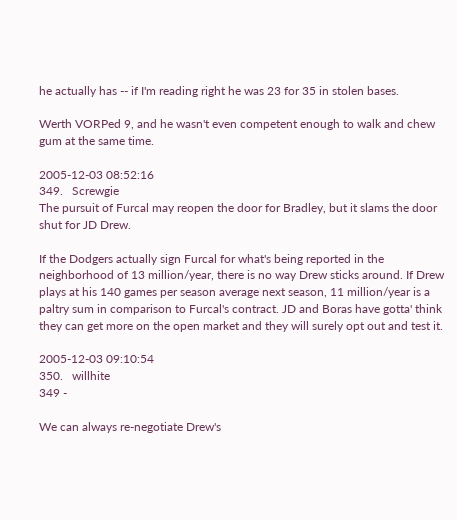he actually has -- if I'm reading right he was 23 for 35 in stolen bases.

Werth VORPed 9, and he wasn't even competent enough to walk and chew gum at the same time.

2005-12-03 08:52:16
349.   Screwgie
The pursuit of Furcal may reopen the door for Bradley, but it slams the door shut for JD Drew.

If the Dodgers actually sign Furcal for what's being reported in the neighborhood of 13 million/year, there is no way Drew sticks around. If Drew plays at his 140 games per season average next season, 11 million/year is a paltry sum in comparison to Furcal's contract. JD and Boras have gotta' think they can get more on the open market and they will surely opt out and test it.

2005-12-03 09:10:54
350.   willhite
349 -

We can always re-negotiate Drew's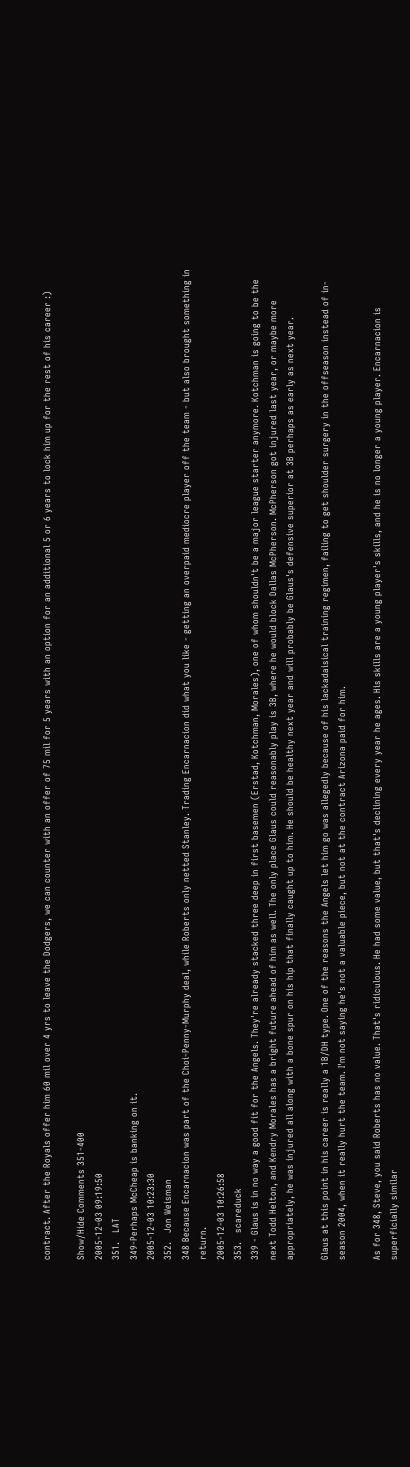contract. After the Royals offer him 60 mil over 4 yrs to leave the Dodgers, we can counter with an offer of 75 mil for 5 years with an option for an additional 5 or 6 years to lock him up for the rest of his career :)

Show/Hide Comments 351-400
2005-12-03 09:19:50
351.   LAT
349-Perhaps McCheap is banking on it.
2005-12-03 10:23:30
352.   Jon Weisman
348 Because Encarnacion was part of the Choi-Penny-Murphy deal, while Roberts only netted Stanley. Trading Encarnacion did what you like - getting an overpaid mediocre player off the team - but also brought something in return.
2005-12-03 10:26:58
353.   scareduck
339 - Glaus is in no way a good fit for the Angels. They're already stacked three deep in first basemen (Erstad, Kotchman, Morales), one of whom shouldn't be a major league starter anymore. Kotchman is going to be the next Todd Helton, and Kendry Morales has a bright future ahead of him as well. The only place Glaus could reasonably play is 3B, where he would block Dallas McPherson. McPherson got injured last year, or maybe more appropriately, he was injured all along with a bone spur on his hip that finally caught up to him. He should be healthy next year and will probably be Glaus's defensive superior at 3B perhaps as early as next year.

Glaus at this point in his career is really a 1B/DH type. One of the reasons the Angels let him go was allegedly because of his lackadaisical training regimen, failing to get shoulder surgery in the offseason instead of in-season 2004, when it really hurt the team. I'm not saying he's not a valuable piece, but not at the contract Arizona paid for him.

As for 348, Steve, you said Roberts has no value. That's ridiculous. He had some value, but that's declining every year he ages. His skills are a young player's skills, and he is no longer a young player. Encarnacion is superficially similar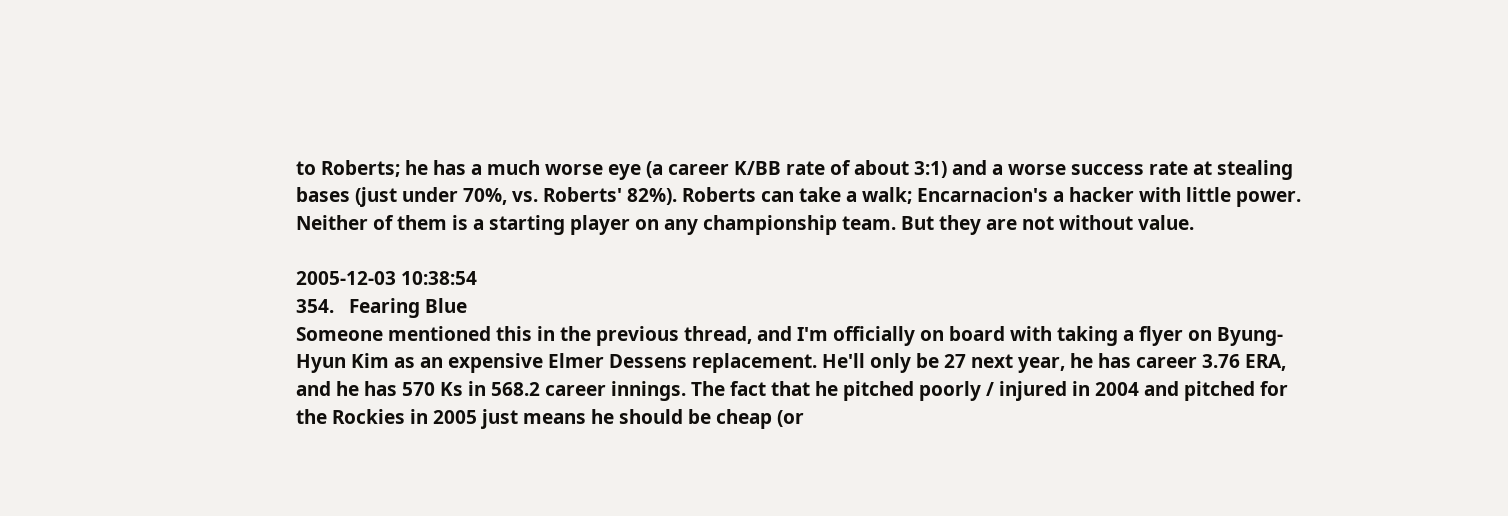to Roberts; he has a much worse eye (a career K/BB rate of about 3:1) and a worse success rate at stealing bases (just under 70%, vs. Roberts' 82%). Roberts can take a walk; Encarnacion's a hacker with little power. Neither of them is a starting player on any championship team. But they are not without value.

2005-12-03 10:38:54
354.   Fearing Blue
Someone mentioned this in the previous thread, and I'm officially on board with taking a flyer on Byung-Hyun Kim as an expensive Elmer Dessens replacement. He'll only be 27 next year, he has career 3.76 ERA, and he has 570 Ks in 568.2 career innings. The fact that he pitched poorly / injured in 2004 and pitched for the Rockies in 2005 just means he should be cheap (or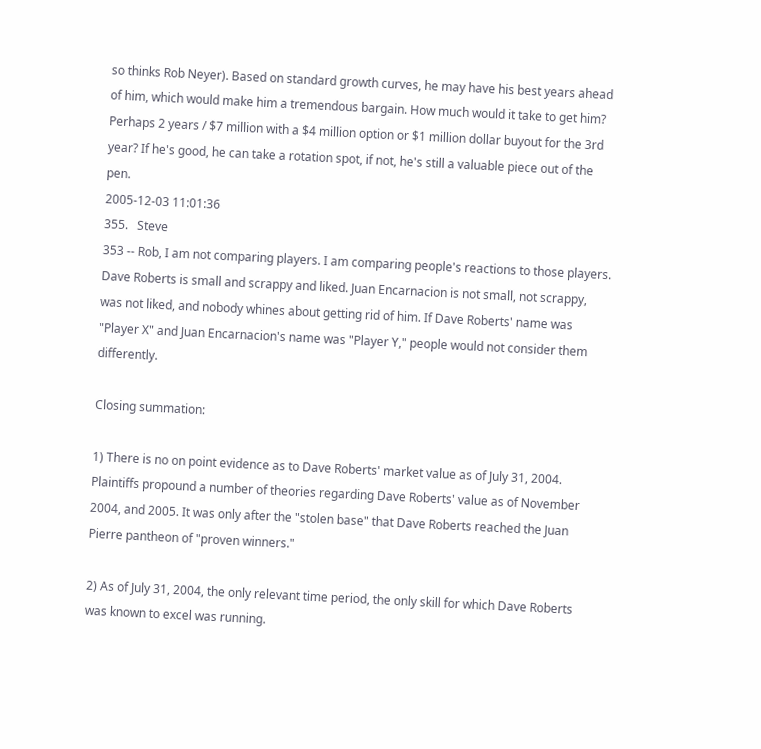so thinks Rob Neyer). Based on standard growth curves, he may have his best years ahead of him, which would make him a tremendous bargain. How much would it take to get him? Perhaps 2 years / $7 million with a $4 million option or $1 million dollar buyout for the 3rd year? If he's good, he can take a rotation spot, if not, he's still a valuable piece out of the pen.
2005-12-03 11:01:36
355.   Steve
353 -- Rob, I am not comparing players. I am comparing people's reactions to those players. Dave Roberts is small and scrappy and liked. Juan Encarnacion is not small, not scrappy, was not liked, and nobody whines about getting rid of him. If Dave Roberts' name was "Player X" and Juan Encarnacion's name was "Player Y," people would not consider them differently.

Closing summation:

1) There is no on point evidence as to Dave Roberts' market value as of July 31, 2004. Plaintiffs propound a number of theories regarding Dave Roberts' value as of November 2004, and 2005. It was only after the "stolen base" that Dave Roberts reached the Juan Pierre pantheon of "proven winners."

2) As of July 31, 2004, the only relevant time period, the only skill for which Dave Roberts was known to excel was running.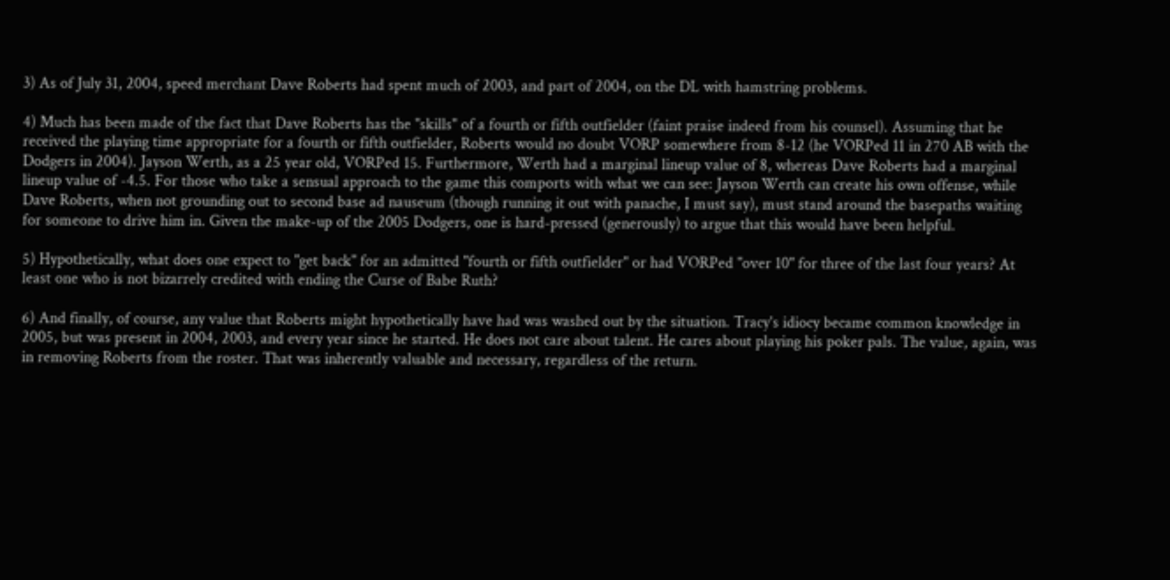3) As of July 31, 2004, speed merchant Dave Roberts had spent much of 2003, and part of 2004, on the DL with hamstring problems.

4) Much has been made of the fact that Dave Roberts has the "skills" of a fourth or fifth outfielder (faint praise indeed from his counsel). Assuming that he received the playing time appropriate for a fourth or fifth outfielder, Roberts would no doubt VORP somewhere from 8-12 (he VORPed 11 in 270 AB with the Dodgers in 2004). Jayson Werth, as a 25 year old, VORPed 15. Furthermore, Werth had a marginal lineup value of 8, whereas Dave Roberts had a marginal lineup value of -4.5. For those who take a sensual approach to the game this comports with what we can see: Jayson Werth can create his own offense, while Dave Roberts, when not grounding out to second base ad nauseum (though running it out with panache, I must say), must stand around the basepaths waiting for someone to drive him in. Given the make-up of the 2005 Dodgers, one is hard-pressed (generously) to argue that this would have been helpful.

5) Hypothetically, what does one expect to "get back" for an admitted "fourth or fifth outfielder" or had VORPed "over 10" for three of the last four years? At least one who is not bizarrely credited with ending the Curse of Babe Ruth?

6) And finally, of course, any value that Roberts might hypothetically have had was washed out by the situation. Tracy's idiocy became common knowledge in 2005, but was present in 2004, 2003, and every year since he started. He does not care about talent. He cares about playing his poker pals. The value, again, was in removing Roberts from the roster. That was inherently valuable and necessary, regardless of the return.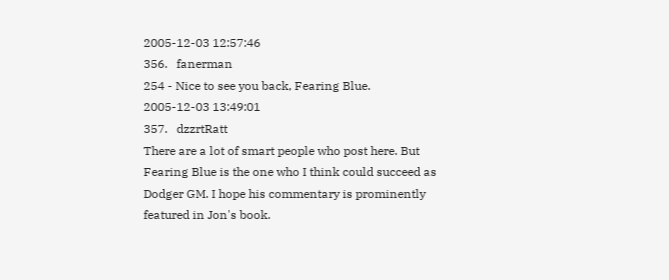2005-12-03 12:57:46
356.   fanerman
254 - Nice to see you back, Fearing Blue.
2005-12-03 13:49:01
357.   dzzrtRatt
There are a lot of smart people who post here. But Fearing Blue is the one who I think could succeed as Dodger GM. I hope his commentary is prominently featured in Jon's book.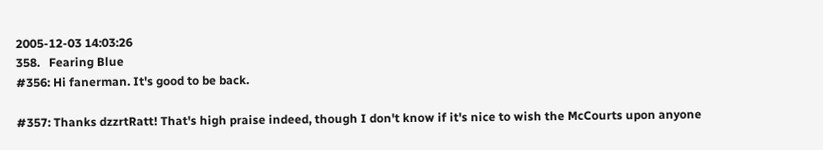2005-12-03 14:03:26
358.   Fearing Blue
#356: Hi fanerman. It's good to be back.

#357: Thanks dzzrtRatt! That's high praise indeed, though I don't know if it's nice to wish the McCourts upon anyone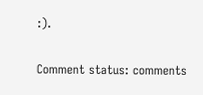:).

Comment status: comments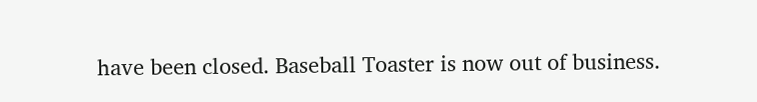have been closed. Baseball Toaster is now out of business.